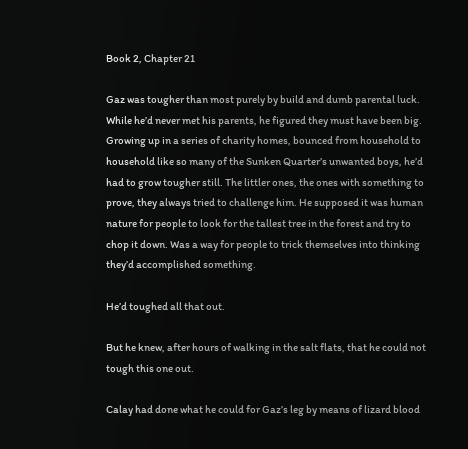Book 2, Chapter 21

Gaz was tougher than most purely by build and dumb parental luck. While he’d never met his parents, he figured they must have been big. Growing up in a series of charity homes, bounced from household to household like so many of the Sunken Quarter’s unwanted boys, he’d had to grow tougher still. The littler ones, the ones with something to prove, they always tried to challenge him. He supposed it was human nature for people to look for the tallest tree in the forest and try to chop it down. Was a way for people to trick themselves into thinking they’d accomplished something.

He’d toughed all that out.

But he knew, after hours of walking in the salt flats, that he could not tough this one out.

Calay had done what he could for Gaz’s leg by means of lizard blood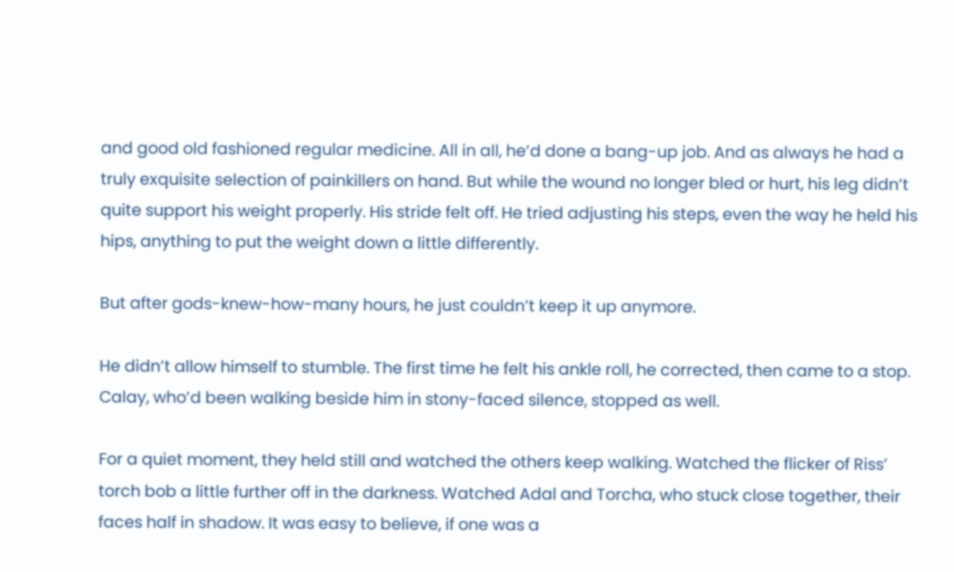and good old fashioned regular medicine. All in all, he’d done a bang-up job. And as always he had a truly exquisite selection of painkillers on hand. But while the wound no longer bled or hurt, his leg didn’t quite support his weight properly. His stride felt off. He tried adjusting his steps, even the way he held his hips, anything to put the weight down a little differently.

But after gods-knew-how-many hours, he just couldn’t keep it up anymore.

He didn’t allow himself to stumble. The first time he felt his ankle roll, he corrected, then came to a stop. Calay, who’d been walking beside him in stony-faced silence, stopped as well.

For a quiet moment, they held still and watched the others keep walking. Watched the flicker of Riss’ torch bob a little further off in the darkness. Watched Adal and Torcha, who stuck close together, their faces half in shadow. It was easy to believe, if one was a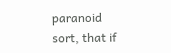paranoid sort, that if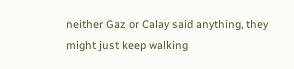neither Gaz or Calay said anything, they might just keep walking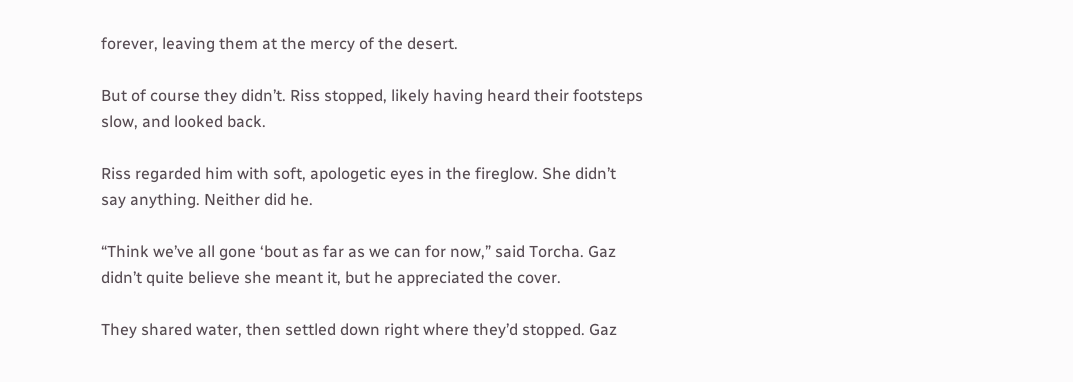forever, leaving them at the mercy of the desert.

But of course they didn’t. Riss stopped, likely having heard their footsteps slow, and looked back.

Riss regarded him with soft, apologetic eyes in the fireglow. She didn’t say anything. Neither did he.

“Think we’ve all gone ‘bout as far as we can for now,” said Torcha. Gaz didn’t quite believe she meant it, but he appreciated the cover.

They shared water, then settled down right where they’d stopped. Gaz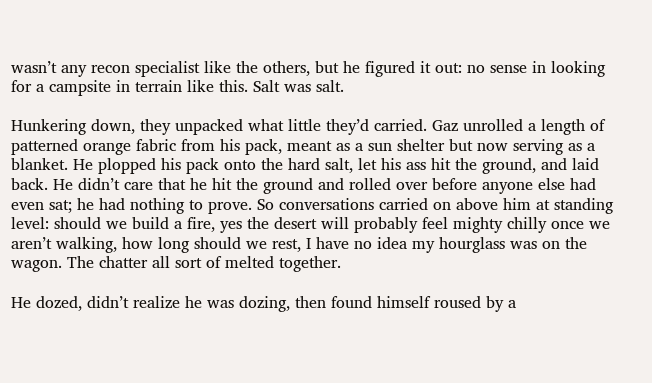wasn’t any recon specialist like the others, but he figured it out: no sense in looking for a campsite in terrain like this. Salt was salt.

Hunkering down, they unpacked what little they’d carried. Gaz unrolled a length of patterned orange fabric from his pack, meant as a sun shelter but now serving as a blanket. He plopped his pack onto the hard salt, let his ass hit the ground, and laid back. He didn’t care that he hit the ground and rolled over before anyone else had even sat; he had nothing to prove. So conversations carried on above him at standing level: should we build a fire, yes the desert will probably feel mighty chilly once we aren’t walking, how long should we rest, I have no idea my hourglass was on the wagon. The chatter all sort of melted together.

He dozed, didn’t realize he was dozing, then found himself roused by a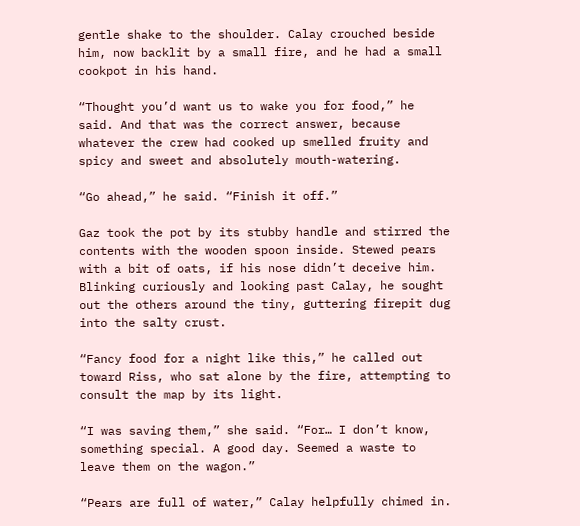gentle shake to the shoulder. Calay crouched beside him, now backlit by a small fire, and he had a small cookpot in his hand.

“Thought you’d want us to wake you for food,” he said. And that was the correct answer, because whatever the crew had cooked up smelled fruity and spicy and sweet and absolutely mouth-watering.

“Go ahead,” he said. “Finish it off.”

Gaz took the pot by its stubby handle and stirred the contents with the wooden spoon inside. Stewed pears with a bit of oats, if his nose didn’t deceive him. Blinking curiously and looking past Calay, he sought out the others around the tiny, guttering firepit dug into the salty crust.

“Fancy food for a night like this,” he called out toward Riss, who sat alone by the fire, attempting to consult the map by its light.

“I was saving them,” she said. “For… I don’t know, something special. A good day. Seemed a waste to leave them on the wagon.”

“Pears are full of water,” Calay helpfully chimed in.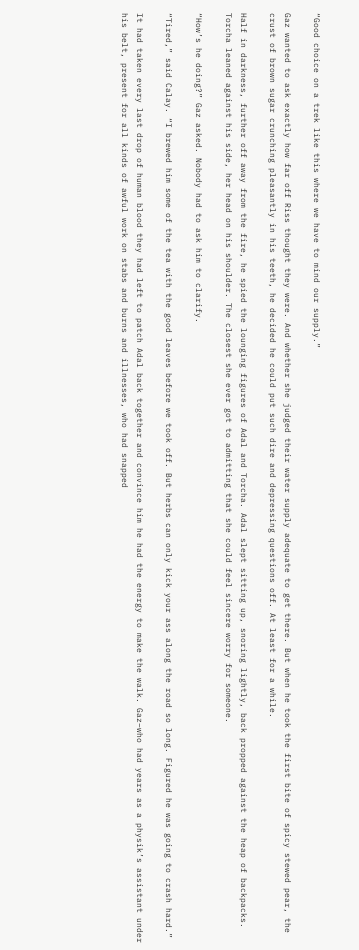“Good choice on a trek like this where we have to mind our supply.”

Gaz wanted to ask exactly how far off Riss thought they were. And whether she judged their water supply adequate to get there. But when he took the first bite of spicy stewed pear, the crust of brown sugar crunching pleasantly in his teeth, he decided he could put such dire and depressing questions off. At least for a while.

Half in darkness, further off away from the fire, he spied the lounging figures of Adal and Torcha. Adal slept sitting up, snoring lightly, back propped against the heap of backpacks. Torcha leaned against his side, her head on his shoulder. The closest she ever got to admitting that she could feel sincere worry for someone.

“How’s he doing?” Gaz asked. Nobody had to ask him to clarify.

“Tired,” said Calay. “I brewed him some of the tea with the good leaves before we took off. But herbs can only kick your ass along the road so long. Figured he was going to crash hard.”

It had taken every last drop of human blood they had left to patch Adal back together and convince him he had the energy to make the walk. Gaz–who had years as a physik’s assistant under his belt, present for all kinds of awful work on stabs and burns and illnesses, who had snapped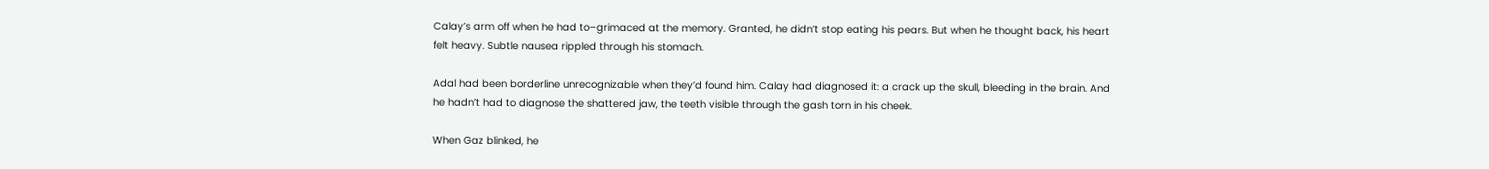Calay’s arm off when he had to–grimaced at the memory. Granted, he didn’t stop eating his pears. But when he thought back, his heart felt heavy. Subtle nausea rippled through his stomach.

Adal had been borderline unrecognizable when they’d found him. Calay had diagnosed it: a crack up the skull, bleeding in the brain. And he hadn’t had to diagnose the shattered jaw, the teeth visible through the gash torn in his cheek.

When Gaz blinked, he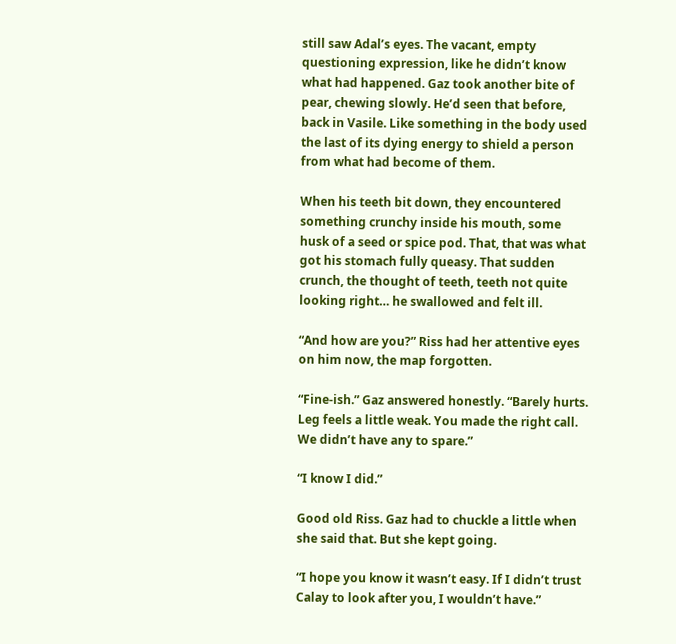still saw Adal’s eyes. The vacant, empty questioning expression, like he didn’t know what had happened. Gaz took another bite of pear, chewing slowly. He’d seen that before, back in Vasile. Like something in the body used the last of its dying energy to shield a person from what had become of them.

When his teeth bit down, they encountered something crunchy inside his mouth, some husk of a seed or spice pod. That, that was what got his stomach fully queasy. That sudden crunch, the thought of teeth, teeth not quite looking right… he swallowed and felt ill.

“And how are you?” Riss had her attentive eyes on him now, the map forgotten.

“Fine-ish.” Gaz answered honestly. “Barely hurts. Leg feels a little weak. You made the right call. We didn’t have any to spare.”

“I know I did.”

Good old Riss. Gaz had to chuckle a little when she said that. But she kept going.

“I hope you know it wasn’t easy. If I didn’t trust Calay to look after you, I wouldn’t have.”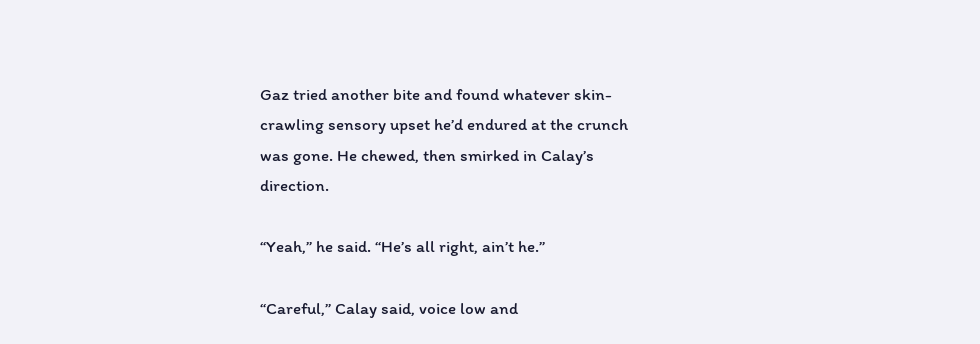Gaz tried another bite and found whatever skin-crawling sensory upset he’d endured at the crunch was gone. He chewed, then smirked in Calay’s direction.

“Yeah,” he said. “He’s all right, ain’t he.”

“Careful,” Calay said, voice low and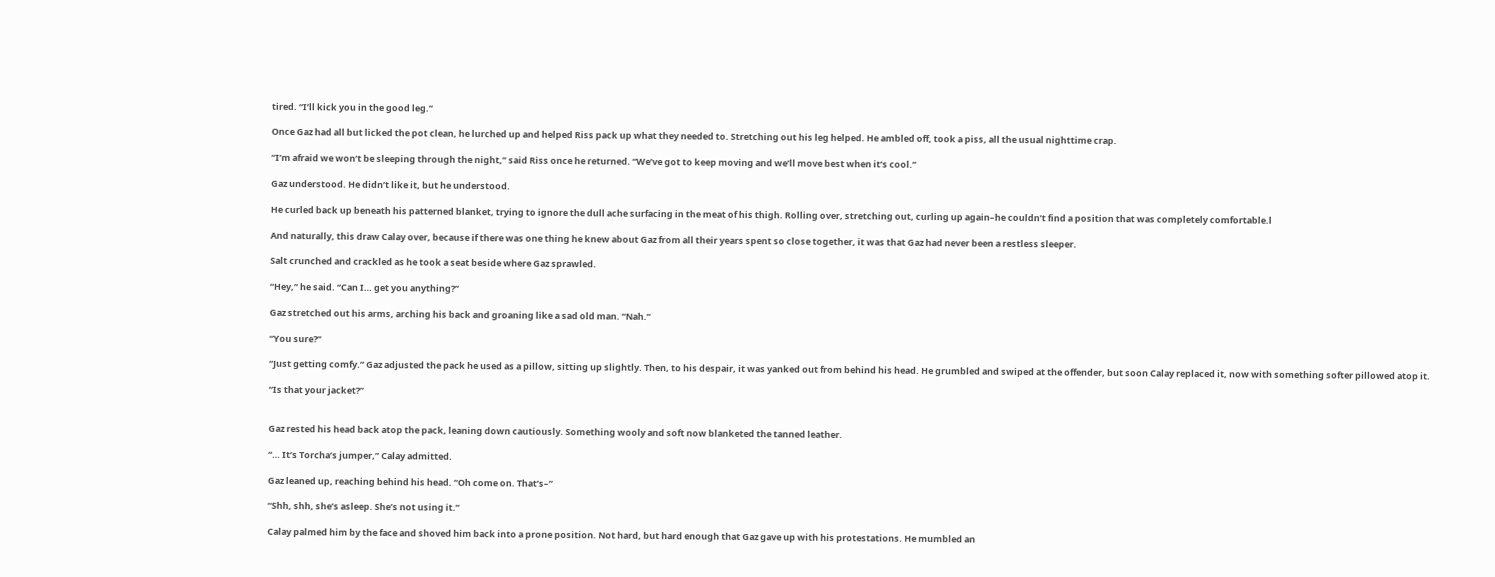tired. “I’ll kick you in the good leg.”

Once Gaz had all but licked the pot clean, he lurched up and helped Riss pack up what they needed to. Stretching out his leg helped. He ambled off, took a piss, all the usual nighttime crap.

“I’m afraid we won’t be sleeping through the night,” said Riss once he returned. “We’ve got to keep moving and we’ll move best when it’s cool.”

Gaz understood. He didn’t like it, but he understood.

He curled back up beneath his patterned blanket, trying to ignore the dull ache surfacing in the meat of his thigh. Rolling over, stretching out, curling up again–he couldn’t find a position that was completely comfortable.l

And naturally, this draw Calay over, because if there was one thing he knew about Gaz from all their years spent so close together, it was that Gaz had never been a restless sleeper.

Salt crunched and crackled as he took a seat beside where Gaz sprawled.

“Hey,” he said. “Can I… get you anything?”

Gaz stretched out his arms, arching his back and groaning like a sad old man. “Nah.”

“You sure?”

“Just getting comfy.” Gaz adjusted the pack he used as a pillow, sitting up slightly. Then, to his despair, it was yanked out from behind his head. He grumbled and swiped at the offender, but soon Calay replaced it, now with something softer pillowed atop it.

“Is that your jacket?”


Gaz rested his head back atop the pack, leaning down cautiously. Something wooly and soft now blanketed the tanned leather.

“… It’s Torcha’s jumper,” Calay admitted.

Gaz leaned up, reaching behind his head. “Oh come on. That’s–”

“Shh, shh, she’s asleep. She’s not using it.”

Calay palmed him by the face and shoved him back into a prone position. Not hard, but hard enough that Gaz gave up with his protestations. He mumbled an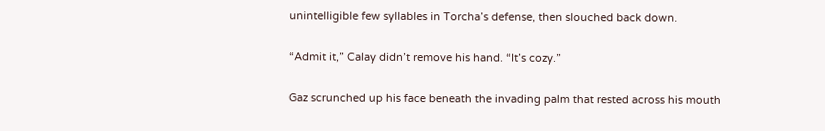unintelligible few syllables in Torcha’s defense, then slouched back down.

“Admit it,” Calay didn’t remove his hand. “It’s cozy.”

Gaz scrunched up his face beneath the invading palm that rested across his mouth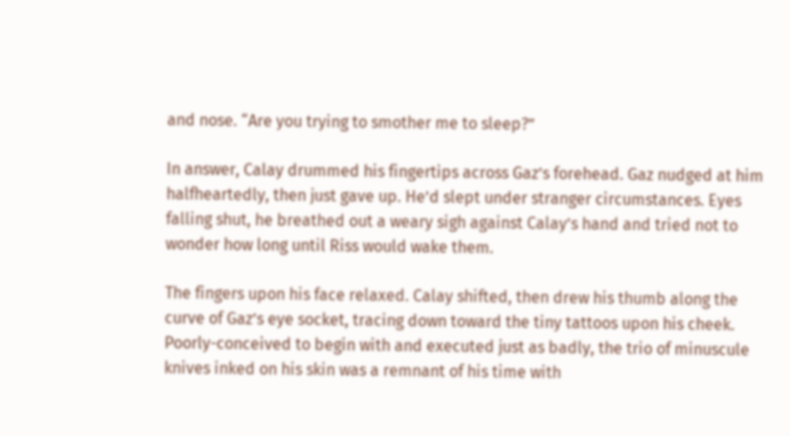and nose. “Are you trying to smother me to sleep?”

In answer, Calay drummed his fingertips across Gaz’s forehead. Gaz nudged at him halfheartedly, then just gave up. He’d slept under stranger circumstances. Eyes falling shut, he breathed out a weary sigh against Calay’s hand and tried not to wonder how long until Riss would wake them.

The fingers upon his face relaxed. Calay shifted, then drew his thumb along the curve of Gaz’s eye socket, tracing down toward the tiny tattoos upon his cheek. Poorly-conceived to begin with and executed just as badly, the trio of minuscule knives inked on his skin was a remnant of his time with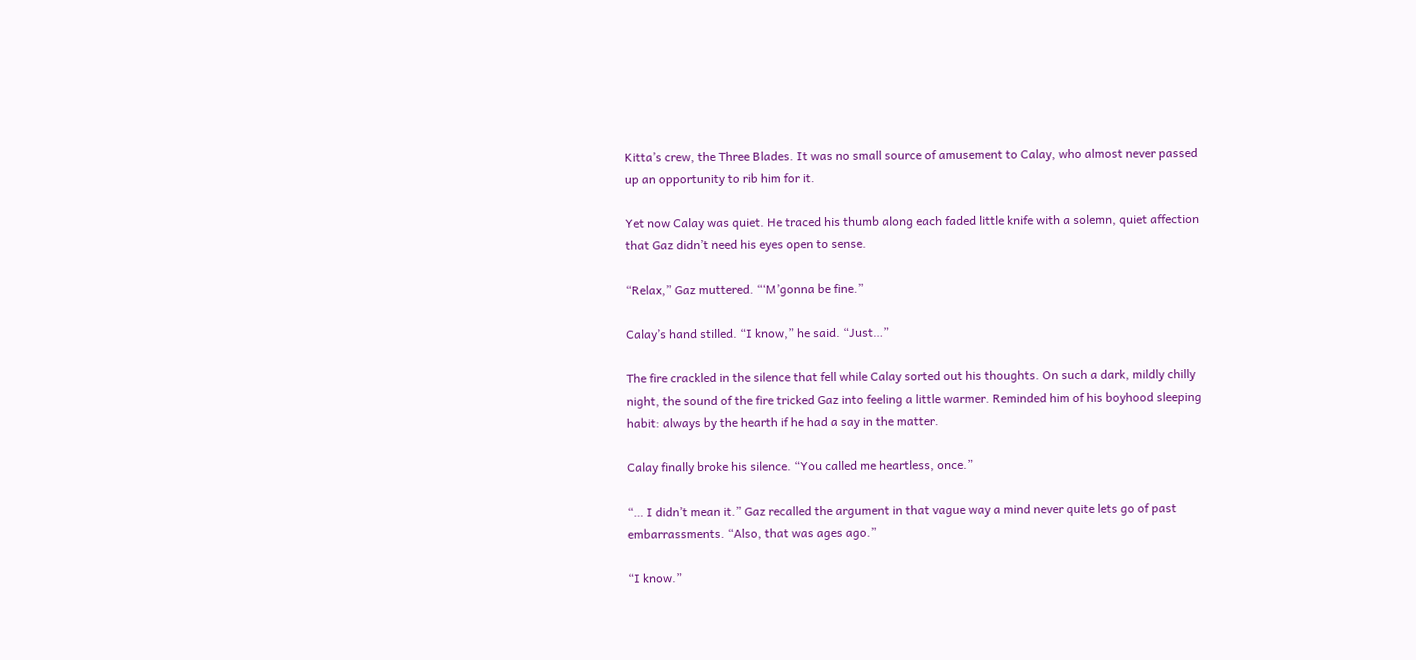Kitta’s crew, the Three Blades. It was no small source of amusement to Calay, who almost never passed up an opportunity to rib him for it.

Yet now Calay was quiet. He traced his thumb along each faded little knife with a solemn, quiet affection that Gaz didn’t need his eyes open to sense.

“Relax,” Gaz muttered. “‘M’gonna be fine.”

Calay’s hand stilled. “I know,” he said. “Just…”

The fire crackled in the silence that fell while Calay sorted out his thoughts. On such a dark, mildly chilly night, the sound of the fire tricked Gaz into feeling a little warmer. Reminded him of his boyhood sleeping habit: always by the hearth if he had a say in the matter.

Calay finally broke his silence. “You called me heartless, once.”

“… I didn’t mean it.” Gaz recalled the argument in that vague way a mind never quite lets go of past embarrassments. “Also, that was ages ago.”

“I know.”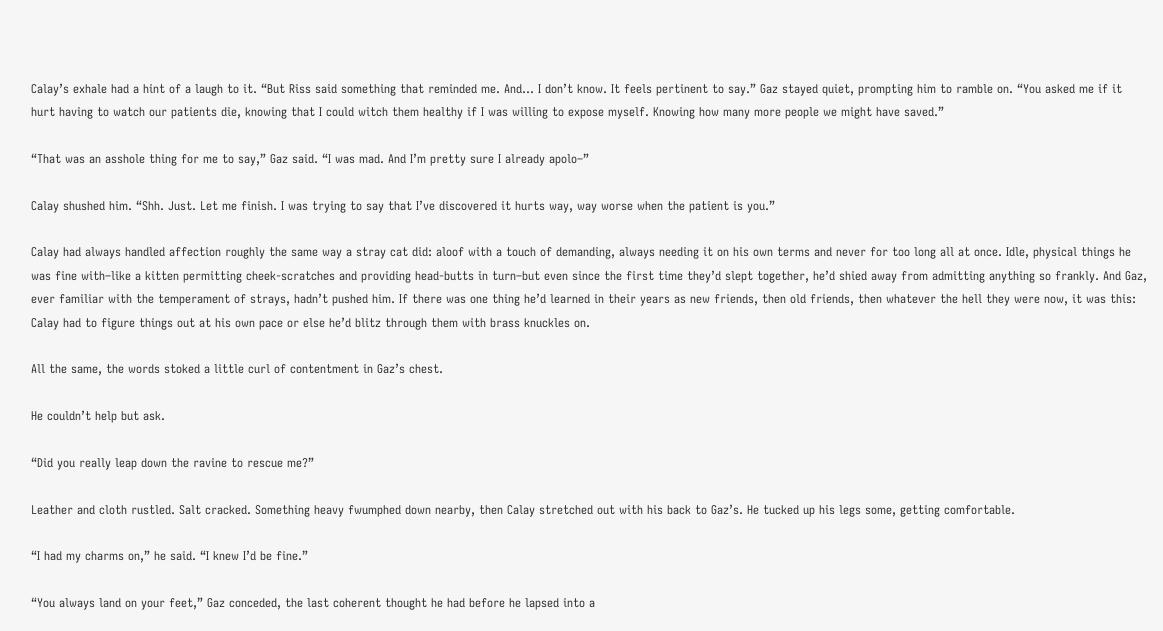Calay’s exhale had a hint of a laugh to it. “But Riss said something that reminded me. And… I don’t know. It feels pertinent to say.” Gaz stayed quiet, prompting him to ramble on. “You asked me if it hurt having to watch our patients die, knowing that I could witch them healthy if I was willing to expose myself. Knowing how many more people we might have saved.”

“That was an asshole thing for me to say,” Gaz said. “I was mad. And I’m pretty sure I already apolo–”

Calay shushed him. “Shh. Just. Let me finish. I was trying to say that I’ve discovered it hurts way, way worse when the patient is you.”

Calay had always handled affection roughly the same way a stray cat did: aloof with a touch of demanding, always needing it on his own terms and never for too long all at once. Idle, physical things he was fine with–like a kitten permitting cheek-scratches and providing head-butts in turn–but even since the first time they’d slept together, he’d shied away from admitting anything so frankly. And Gaz, ever familiar with the temperament of strays, hadn’t pushed him. If there was one thing he’d learned in their years as new friends, then old friends, then whatever the hell they were now, it was this: Calay had to figure things out at his own pace or else he’d blitz through them with brass knuckles on.

All the same, the words stoked a little curl of contentment in Gaz’s chest.

He couldn’t help but ask.

“Did you really leap down the ravine to rescue me?”

Leather and cloth rustled. Salt cracked. Something heavy fwumphed down nearby, then Calay stretched out with his back to Gaz’s. He tucked up his legs some, getting comfortable.

“I had my charms on,” he said. “I knew I’d be fine.”

“You always land on your feet,” Gaz conceded, the last coherent thought he had before he lapsed into a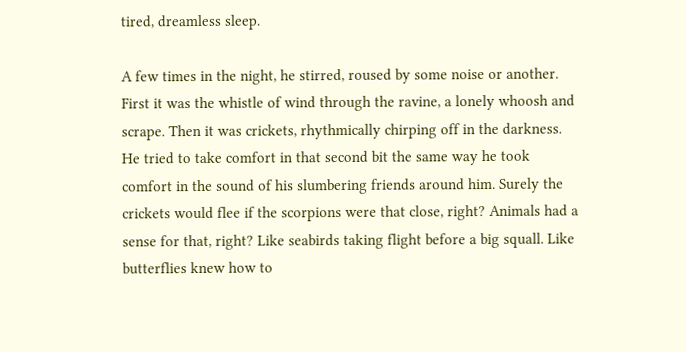tired, dreamless sleep.

A few times in the night, he stirred, roused by some noise or another. First it was the whistle of wind through the ravine, a lonely whoosh and scrape. Then it was crickets, rhythmically chirping off in the darkness. He tried to take comfort in that second bit the same way he took comfort in the sound of his slumbering friends around him. Surely the crickets would flee if the scorpions were that close, right? Animals had a sense for that, right? Like seabirds taking flight before a big squall. Like butterflies knew how to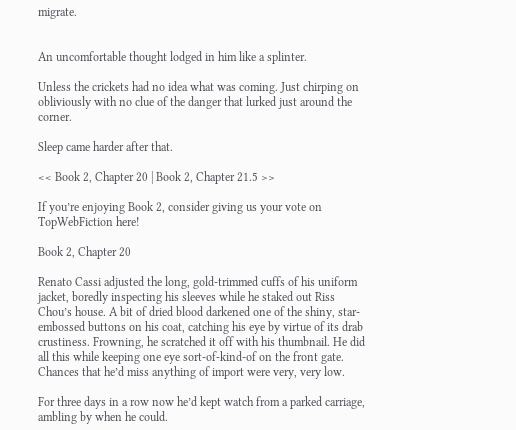migrate.


An uncomfortable thought lodged in him like a splinter.

Unless the crickets had no idea what was coming. Just chirping on obliviously with no clue of the danger that lurked just around the corner.

Sleep came harder after that.

<< Book 2, Chapter 20 | Book 2, Chapter 21.5 >>

If you’re enjoying Book 2, consider giving us your vote on TopWebFiction here!

Book 2, Chapter 20

Renato Cassi adjusted the long, gold-trimmed cuffs of his uniform jacket, boredly inspecting his sleeves while he staked out Riss Chou’s house. A bit of dried blood darkened one of the shiny, star-embossed buttons on his coat, catching his eye by virtue of its drab crustiness. Frowning, he scratched it off with his thumbnail. He did all this while keeping one eye sort-of-kind-of on the front gate. Chances that he’d miss anything of import were very, very low.

For three days in a row now he’d kept watch from a parked carriage, ambling by when he could.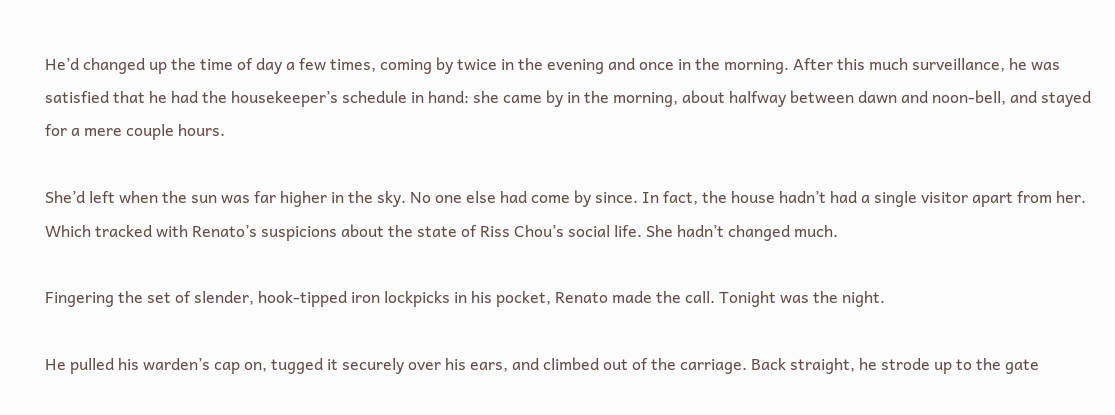He’d changed up the time of day a few times, coming by twice in the evening and once in the morning. After this much surveillance, he was satisfied that he had the housekeeper’s schedule in hand: she came by in the morning, about halfway between dawn and noon-bell, and stayed for a mere couple hours.

She’d left when the sun was far higher in the sky. No one else had come by since. In fact, the house hadn’t had a single visitor apart from her. Which tracked with Renato’s suspicions about the state of Riss Chou’s social life. She hadn’t changed much.

Fingering the set of slender, hook-tipped iron lockpicks in his pocket, Renato made the call. Tonight was the night.

He pulled his warden’s cap on, tugged it securely over his ears, and climbed out of the carriage. Back straight, he strode up to the gate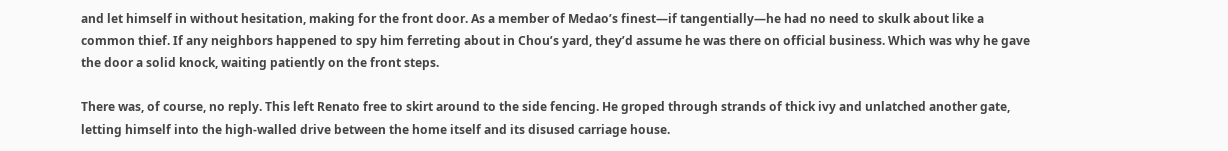and let himself in without hesitation, making for the front door. As a member of Medao’s finest—if tangentially—he had no need to skulk about like a common thief. If any neighbors happened to spy him ferreting about in Chou’s yard, they’d assume he was there on official business. Which was why he gave the door a solid knock, waiting patiently on the front steps.

There was, of course, no reply. This left Renato free to skirt around to the side fencing. He groped through strands of thick ivy and unlatched another gate, letting himself into the high-walled drive between the home itself and its disused carriage house.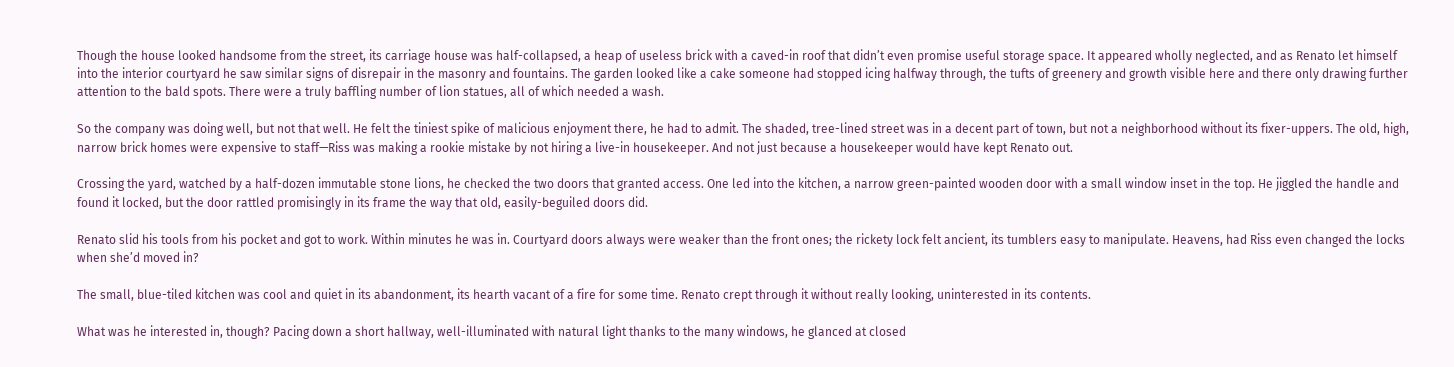Though the house looked handsome from the street, its carriage house was half-collapsed, a heap of useless brick with a caved-in roof that didn’t even promise useful storage space. It appeared wholly neglected, and as Renato let himself into the interior courtyard he saw similar signs of disrepair in the masonry and fountains. The garden looked like a cake someone had stopped icing halfway through, the tufts of greenery and growth visible here and there only drawing further attention to the bald spots. There were a truly baffling number of lion statues, all of which needed a wash.

So the company was doing well, but not that well. He felt the tiniest spike of malicious enjoyment there, he had to admit. The shaded, tree-lined street was in a decent part of town, but not a neighborhood without its fixer-uppers. The old, high, narrow brick homes were expensive to staff—Riss was making a rookie mistake by not hiring a live-in housekeeper. And not just because a housekeeper would have kept Renato out.

Crossing the yard, watched by a half-dozen immutable stone lions, he checked the two doors that granted access. One led into the kitchen, a narrow green-painted wooden door with a small window inset in the top. He jiggled the handle and found it locked, but the door rattled promisingly in its frame the way that old, easily-beguiled doors did.

Renato slid his tools from his pocket and got to work. Within minutes he was in. Courtyard doors always were weaker than the front ones; the rickety lock felt ancient, its tumblers easy to manipulate. Heavens, had Riss even changed the locks when she’d moved in?

The small, blue-tiled kitchen was cool and quiet in its abandonment, its hearth vacant of a fire for some time. Renato crept through it without really looking, uninterested in its contents.

What was he interested in, though? Pacing down a short hallway, well-illuminated with natural light thanks to the many windows, he glanced at closed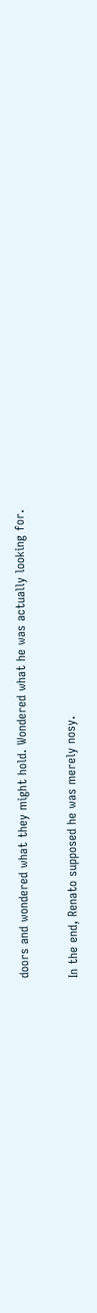doors and wondered what they might hold. Wondered what he was actually looking for.

In the end, Renato supposed he was merely nosy.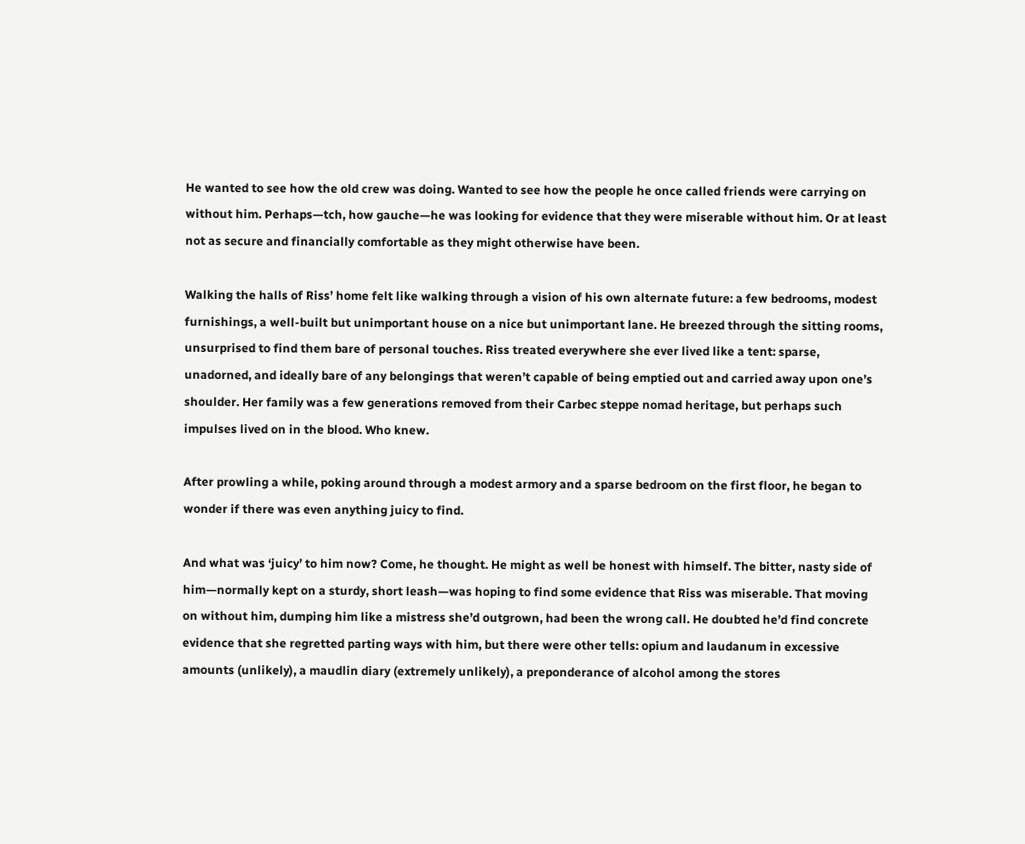He wanted to see how the old crew was doing. Wanted to see how the people he once called friends were carrying on without him. Perhaps—tch, how gauche—he was looking for evidence that they were miserable without him. Or at least not as secure and financially comfortable as they might otherwise have been.

Walking the halls of Riss’ home felt like walking through a vision of his own alternate future: a few bedrooms, modest furnishings, a well-built but unimportant house on a nice but unimportant lane. He breezed through the sitting rooms, unsurprised to find them bare of personal touches. Riss treated everywhere she ever lived like a tent: sparse, unadorned, and ideally bare of any belongings that weren’t capable of being emptied out and carried away upon one’s shoulder. Her family was a few generations removed from their Carbec steppe nomad heritage, but perhaps such impulses lived on in the blood. Who knew.

After prowling a while, poking around through a modest armory and a sparse bedroom on the first floor, he began to wonder if there was even anything juicy to find.

And what was ‘juicy’ to him now? Come, he thought. He might as well be honest with himself. The bitter, nasty side of him—normally kept on a sturdy, short leash—was hoping to find some evidence that Riss was miserable. That moving on without him, dumping him like a mistress she’d outgrown, had been the wrong call. He doubted he’d find concrete evidence that she regretted parting ways with him, but there were other tells: opium and laudanum in excessive amounts (unlikely), a maudlin diary (extremely unlikely), a preponderance of alcohol among the stores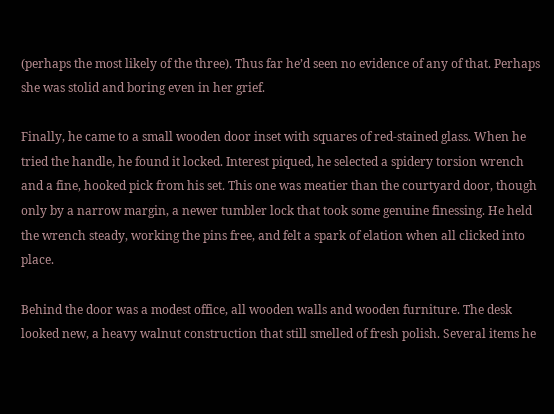(perhaps the most likely of the three). Thus far he’d seen no evidence of any of that. Perhaps she was stolid and boring even in her grief.

Finally, he came to a small wooden door inset with squares of red-stained glass. When he tried the handle, he found it locked. Interest piqued, he selected a spidery torsion wrench and a fine, hooked pick from his set. This one was meatier than the courtyard door, though only by a narrow margin, a newer tumbler lock that took some genuine finessing. He held the wrench steady, working the pins free, and felt a spark of elation when all clicked into place.

Behind the door was a modest office, all wooden walls and wooden furniture. The desk looked new, a heavy walnut construction that still smelled of fresh polish. Several items he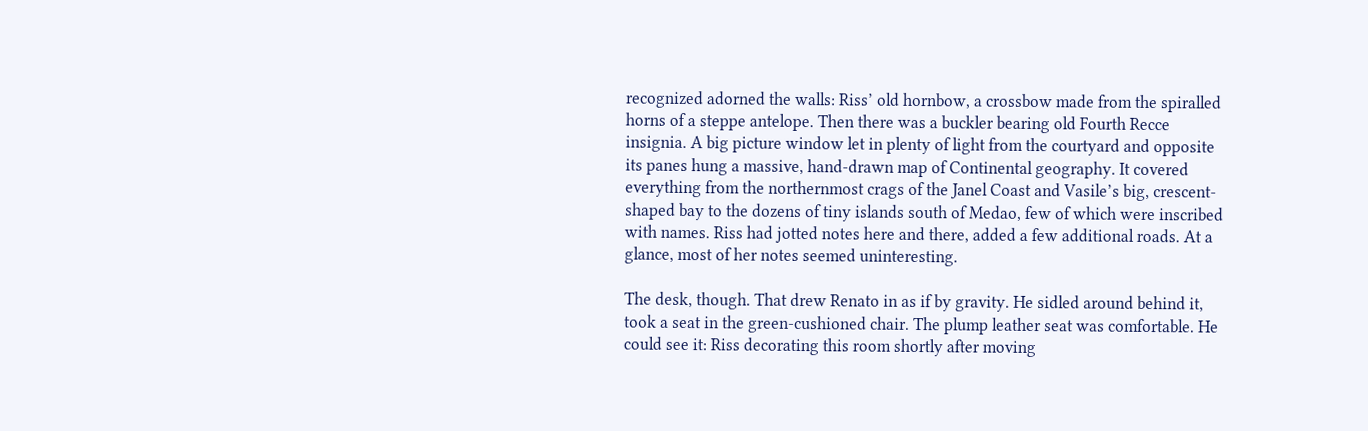recognized adorned the walls: Riss’ old hornbow, a crossbow made from the spiralled horns of a steppe antelope. Then there was a buckler bearing old Fourth Recce insignia. A big picture window let in plenty of light from the courtyard and opposite its panes hung a massive, hand-drawn map of Continental geography. It covered everything from the northernmost crags of the Janel Coast and Vasile’s big, crescent-shaped bay to the dozens of tiny islands south of Medao, few of which were inscribed with names. Riss had jotted notes here and there, added a few additional roads. At a glance, most of her notes seemed uninteresting.

The desk, though. That drew Renato in as if by gravity. He sidled around behind it, took a seat in the green-cushioned chair. The plump leather seat was comfortable. He could see it: Riss decorating this room shortly after moving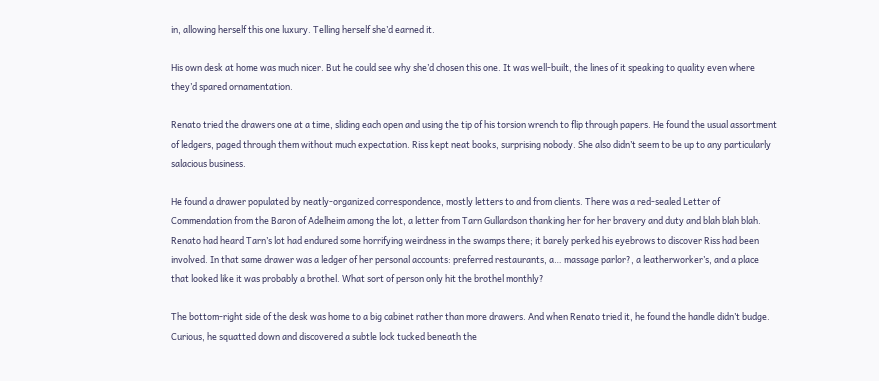in, allowing herself this one luxury. Telling herself she’d earned it.

His own desk at home was much nicer. But he could see why she’d chosen this one. It was well-built, the lines of it speaking to quality even where they’d spared ornamentation.

Renato tried the drawers one at a time, sliding each open and using the tip of his torsion wrench to flip through papers. He found the usual assortment of ledgers, paged through them without much expectation. Riss kept neat books, surprising nobody. She also didn’t seem to be up to any particularly salacious business.

He found a drawer populated by neatly-organized correspondence, mostly letters to and from clients. There was a red-sealed Letter of Commendation from the Baron of Adelheim among the lot, a letter from Tarn Gullardson thanking her for her bravery and duty and blah blah blah. Renato had heard Tarn’s lot had endured some horrifying weirdness in the swamps there; it barely perked his eyebrows to discover Riss had been involved. In that same drawer was a ledger of her personal accounts: preferred restaurants, a… massage parlor?, a leatherworker’s, and a place that looked like it was probably a brothel. What sort of person only hit the brothel monthly?

The bottom-right side of the desk was home to a big cabinet rather than more drawers. And when Renato tried it, he found the handle didn’t budge. Curious, he squatted down and discovered a subtle lock tucked beneath the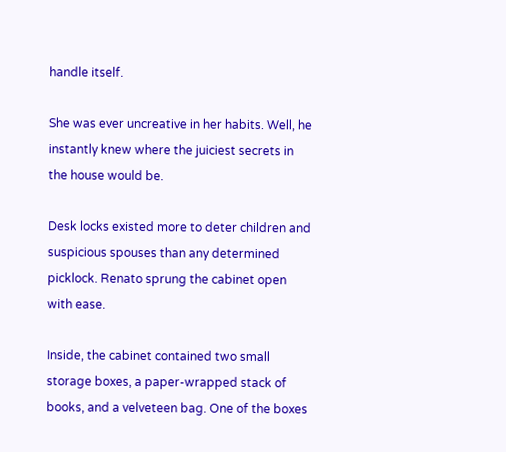handle itself.

She was ever uncreative in her habits. Well, he instantly knew where the juiciest secrets in the house would be.

Desk locks existed more to deter children and suspicious spouses than any determined picklock. Renato sprung the cabinet open with ease.

Inside, the cabinet contained two small storage boxes, a paper-wrapped stack of books, and a velveteen bag. One of the boxes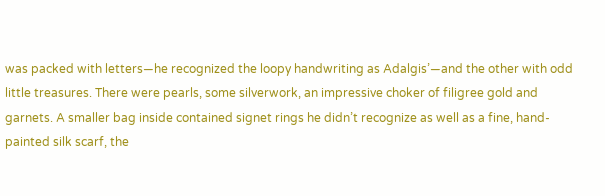was packed with letters—he recognized the loopy handwriting as Adalgis’—and the other with odd little treasures. There were pearls, some silverwork, an impressive choker of filigree gold and garnets. A smaller bag inside contained signet rings he didn’t recognize as well as a fine, hand-painted silk scarf, the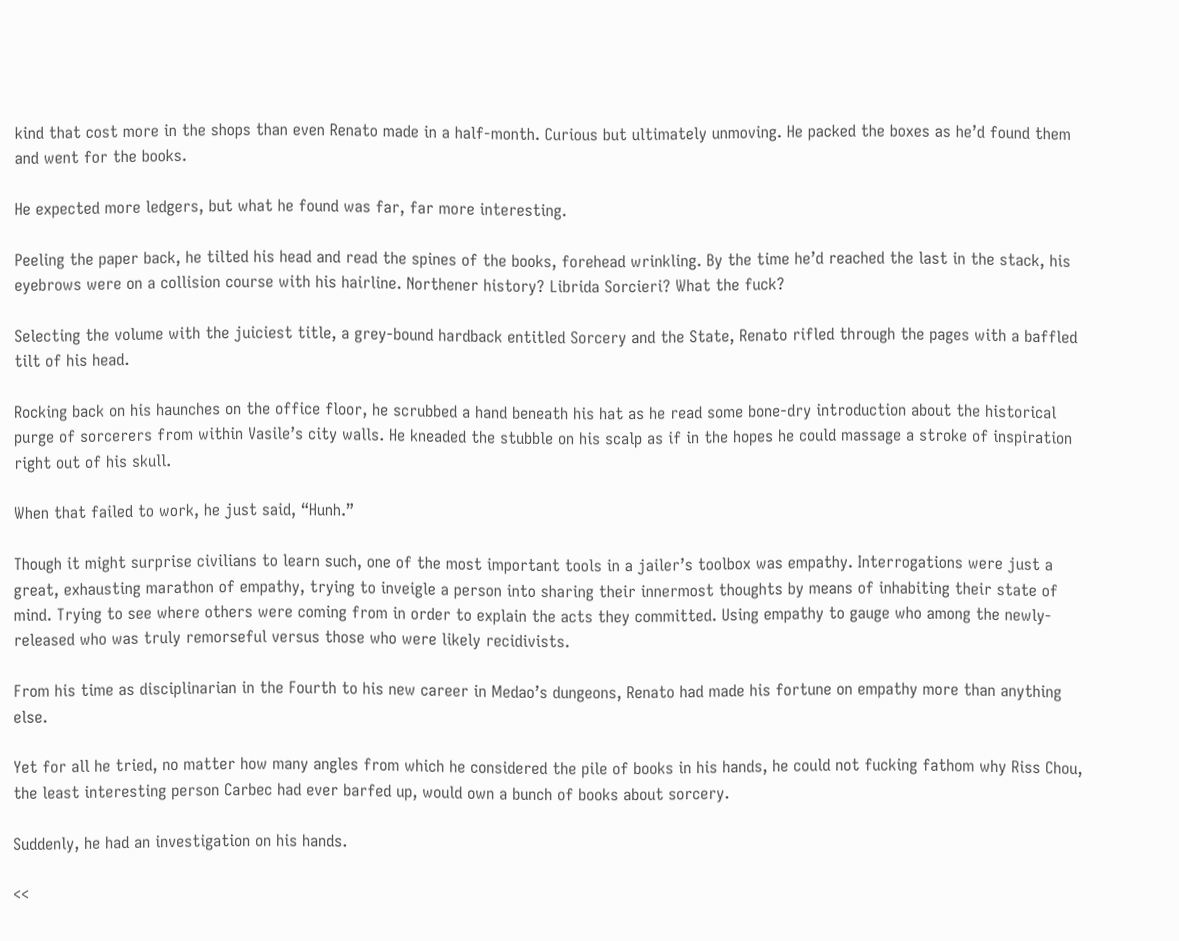kind that cost more in the shops than even Renato made in a half-month. Curious but ultimately unmoving. He packed the boxes as he’d found them and went for the books.

He expected more ledgers, but what he found was far, far more interesting.

Peeling the paper back, he tilted his head and read the spines of the books, forehead wrinkling. By the time he’d reached the last in the stack, his eyebrows were on a collision course with his hairline. Northener history? Librida Sorcieri? What the fuck?

Selecting the volume with the juiciest title, a grey-bound hardback entitled Sorcery and the State, Renato rifled through the pages with a baffled tilt of his head.

Rocking back on his haunches on the office floor, he scrubbed a hand beneath his hat as he read some bone-dry introduction about the historical purge of sorcerers from within Vasile’s city walls. He kneaded the stubble on his scalp as if in the hopes he could massage a stroke of inspiration right out of his skull.

When that failed to work, he just said, “Hunh.”

Though it might surprise civilians to learn such, one of the most important tools in a jailer’s toolbox was empathy. Interrogations were just a great, exhausting marathon of empathy, trying to inveigle a person into sharing their innermost thoughts by means of inhabiting their state of mind. Trying to see where others were coming from in order to explain the acts they committed. Using empathy to gauge who among the newly-released who was truly remorseful versus those who were likely recidivists.

From his time as disciplinarian in the Fourth to his new career in Medao’s dungeons, Renato had made his fortune on empathy more than anything else.

Yet for all he tried, no matter how many angles from which he considered the pile of books in his hands, he could not fucking fathom why Riss Chou, the least interesting person Carbec had ever barfed up, would own a bunch of books about sorcery.

Suddenly, he had an investigation on his hands.

<<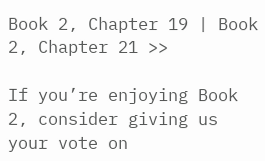Book 2, Chapter 19 | Book 2, Chapter 21 >>

If you’re enjoying Book 2, consider giving us your vote on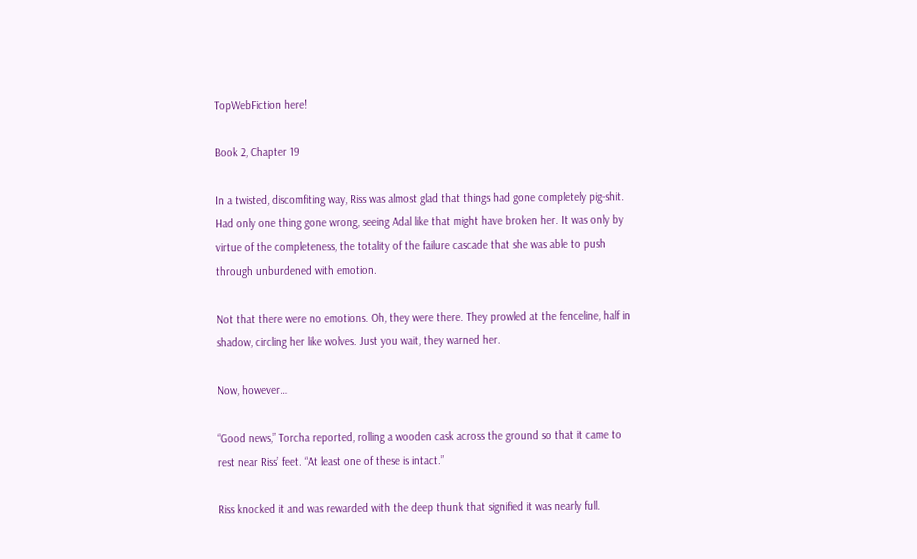TopWebFiction here!

Book 2, Chapter 19

In a twisted, discomfiting way, Riss was almost glad that things had gone completely pig-shit. Had only one thing gone wrong, seeing Adal like that might have broken her. It was only by virtue of the completeness, the totality of the failure cascade that she was able to push through unburdened with emotion.

Not that there were no emotions. Oh, they were there. They prowled at the fenceline, half in shadow, circling her like wolves. Just you wait, they warned her.

Now, however…

“Good news,” Torcha reported, rolling a wooden cask across the ground so that it came to rest near Riss’ feet. “At least one of these is intact.”

Riss knocked it and was rewarded with the deep thunk that signified it was nearly full.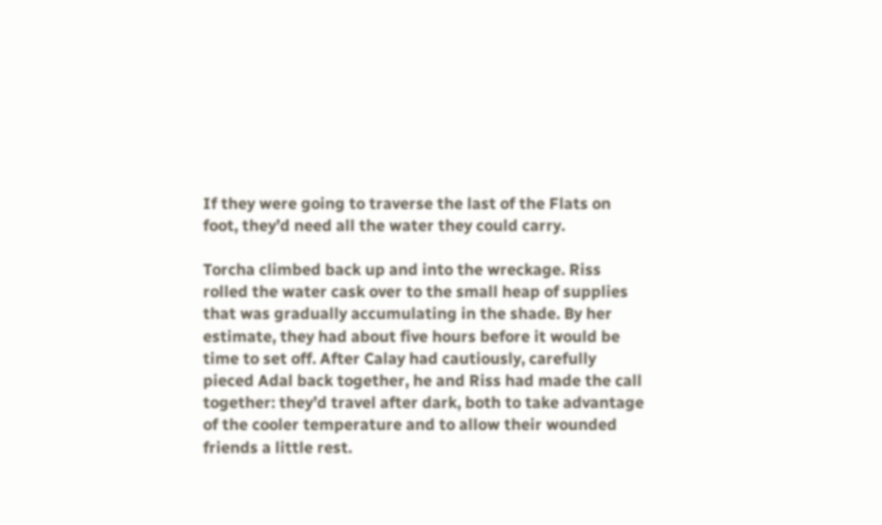If they were going to traverse the last of the Flats on foot, they’d need all the water they could carry.

Torcha climbed back up and into the wreckage. Riss rolled the water cask over to the small heap of supplies that was gradually accumulating in the shade. By her estimate, they had about five hours before it would be time to set off. After Calay had cautiously, carefully pieced Adal back together, he and Riss had made the call together: they’d travel after dark, both to take advantage of the cooler temperature and to allow their wounded friends a little rest.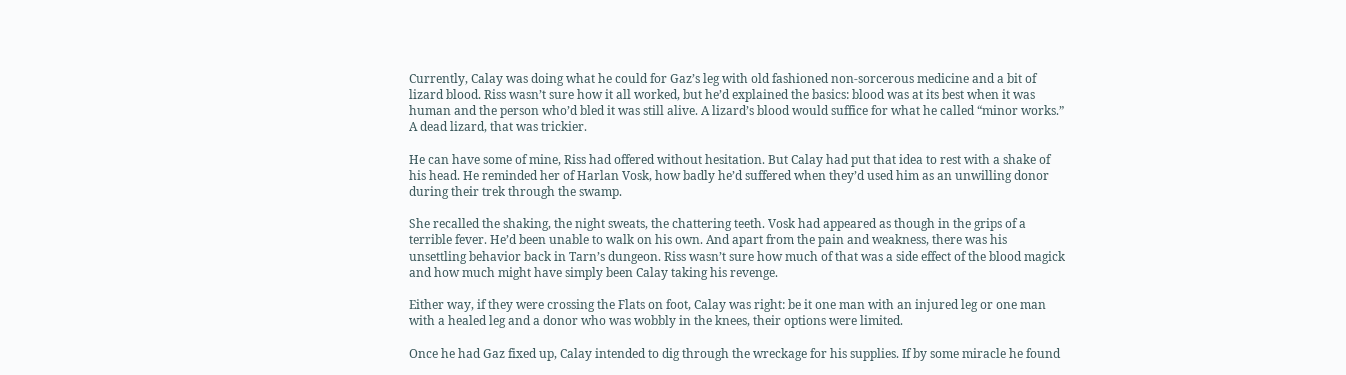Currently, Calay was doing what he could for Gaz’s leg with old fashioned non-sorcerous medicine and a bit of lizard blood. Riss wasn’t sure how it all worked, but he’d explained the basics: blood was at its best when it was human and the person who’d bled it was still alive. A lizard’s blood would suffice for what he called “minor works.” A dead lizard, that was trickier.

He can have some of mine, Riss had offered without hesitation. But Calay had put that idea to rest with a shake of his head. He reminded her of Harlan Vosk, how badly he’d suffered when they’d used him as an unwilling donor during their trek through the swamp.

She recalled the shaking, the night sweats, the chattering teeth. Vosk had appeared as though in the grips of a terrible fever. He’d been unable to walk on his own. And apart from the pain and weakness, there was his unsettling behavior back in Tarn’s dungeon. Riss wasn’t sure how much of that was a side effect of the blood magick and how much might have simply been Calay taking his revenge.

Either way, if they were crossing the Flats on foot, Calay was right: be it one man with an injured leg or one man with a healed leg and a donor who was wobbly in the knees, their options were limited.

Once he had Gaz fixed up, Calay intended to dig through the wreckage for his supplies. If by some miracle he found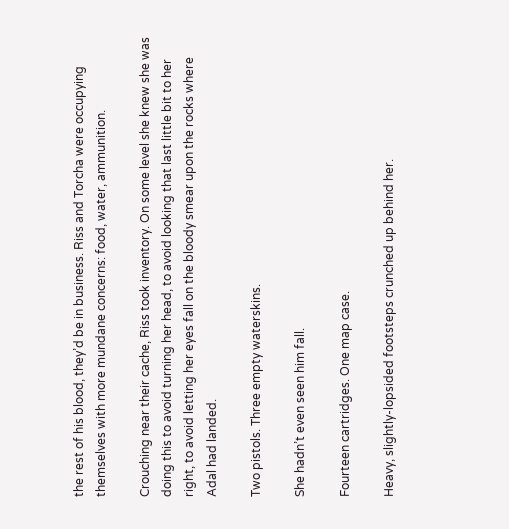the rest of his blood, they’d be in business. Riss and Torcha were occupying themselves with more mundane concerns: food, water, ammunition.

Crouching near their cache, Riss took inventory. On some level she knew she was doing this to avoid turning her head, to avoid looking that last little bit to her right, to avoid letting her eyes fall on the bloody smear upon the rocks where Adal had landed.

Two pistols. Three empty waterskins.

She hadn’t even seen him fall.

Fourteen cartridges. One map case.

Heavy, slightly-lopsided footsteps crunched up behind her.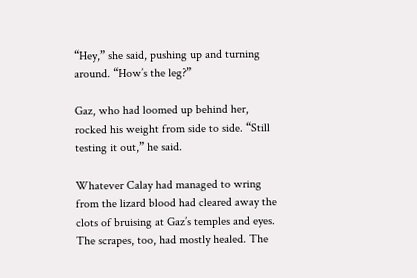“Hey,” she said, pushing up and turning around. “How’s the leg?”

Gaz, who had loomed up behind her, rocked his weight from side to side. “Still testing it out,” he said.

Whatever Calay had managed to wring from the lizard blood had cleared away the clots of bruising at Gaz’s temples and eyes. The scrapes, too, had mostly healed. The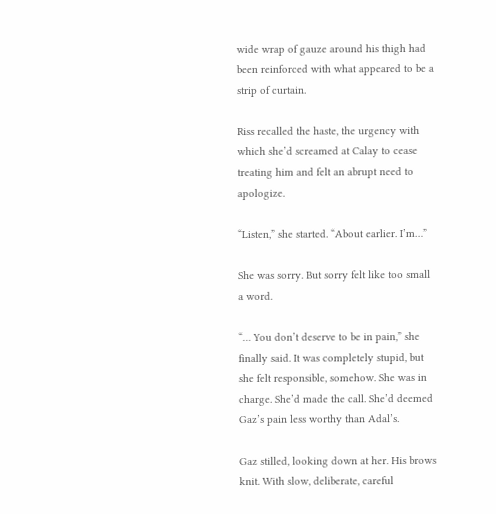wide wrap of gauze around his thigh had been reinforced with what appeared to be a strip of curtain.

Riss recalled the haste, the urgency with which she’d screamed at Calay to cease treating him and felt an abrupt need to apologize.

“Listen,” she started. “About earlier. I’m…”

She was sorry. But sorry felt like too small a word.

“… You don’t deserve to be in pain,” she finally said. It was completely stupid, but she felt responsible, somehow. She was in charge. She’d made the call. She’d deemed Gaz’s pain less worthy than Adal’s.

Gaz stilled, looking down at her. His brows knit. With slow, deliberate, careful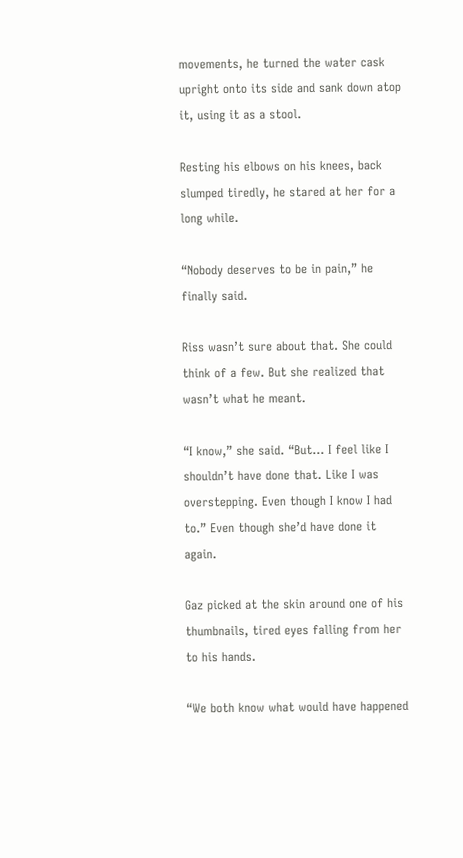movements, he turned the water cask upright onto its side and sank down atop it, using it as a stool.

Resting his elbows on his knees, back slumped tiredly, he stared at her for a long while.

“Nobody deserves to be in pain,” he finally said.

Riss wasn’t sure about that. She could think of a few. But she realized that wasn’t what he meant.

“I know,” she said. “But… I feel like I shouldn’t have done that. Like I was overstepping. Even though I know I had to.” Even though she’d have done it again.

Gaz picked at the skin around one of his thumbnails, tired eyes falling from her to his hands.

“We both know what would have happened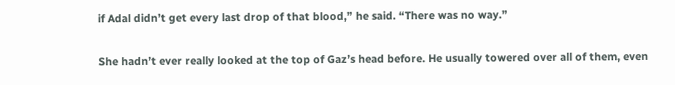if Adal didn’t get every last drop of that blood,” he said. “There was no way.”

She hadn’t ever really looked at the top of Gaz’s head before. He usually towered over all of them, even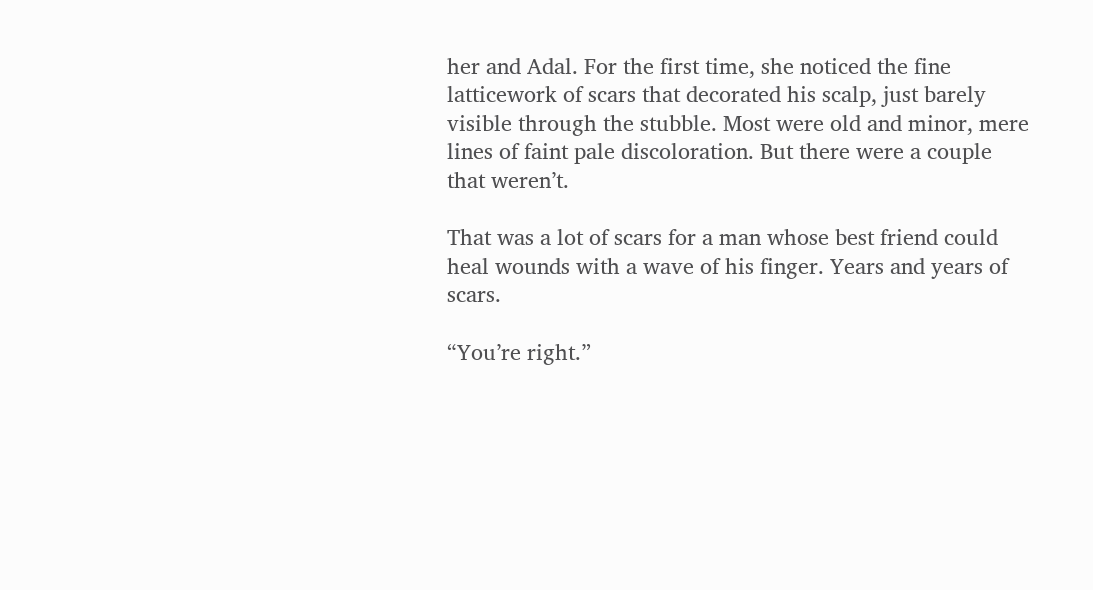her and Adal. For the first time, she noticed the fine latticework of scars that decorated his scalp, just barely visible through the stubble. Most were old and minor, mere lines of faint pale discoloration. But there were a couple that weren’t.

That was a lot of scars for a man whose best friend could heal wounds with a wave of his finger. Years and years of scars.

“You’re right.”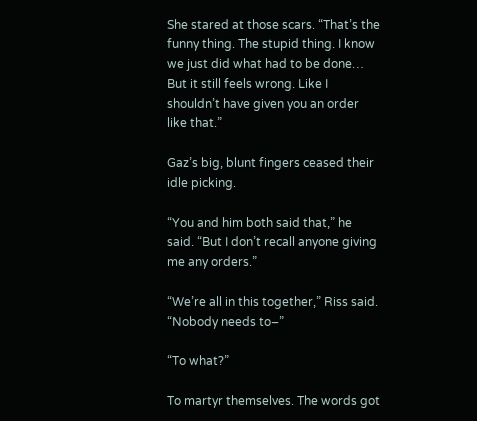She stared at those scars. “That’s the funny thing. The stupid thing. I know we just did what had to be done… But it still feels wrong. Like I shouldn’t have given you an order like that.”

Gaz’s big, blunt fingers ceased their idle picking.

“You and him both said that,” he said. “But I don’t recall anyone giving me any orders.”

“We’re all in this together,” Riss said. “Nobody needs to–”

“To what?”

To martyr themselves. The words got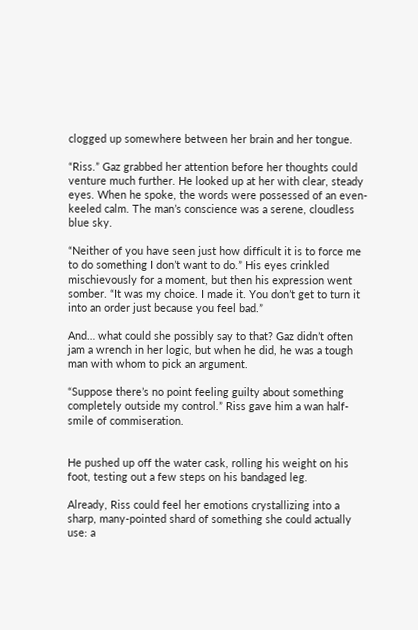clogged up somewhere between her brain and her tongue.

“Riss.” Gaz grabbed her attention before her thoughts could venture much further. He looked up at her with clear, steady eyes. When he spoke, the words were possessed of an even-keeled calm. The man’s conscience was a serene, cloudless blue sky.

“Neither of you have seen just how difficult it is to force me to do something I don’t want to do.” His eyes crinkled mischievously for a moment, but then his expression went somber. “It was my choice. I made it. You don’t get to turn it into an order just because you feel bad.”

And… what could she possibly say to that? Gaz didn’t often jam a wrench in her logic, but when he did, he was a tough man with whom to pick an argument.

“Suppose there’s no point feeling guilty about something completely outside my control.” Riss gave him a wan half-smile of commiseration.


He pushed up off the water cask, rolling his weight on his foot, testing out a few steps on his bandaged leg.

Already, Riss could feel her emotions crystallizing into a sharp, many-pointed shard of something she could actually use: a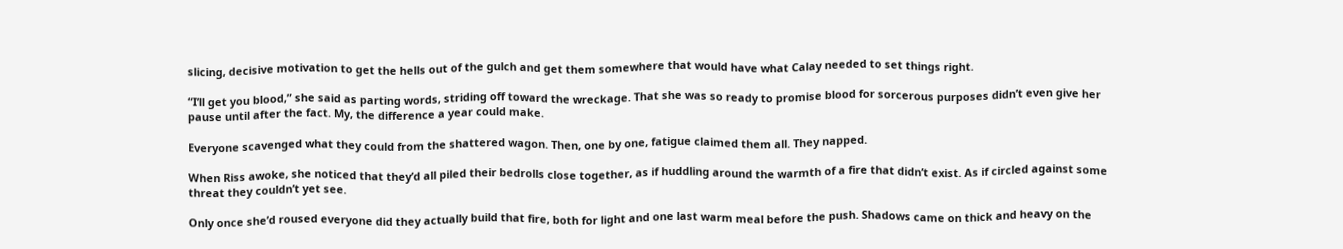slicing, decisive motivation to get the hells out of the gulch and get them somewhere that would have what Calay needed to set things right.

“I’ll get you blood,” she said as parting words, striding off toward the wreckage. That she was so ready to promise blood for sorcerous purposes didn’t even give her pause until after the fact. My, the difference a year could make.

Everyone scavenged what they could from the shattered wagon. Then, one by one, fatigue claimed them all. They napped.

When Riss awoke, she noticed that they’d all piled their bedrolls close together, as if huddling around the warmth of a fire that didn’t exist. As if circled against some threat they couldn’t yet see.

Only once she’d roused everyone did they actually build that fire, both for light and one last warm meal before the push. Shadows came on thick and heavy on the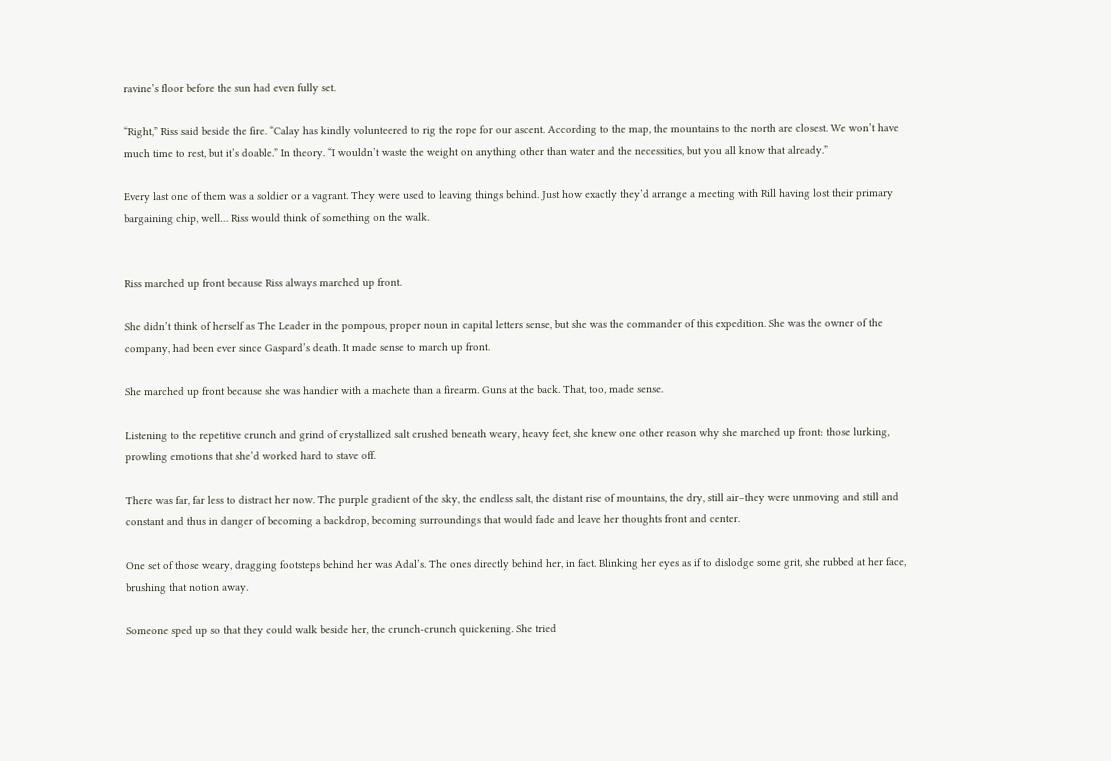ravine’s floor before the sun had even fully set.

“Right,” Riss said beside the fire. “Calay has kindly volunteered to rig the rope for our ascent. According to the map, the mountains to the north are closest. We won’t have much time to rest, but it’s doable.” In theory. “I wouldn’t waste the weight on anything other than water and the necessities, but you all know that already.”

Every last one of them was a soldier or a vagrant. They were used to leaving things behind. Just how exactly they’d arrange a meeting with Rill having lost their primary bargaining chip, well… Riss would think of something on the walk.


Riss marched up front because Riss always marched up front.

She didn’t think of herself as The Leader in the pompous, proper noun in capital letters sense, but she was the commander of this expedition. She was the owner of the company, had been ever since Gaspard’s death. It made sense to march up front.

She marched up front because she was handier with a machete than a firearm. Guns at the back. That, too, made sense.

Listening to the repetitive crunch and grind of crystallized salt crushed beneath weary, heavy feet, she knew one other reason why she marched up front: those lurking, prowling emotions that she’d worked hard to stave off.

There was far, far less to distract her now. The purple gradient of the sky, the endless salt, the distant rise of mountains, the dry, still air–they were unmoving and still and constant and thus in danger of becoming a backdrop, becoming surroundings that would fade and leave her thoughts front and center.

One set of those weary, dragging footsteps behind her was Adal’s. The ones directly behind her, in fact. Blinking her eyes as if to dislodge some grit, she rubbed at her face, brushing that notion away.

Someone sped up so that they could walk beside her, the crunch-crunch quickening. She tried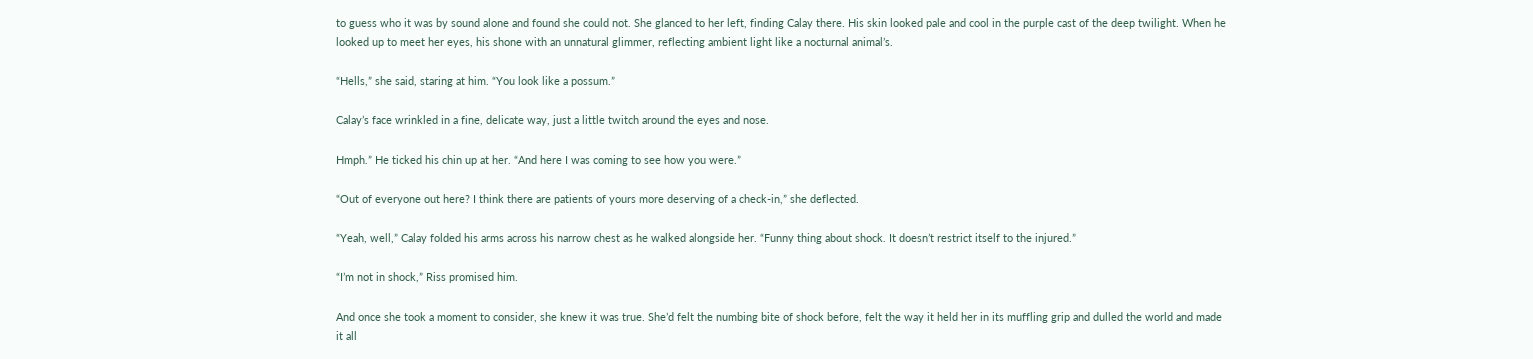to guess who it was by sound alone and found she could not. She glanced to her left, finding Calay there. His skin looked pale and cool in the purple cast of the deep twilight. When he looked up to meet her eyes, his shone with an unnatural glimmer, reflecting ambient light like a nocturnal animal’s.

“Hells,” she said, staring at him. “You look like a possum.”

Calay’s face wrinkled in a fine, delicate way, just a little twitch around the eyes and nose.

Hmph.” He ticked his chin up at her. “And here I was coming to see how you were.”

“Out of everyone out here? I think there are patients of yours more deserving of a check-in,” she deflected.

“Yeah, well,” Calay folded his arms across his narrow chest as he walked alongside her. “Funny thing about shock. It doesn’t restrict itself to the injured.”

“I’m not in shock,” Riss promised him.

And once she took a moment to consider, she knew it was true. She’d felt the numbing bite of shock before, felt the way it held her in its muffling grip and dulled the world and made it all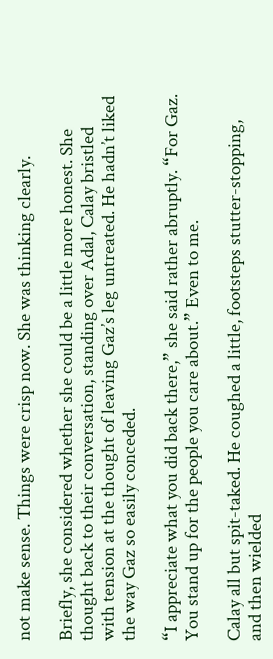not make sense. Things were crisp now. She was thinking clearly.

Briefly, she considered whether she could be a little more honest. She thought back to their conversation, standing over Adal, Calay bristled with tension at the thought of leaving Gaz’s leg untreated. He hadn’t liked the way Gaz so easily conceded.

“I appreciate what you did back there,” she said rather abruptly. “For Gaz. You stand up for the people you care about.” Even to me.

Calay all but spit-taked. He coughed a little, footsteps stutter-stopping, and then wielded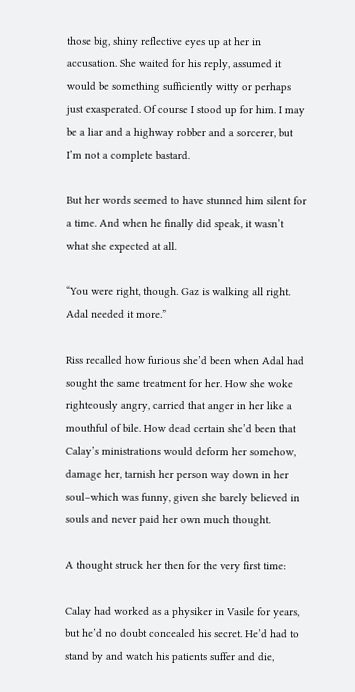those big, shiny reflective eyes up at her in accusation. She waited for his reply, assumed it would be something sufficiently witty or perhaps just exasperated. Of course I stood up for him. I may be a liar and a highway robber and a sorcerer, but I’m not a complete bastard.

But her words seemed to have stunned him silent for a time. And when he finally did speak, it wasn’t what she expected at all.

“You were right, though. Gaz is walking all right. Adal needed it more.”

Riss recalled how furious she’d been when Adal had sought the same treatment for her. How she woke righteously angry, carried that anger in her like a mouthful of bile. How dead certain she’d been that Calay’s ministrations would deform her somehow, damage her, tarnish her person way down in her soul–which was funny, given she barely believed in souls and never paid her own much thought.

A thought struck her then for the very first time:

Calay had worked as a physiker in Vasile for years, but he’d no doubt concealed his secret. He’d had to stand by and watch his patients suffer and die,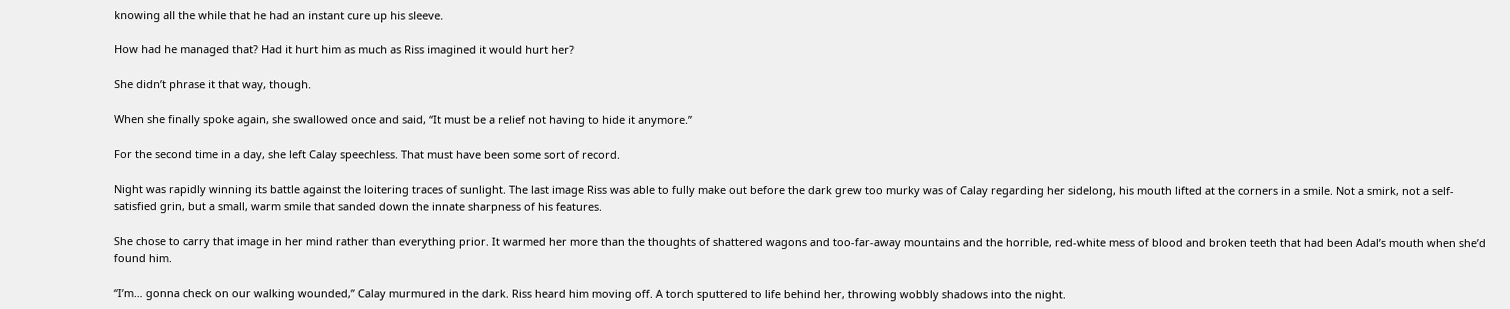knowing all the while that he had an instant cure up his sleeve.

How had he managed that? Had it hurt him as much as Riss imagined it would hurt her?

She didn’t phrase it that way, though.

When she finally spoke again, she swallowed once and said, “It must be a relief not having to hide it anymore.”

For the second time in a day, she left Calay speechless. That must have been some sort of record.

Night was rapidly winning its battle against the loitering traces of sunlight. The last image Riss was able to fully make out before the dark grew too murky was of Calay regarding her sidelong, his mouth lifted at the corners in a smile. Not a smirk, not a self-satisfied grin, but a small, warm smile that sanded down the innate sharpness of his features.

She chose to carry that image in her mind rather than everything prior. It warmed her more than the thoughts of shattered wagons and too-far-away mountains and the horrible, red-white mess of blood and broken teeth that had been Adal’s mouth when she’d found him.

“I’m… gonna check on our walking wounded,” Calay murmured in the dark. Riss heard him moving off. A torch sputtered to life behind her, throwing wobbly shadows into the night.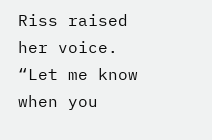Riss raised her voice. “Let me know when you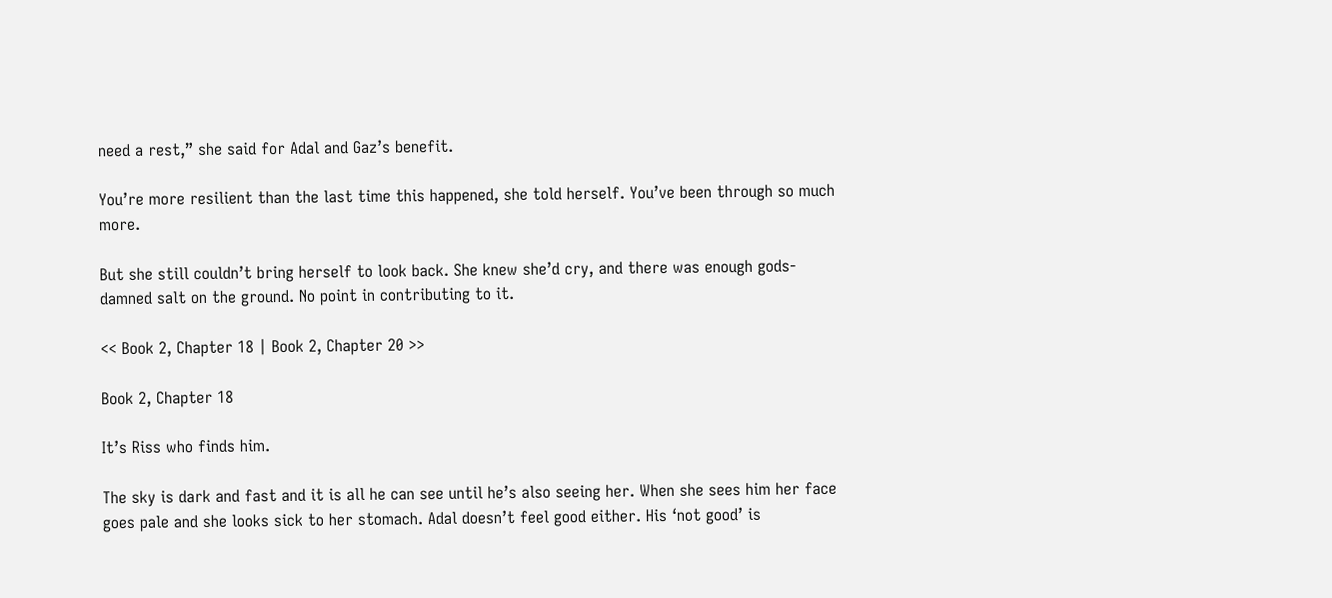need a rest,” she said for Adal and Gaz’s benefit.

You’re more resilient than the last time this happened, she told herself. You’ve been through so much more.

But she still couldn’t bring herself to look back. She knew she’d cry, and there was enough gods-damned salt on the ground. No point in contributing to it.

<< Book 2, Chapter 18 | Book 2, Chapter 20 >>

Book 2, Chapter 18

It’s Riss who finds him.

The sky is dark and fast and it is all he can see until he’s also seeing her. When she sees him her face goes pale and she looks sick to her stomach. Adal doesn’t feel good either. His ‘not good’ is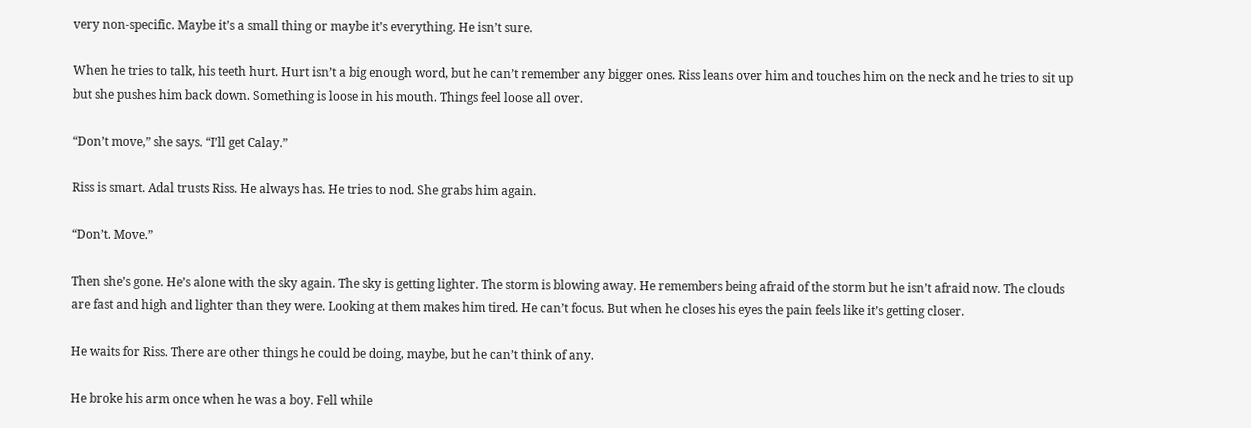very non-specific. Maybe it’s a small thing or maybe it’s everything. He isn’t sure.

When he tries to talk, his teeth hurt. Hurt isn’t a big enough word, but he can’t remember any bigger ones. Riss leans over him and touches him on the neck and he tries to sit up but she pushes him back down. Something is loose in his mouth. Things feel loose all over.

“Don’t move,” she says. “I’ll get Calay.”

Riss is smart. Adal trusts Riss. He always has. He tries to nod. She grabs him again.

“Don’t. Move.”

Then she’s gone. He’s alone with the sky again. The sky is getting lighter. The storm is blowing away. He remembers being afraid of the storm but he isn’t afraid now. The clouds are fast and high and lighter than they were. Looking at them makes him tired. He can’t focus. But when he closes his eyes the pain feels like it’s getting closer.

He waits for Riss. There are other things he could be doing, maybe, but he can’t think of any.

He broke his arm once when he was a boy. Fell while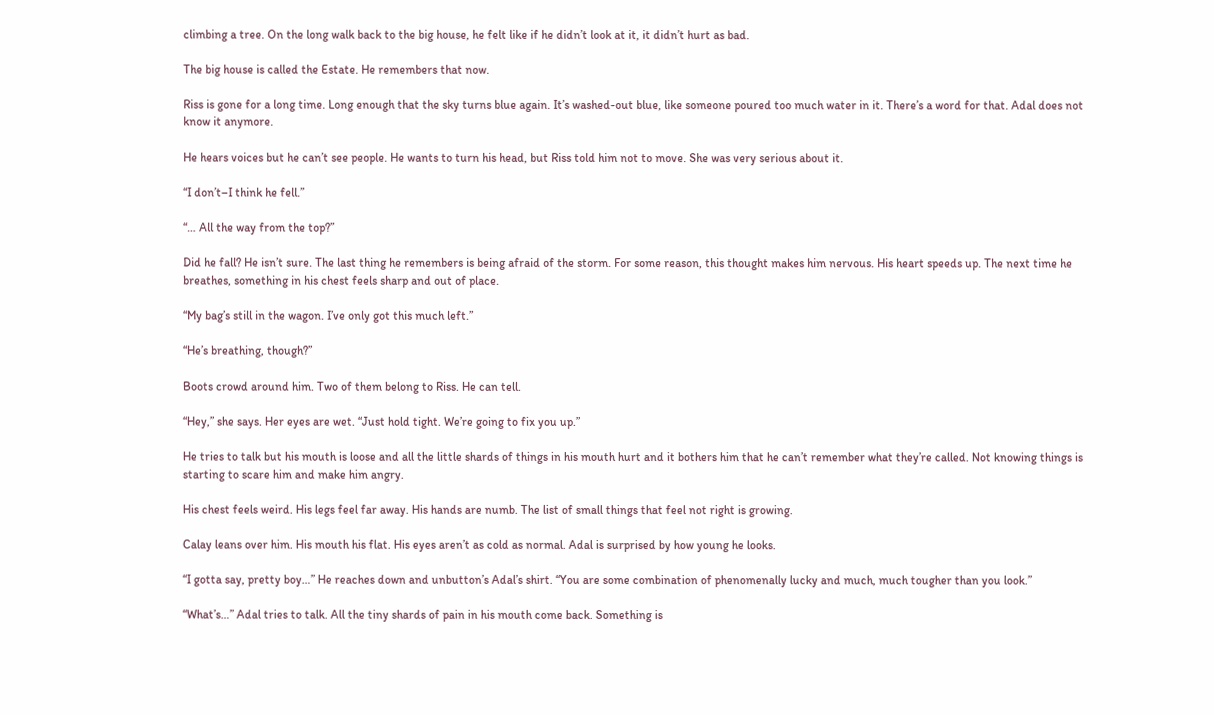climbing a tree. On the long walk back to the big house, he felt like if he didn’t look at it, it didn’t hurt as bad.

The big house is called the Estate. He remembers that now.

Riss is gone for a long time. Long enough that the sky turns blue again. It’s washed-out blue, like someone poured too much water in it. There’s a word for that. Adal does not know it anymore.

He hears voices but he can’t see people. He wants to turn his head, but Riss told him not to move. She was very serious about it.

“I don’t–I think he fell.”

“… All the way from the top?”

Did he fall? He isn’t sure. The last thing he remembers is being afraid of the storm. For some reason, this thought makes him nervous. His heart speeds up. The next time he breathes, something in his chest feels sharp and out of place.

“My bag’s still in the wagon. I’ve only got this much left.”

“He’s breathing, though?”

Boots crowd around him. Two of them belong to Riss. He can tell.

“Hey,” she says. Her eyes are wet. “Just hold tight. We’re going to fix you up.”

He tries to talk but his mouth is loose and all the little shards of things in his mouth hurt and it bothers him that he can’t remember what they’re called. Not knowing things is starting to scare him and make him angry.

His chest feels weird. His legs feel far away. His hands are numb. The list of small things that feel not right is growing.

Calay leans over him. His mouth his flat. His eyes aren’t as cold as normal. Adal is surprised by how young he looks.

“I gotta say, pretty boy…” He reaches down and unbutton’s Adal’s shirt. “You are some combination of phenomenally lucky and much, much tougher than you look.”

“What’s…” Adal tries to talk. All the tiny shards of pain in his mouth come back. Something is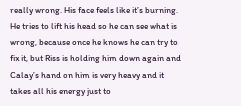really wrong. His face feels like it’s burning. He tries to lift his head so he can see what is wrong, because once he knows he can try to fix it, but Riss is holding him down again and Calay’s hand on him is very heavy and it takes all his energy just to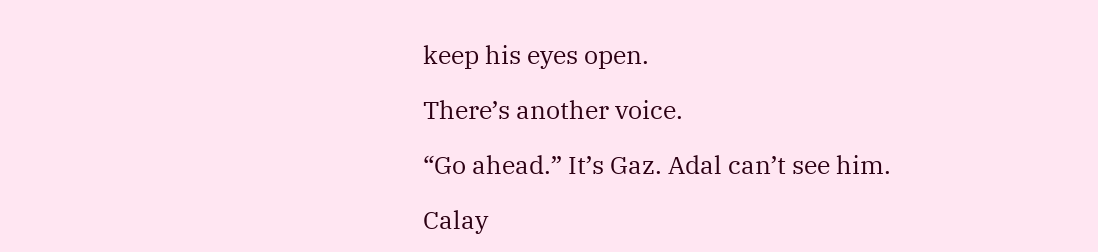keep his eyes open.

There’s another voice.

“Go ahead.” It’s Gaz. Adal can’t see him.

Calay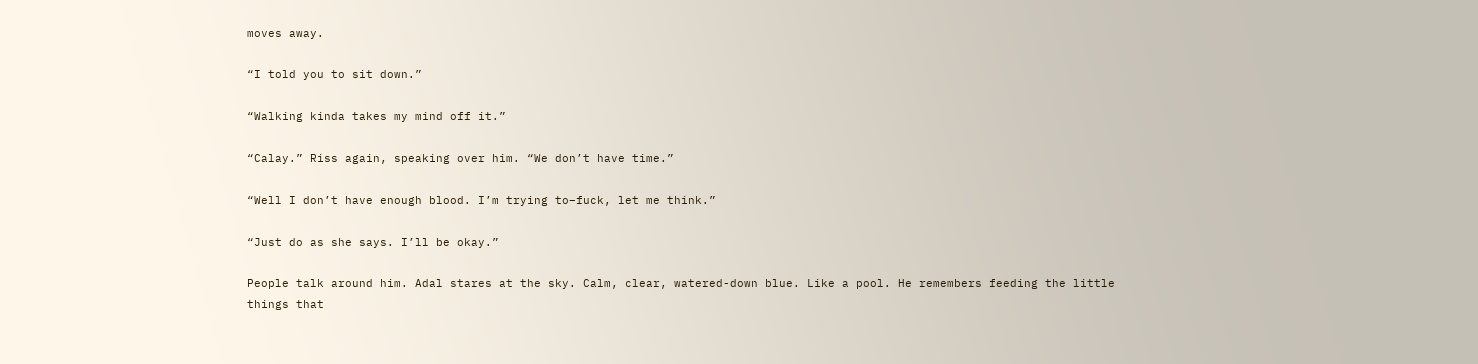moves away.

“I told you to sit down.”

“Walking kinda takes my mind off it.”

“Calay.” Riss again, speaking over him. “We don’t have time.”

“Well I don’t have enough blood. I’m trying to–fuck, let me think.”

“Just do as she says. I’ll be okay.”

People talk around him. Adal stares at the sky. Calm, clear, watered-down blue. Like a pool. He remembers feeding the little things that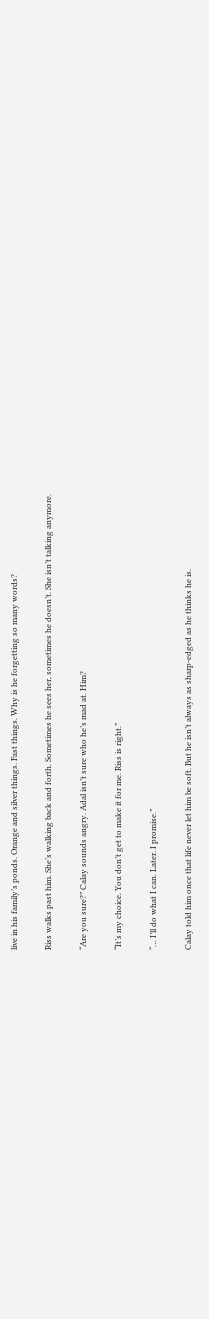live in his family’s ponds. Orange and silver things. Fast things. Why is he forgetting so many words?

Riss walks past him. She’s walking back and forth. Sometimes he sees her, sometimes he doesn’t. She isn’t talking anymore.

“Are you sure?” Calay sounds angry. Adal isn’t sure who he’s mad at. Him?

“It’s my choice. You don’t get to make it for me. Riss is right.”

“… I’ll do what I can. Later. I promise.”

Calay told him once that life never let him be soft. But he isn’t always as sharp-edged as he thinks he is.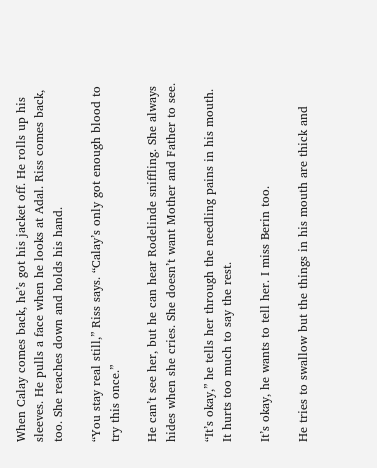When Calay comes back, he’s got his jacket off. He rolls up his sleeves. He pulls a face when he looks at Adal. Riss comes back, too. She reaches down and holds his hand.

“You stay real still,” Riss says. “Calay’s only got enough blood to try this once.”

He can’t see her, but he can hear Rodelinde sniffling. She always hides when she cries. She doesn’t want Mother and Father to see.

“It’s okay,” he tells her through the needling pains in his mouth. It hurts too much to say the rest.

It’s okay, he wants to tell her. I miss Berin too.

He tries to swallow but the things in his mouth are thick and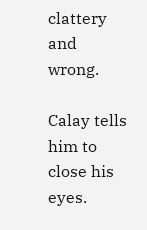clattery and wrong.

Calay tells him to close his eyes.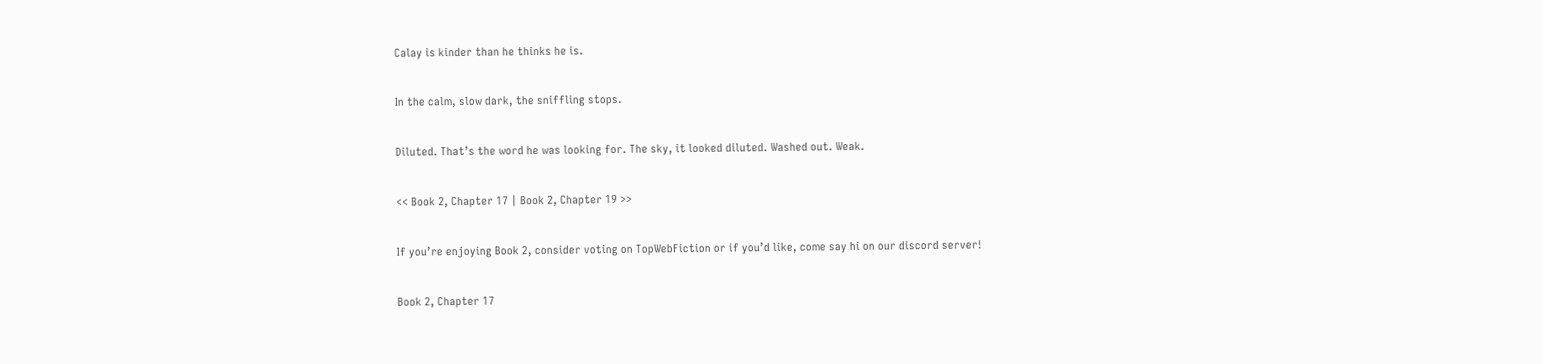Calay is kinder than he thinks he is.

In the calm, slow dark, the sniffling stops.

Diluted. That’s the word he was looking for. The sky, it looked diluted. Washed out. Weak.

<< Book 2, Chapter 17 | Book 2, Chapter 19 >>

If you’re enjoying Book 2, consider voting on TopWebFiction or if you’d like, come say hi on our discord server!

Book 2, Chapter 17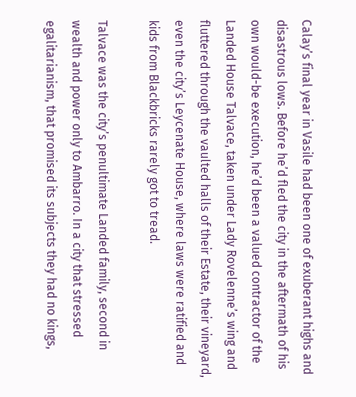Calay’s final year in Vasile had been one of exuberant highs and disastrous lows. Before he’d fled the city in the aftermath of his own would-be execution, he’d been a valued contractor of the Landed House Talvace, taken under Lady Rovelenne’s wing and fluttered through the vaulted halls of their Estate, their vineyard, even the city’s Leycenate House, where laws were ratified and kids from Blackbricks rarely got to tread.

Talvace was the city’s penultimate Landed family, second in wealth and power only to Ambarro. In a city that stressed egalitarianism, that promised its subjects they had no kings,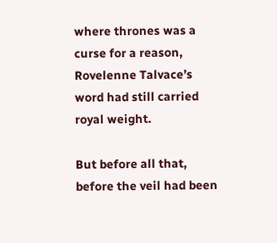where thrones was a curse for a reason, Rovelenne Talvace’s word had still carried royal weight.

But before all that, before the veil had been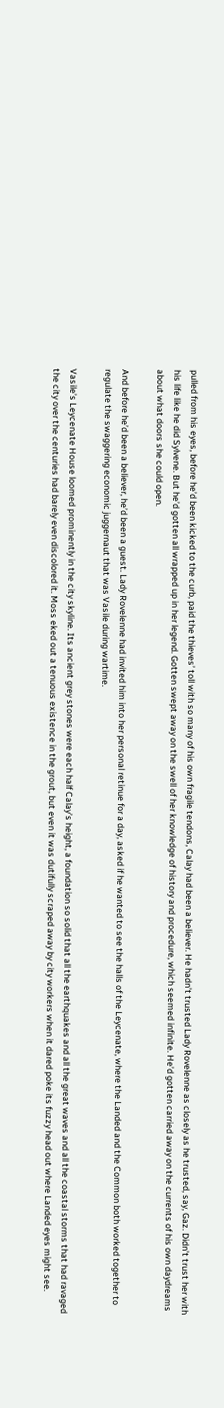pulled from his eyes, before he’d been kicked to the curb, paid the thieves’ toll with so many of his own fragile tendons, Calay had been a believer. He hadn’t trusted Lady Rovelenne as closely as he trusted, say, Gaz. Didn’t trust her with his life like he did Sylvene. But he’d gotten all wrapped up in her legend. Gotten swept away on the swell of her knowledge of history and procedure, which seemed infinite. He’d gotten carried away on the currents of his own daydreams about what doors she could open.

And before he’d been a believer, he’d been a guest. Lady Rovelenne had invited him into her personal retinue for a day, asked if he wanted to see the halls of the Leycenate, where the Landed and the Common both worked together to regulate the swaggering economic juggernaut that was Vasile during wartime.

Vasile’s Leycenate House loomed prominently in the city skyline. Its ancient grey stones were each half Calay’s height, a foundation so solid that all the earthquakes and all the great waves and all the coastal storms that had ravaged the city over the centuries had barely even discolored it. Moss eked out a tenuous existence in the grout, but even it was dutifully scraped away by city workers when it dared poke its fuzzy head out where Landed eyes might see.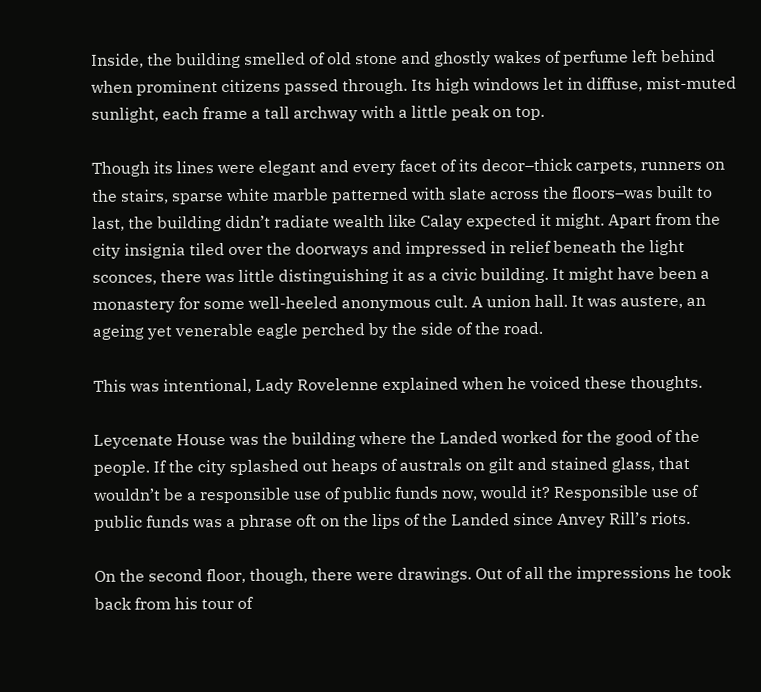Inside, the building smelled of old stone and ghostly wakes of perfume left behind when prominent citizens passed through. Its high windows let in diffuse, mist-muted sunlight, each frame a tall archway with a little peak on top.

Though its lines were elegant and every facet of its decor–thick carpets, runners on the stairs, sparse white marble patterned with slate across the floors–was built to last, the building didn’t radiate wealth like Calay expected it might. Apart from the city insignia tiled over the doorways and impressed in relief beneath the light sconces, there was little distinguishing it as a civic building. It might have been a monastery for some well-heeled anonymous cult. A union hall. It was austere, an ageing yet venerable eagle perched by the side of the road.

This was intentional, Lady Rovelenne explained when he voiced these thoughts.

Leycenate House was the building where the Landed worked for the good of the people. If the city splashed out heaps of australs on gilt and stained glass, that wouldn’t be a responsible use of public funds now, would it? Responsible use of public funds was a phrase oft on the lips of the Landed since Anvey Rill’s riots.

On the second floor, though, there were drawings. Out of all the impressions he took back from his tour of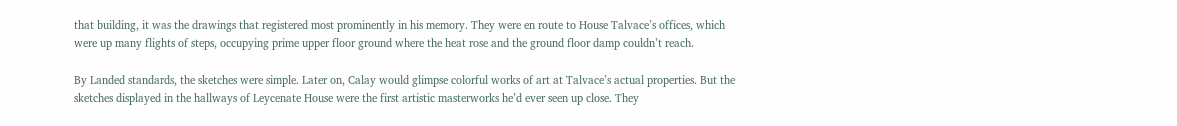that building, it was the drawings that registered most prominently in his memory. They were en route to House Talvace’s offices, which were up many flights of steps, occupying prime upper floor ground where the heat rose and the ground floor damp couldn’t reach.

By Landed standards, the sketches were simple. Later on, Calay would glimpse colorful works of art at Talvace’s actual properties. But the sketches displayed in the hallways of Leycenate House were the first artistic masterworks he’d ever seen up close. They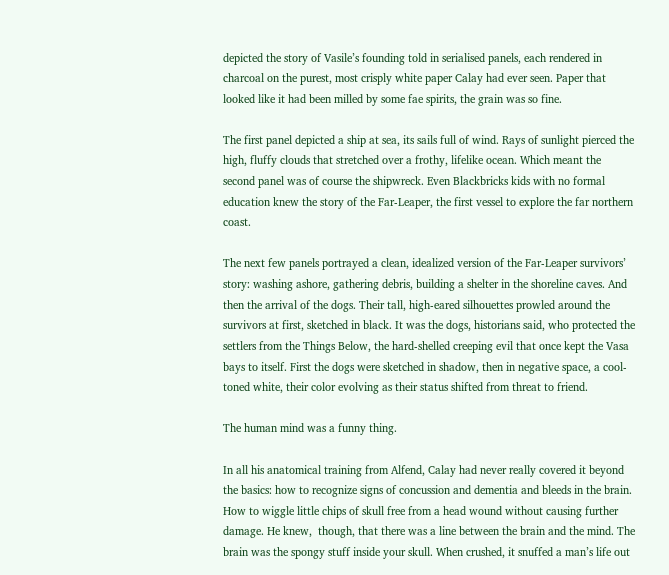depicted the story of Vasile’s founding told in serialised panels, each rendered in charcoal on the purest, most crisply white paper Calay had ever seen. Paper that looked like it had been milled by some fae spirits, the grain was so fine.

The first panel depicted a ship at sea, its sails full of wind. Rays of sunlight pierced the high, fluffy clouds that stretched over a frothy, lifelike ocean. Which meant the second panel was of course the shipwreck. Even Blackbricks kids with no formal education knew the story of the Far-Leaper, the first vessel to explore the far northern coast.

The next few panels portrayed a clean, idealized version of the Far-Leaper survivors’ story: washing ashore, gathering debris, building a shelter in the shoreline caves. And then the arrival of the dogs. Their tall, high-eared silhouettes prowled around the survivors at first, sketched in black. It was the dogs, historians said, who protected the settlers from the Things Below, the hard-shelled creeping evil that once kept the Vasa bays to itself. First the dogs were sketched in shadow, then in negative space, a cool-toned white, their color evolving as their status shifted from threat to friend.

The human mind was a funny thing.

In all his anatomical training from Alfend, Calay had never really covered it beyond the basics: how to recognize signs of concussion and dementia and bleeds in the brain. How to wiggle little chips of skull free from a head wound without causing further damage. He knew,  though, that there was a line between the brain and the mind. The brain was the spongy stuff inside your skull. When crushed, it snuffed a man’s life out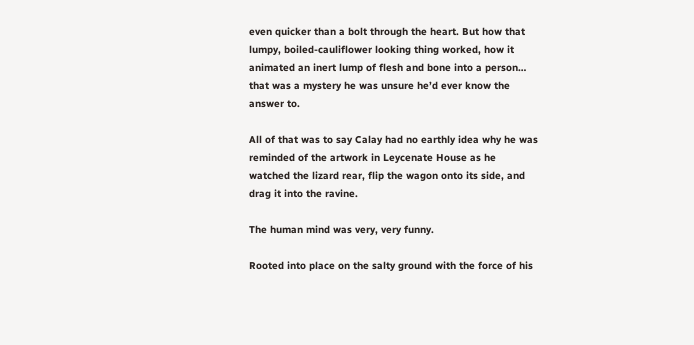even quicker than a bolt through the heart. But how that lumpy, boiled-cauliflower looking thing worked, how it animated an inert lump of flesh and bone into a person… that was a mystery he was unsure he’d ever know the answer to.

All of that was to say Calay had no earthly idea why he was reminded of the artwork in Leycenate House as he watched the lizard rear, flip the wagon onto its side, and drag it into the ravine.

The human mind was very, very funny.

Rooted into place on the salty ground with the force of his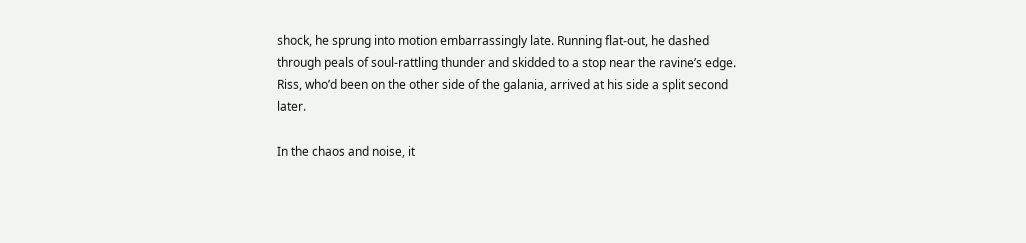shock, he sprung into motion embarrassingly late. Running flat-out, he dashed through peals of soul-rattling thunder and skidded to a stop near the ravine’s edge. Riss, who’d been on the other side of the galania, arrived at his side a split second later.

In the chaos and noise, it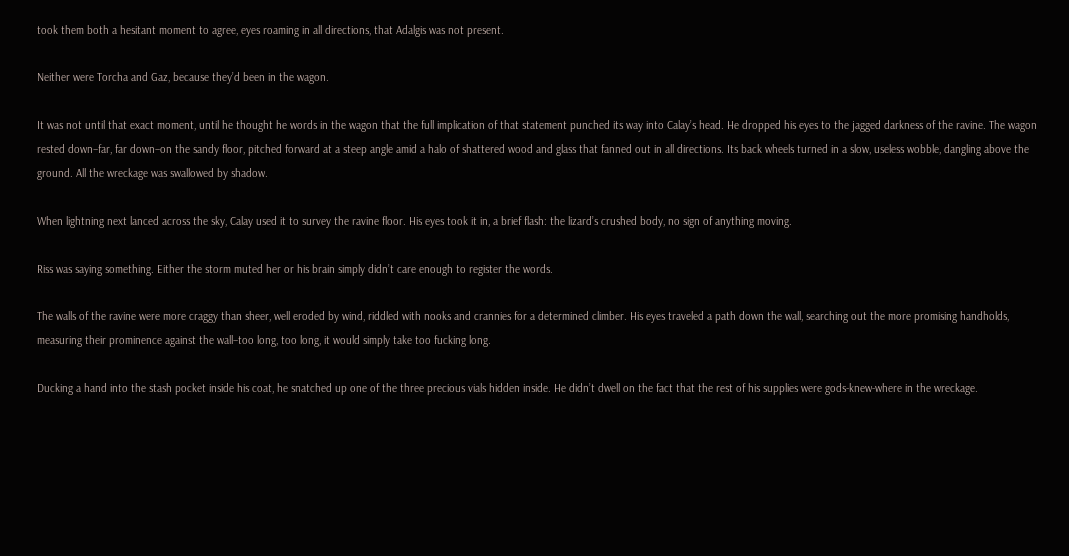took them both a hesitant moment to agree, eyes roaming in all directions, that Adalgis was not present.

Neither were Torcha and Gaz, because they’d been in the wagon.

It was not until that exact moment, until he thought he words in the wagon that the full implication of that statement punched its way into Calay’s head. He dropped his eyes to the jagged darkness of the ravine. The wagon rested down–far, far down–on the sandy floor, pitched forward at a steep angle amid a halo of shattered wood and glass that fanned out in all directions. Its back wheels turned in a slow, useless wobble, dangling above the ground. All the wreckage was swallowed by shadow.

When lightning next lanced across the sky, Calay used it to survey the ravine floor. His eyes took it in, a brief flash: the lizard’s crushed body, no sign of anything moving.

Riss was saying something. Either the storm muted her or his brain simply didn’t care enough to register the words.

The walls of the ravine were more craggy than sheer, well eroded by wind, riddled with nooks and crannies for a determined climber. His eyes traveled a path down the wall, searching out the more promising handholds, measuring their prominence against the wall–too long, too long, it would simply take too fucking long.

Ducking a hand into the stash pocket inside his coat, he snatched up one of the three precious vials hidden inside. He didn’t dwell on the fact that the rest of his supplies were gods-knew-where in the wreckage.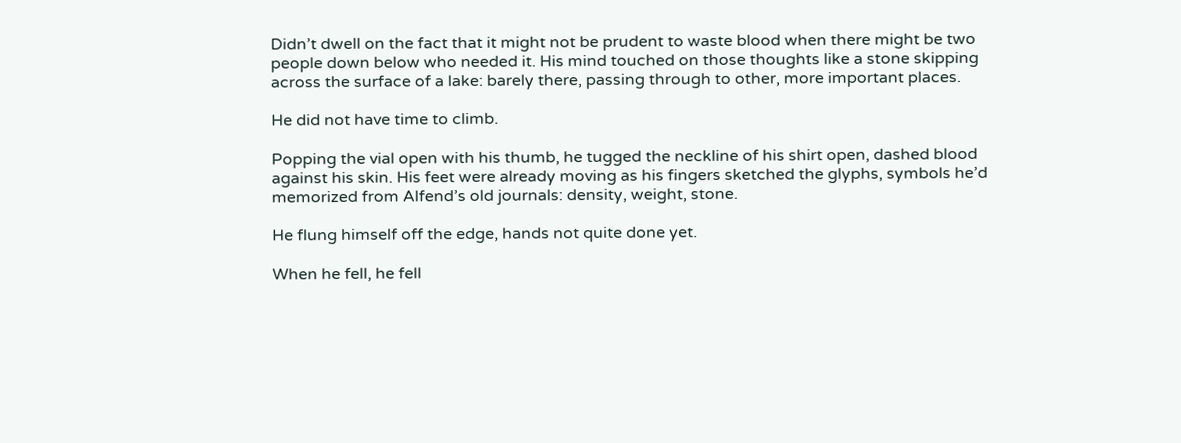Didn’t dwell on the fact that it might not be prudent to waste blood when there might be two people down below who needed it. His mind touched on those thoughts like a stone skipping across the surface of a lake: barely there, passing through to other, more important places.

He did not have time to climb.

Popping the vial open with his thumb, he tugged the neckline of his shirt open, dashed blood against his skin. His feet were already moving as his fingers sketched the glyphs, symbols he’d memorized from Alfend’s old journals: density, weight, stone.

He flung himself off the edge, hands not quite done yet.

When he fell, he fell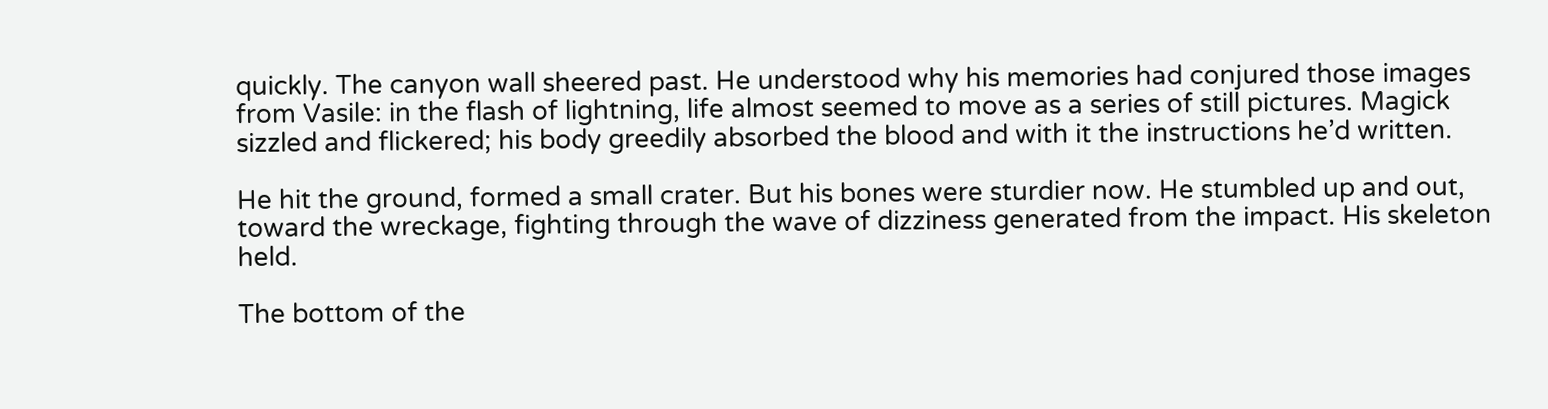quickly. The canyon wall sheered past. He understood why his memories had conjured those images from Vasile: in the flash of lightning, life almost seemed to move as a series of still pictures. Magick sizzled and flickered; his body greedily absorbed the blood and with it the instructions he’d written.

He hit the ground, formed a small crater. But his bones were sturdier now. He stumbled up and out, toward the wreckage, fighting through the wave of dizziness generated from the impact. His skeleton held.

The bottom of the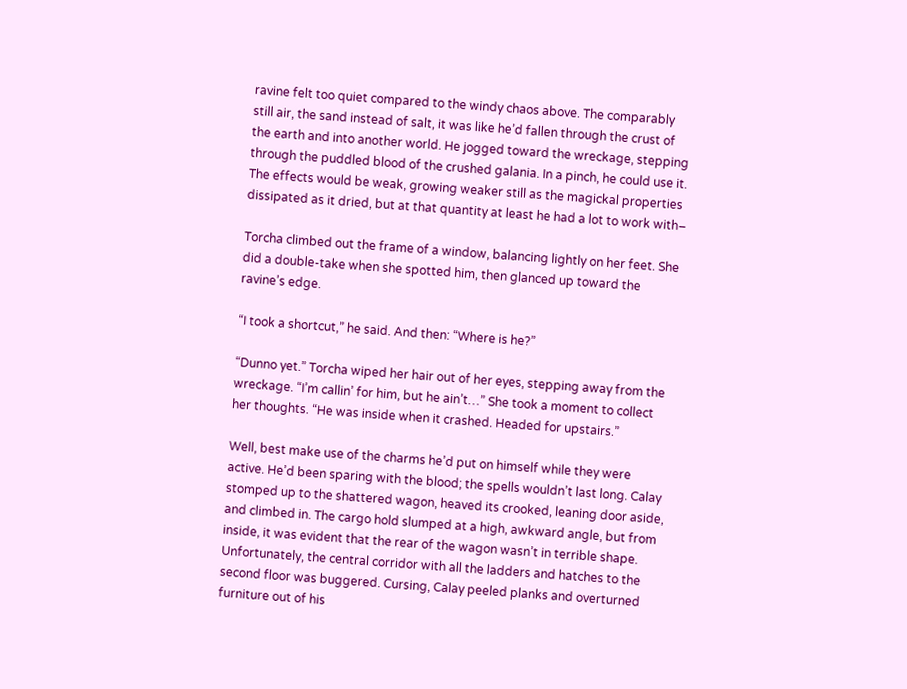ravine felt too quiet compared to the windy chaos above. The comparably still air, the sand instead of salt, it was like he’d fallen through the crust of the earth and into another world. He jogged toward the wreckage, stepping through the puddled blood of the crushed galania. In a pinch, he could use it. The effects would be weak, growing weaker still as the magickal properties dissipated as it dried, but at that quantity at least he had a lot to work with–

Torcha climbed out the frame of a window, balancing lightly on her feet. She did a double-take when she spotted him, then glanced up toward the ravine’s edge.

“I took a shortcut,” he said. And then: “Where is he?”

“Dunno yet.” Torcha wiped her hair out of her eyes, stepping away from the wreckage. “I’m callin’ for him, but he ain’t…” She took a moment to collect her thoughts. “He was inside when it crashed. Headed for upstairs.”

Well, best make use of the charms he’d put on himself while they were active. He’d been sparing with the blood; the spells wouldn’t last long. Calay stomped up to the shattered wagon, heaved its crooked, leaning door aside, and climbed in. The cargo hold slumped at a high, awkward angle, but from inside, it was evident that the rear of the wagon wasn’t in terrible shape. Unfortunately, the central corridor with all the ladders and hatches to the second floor was buggered. Cursing, Calay peeled planks and overturned furniture out of his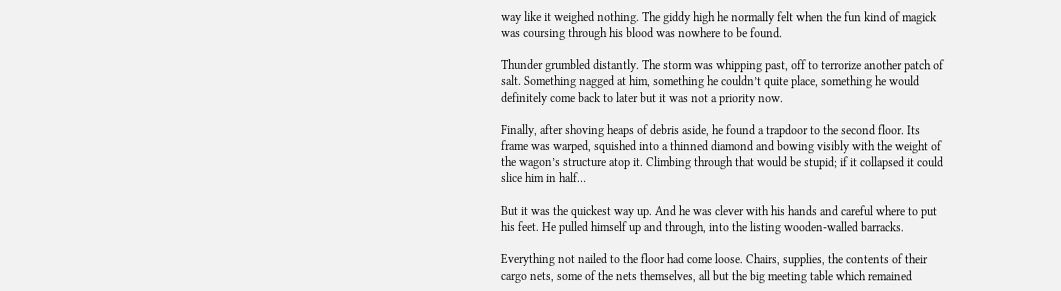way like it weighed nothing. The giddy high he normally felt when the fun kind of magick was coursing through his blood was nowhere to be found.

Thunder grumbled distantly. The storm was whipping past, off to terrorize another patch of salt. Something nagged at him, something he couldn’t quite place, something he would definitely come back to later but it was not a priority now.

Finally, after shoving heaps of debris aside, he found a trapdoor to the second floor. Its frame was warped, squished into a thinned diamond and bowing visibly with the weight of the wagon’s structure atop it. Climbing through that would be stupid; if it collapsed it could slice him in half…

But it was the quickest way up. And he was clever with his hands and careful where to put his feet. He pulled himself up and through, into the listing wooden-walled barracks.

Everything not nailed to the floor had come loose. Chairs, supplies, the contents of their cargo nets, some of the nets themselves, all but the big meeting table which remained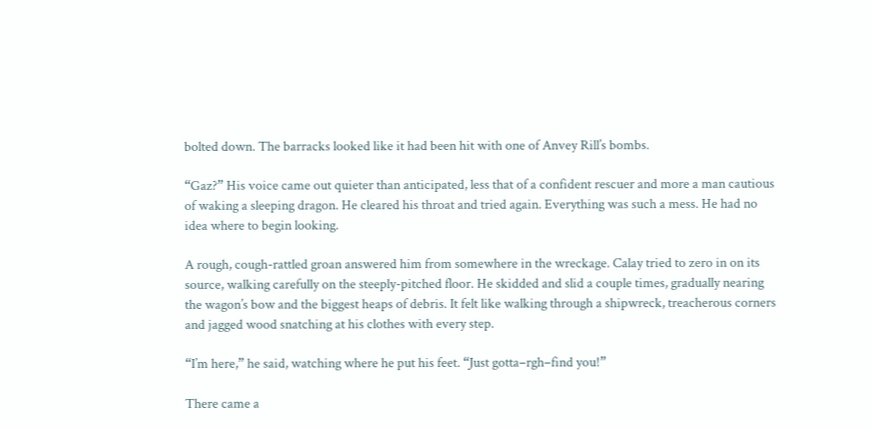bolted down. The barracks looked like it had been hit with one of Anvey Rill’s bombs.

“Gaz?” His voice came out quieter than anticipated, less that of a confident rescuer and more a man cautious of waking a sleeping dragon. He cleared his throat and tried again. Everything was such a mess. He had no idea where to begin looking.

A rough, cough-rattled groan answered him from somewhere in the wreckage. Calay tried to zero in on its source, walking carefully on the steeply-pitched floor. He skidded and slid a couple times, gradually nearing the wagon’s bow and the biggest heaps of debris. It felt like walking through a shipwreck, treacherous corners and jagged wood snatching at his clothes with every step.

“I’m here,” he said, watching where he put his feet. “Just gotta–rgh–find you!”

There came a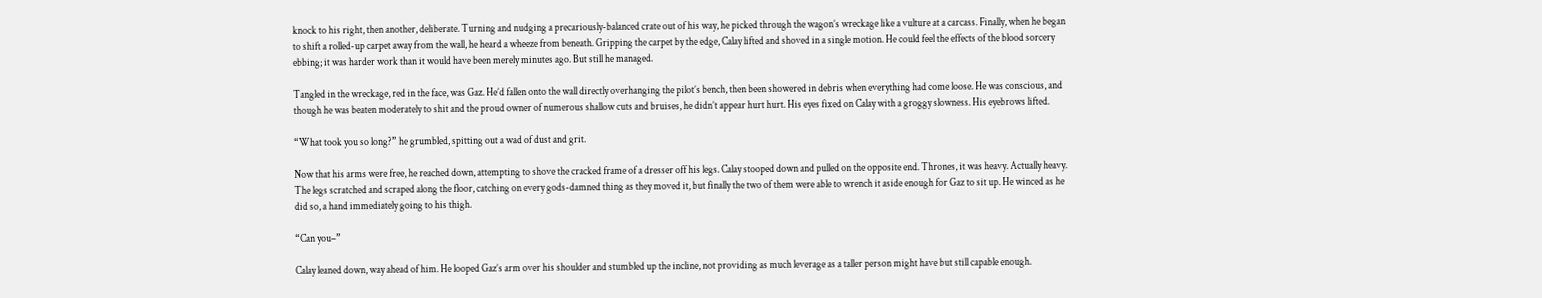knock to his right, then another, deliberate. Turning and nudging a precariously-balanced crate out of his way, he picked through the wagon’s wreckage like a vulture at a carcass. Finally, when he began to shift a rolled-up carpet away from the wall, he heard a wheeze from beneath. Gripping the carpet by the edge, Calay lifted and shoved in a single motion. He could feel the effects of the blood sorcery ebbing; it was harder work than it would have been merely minutes ago. But still he managed.

Tangled in the wreckage, red in the face, was Gaz. He’d fallen onto the wall directly overhanging the pilot’s bench, then been showered in debris when everything had come loose. He was conscious, and though he was beaten moderately to shit and the proud owner of numerous shallow cuts and bruises, he didn’t appear hurt hurt. His eyes fixed on Calay with a groggy slowness. His eyebrows lifted.

“What took you so long?” he grumbled, spitting out a wad of dust and grit.

Now that his arms were free, he reached down, attempting to shove the cracked frame of a dresser off his legs. Calay stooped down and pulled on the opposite end. Thrones, it was heavy. Actually heavy. The legs scratched and scraped along the floor, catching on every gods-damned thing as they moved it, but finally the two of them were able to wrench it aside enough for Gaz to sit up. He winced as he did so, a hand immediately going to his thigh.

“Can you–”

Calay leaned down, way ahead of him. He looped Gaz’s arm over his shoulder and stumbled up the incline, not providing as much leverage as a taller person might have but still capable enough.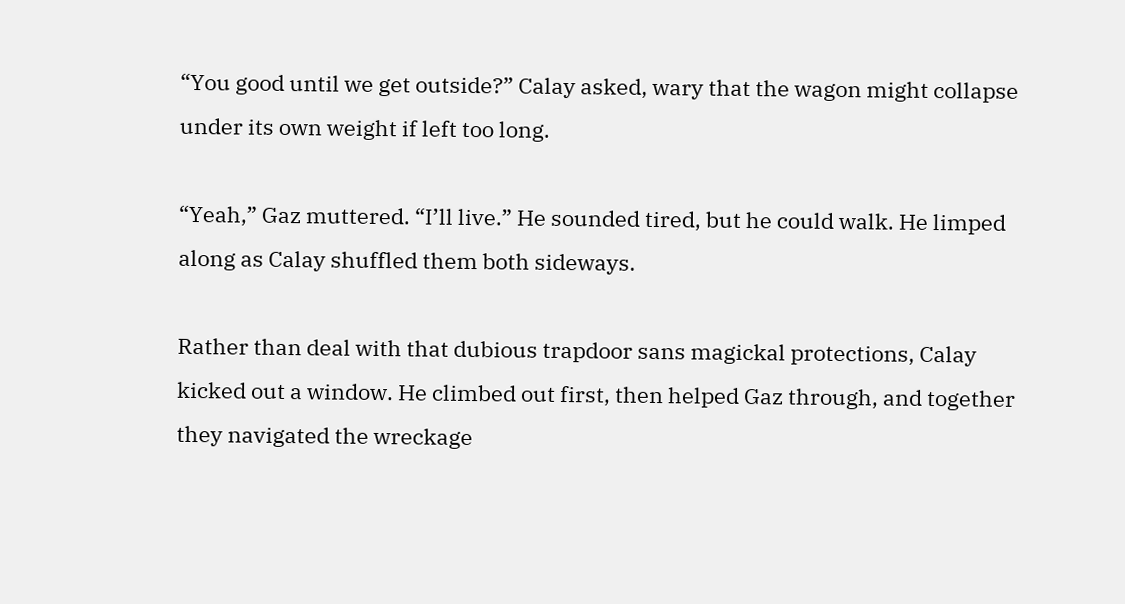“You good until we get outside?” Calay asked, wary that the wagon might collapse under its own weight if left too long.

“Yeah,” Gaz muttered. “I’ll live.” He sounded tired, but he could walk. He limped along as Calay shuffled them both sideways.

Rather than deal with that dubious trapdoor sans magickal protections, Calay kicked out a window. He climbed out first, then helped Gaz through, and together they navigated the wreckage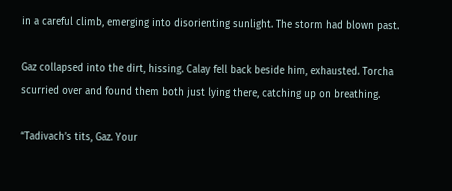in a careful climb, emerging into disorienting sunlight. The storm had blown past.

Gaz collapsed into the dirt, hissing. Calay fell back beside him, exhausted. Torcha scurried over and found them both just lying there, catching up on breathing.

“Tadivach’s tits, Gaz. Your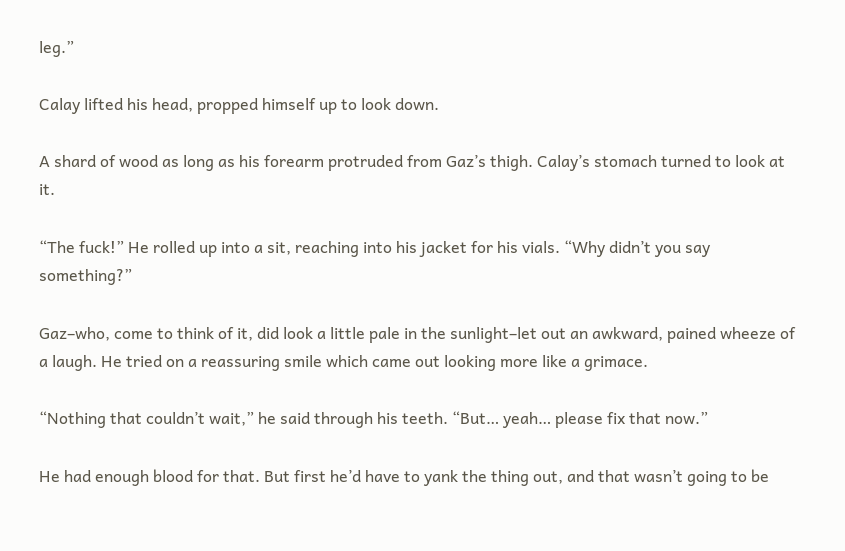leg.”

Calay lifted his head, propped himself up to look down.

A shard of wood as long as his forearm protruded from Gaz’s thigh. Calay’s stomach turned to look at it.

“The fuck!” He rolled up into a sit, reaching into his jacket for his vials. “Why didn’t you say something?”

Gaz–who, come to think of it, did look a little pale in the sunlight–let out an awkward, pained wheeze of a laugh. He tried on a reassuring smile which came out looking more like a grimace.

“Nothing that couldn’t wait,” he said through his teeth. “But… yeah… please fix that now.”

He had enough blood for that. But first he’d have to yank the thing out, and that wasn’t going to be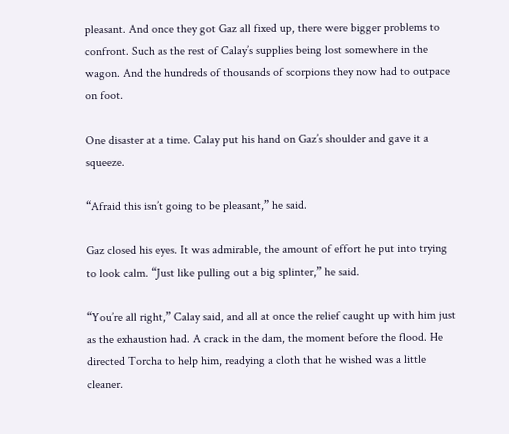pleasant. And once they got Gaz all fixed up, there were bigger problems to confront. Such as the rest of Calay’s supplies being lost somewhere in the wagon. And the hundreds of thousands of scorpions they now had to outpace on foot.

One disaster at a time. Calay put his hand on Gaz’s shoulder and gave it a squeeze.

“Afraid this isn’t going to be pleasant,” he said.

Gaz closed his eyes. It was admirable, the amount of effort he put into trying to look calm. “Just like pulling out a big splinter,” he said.

“You’re all right,” Calay said, and all at once the relief caught up with him just as the exhaustion had. A crack in the dam, the moment before the flood. He directed Torcha to help him, readying a cloth that he wished was a little cleaner.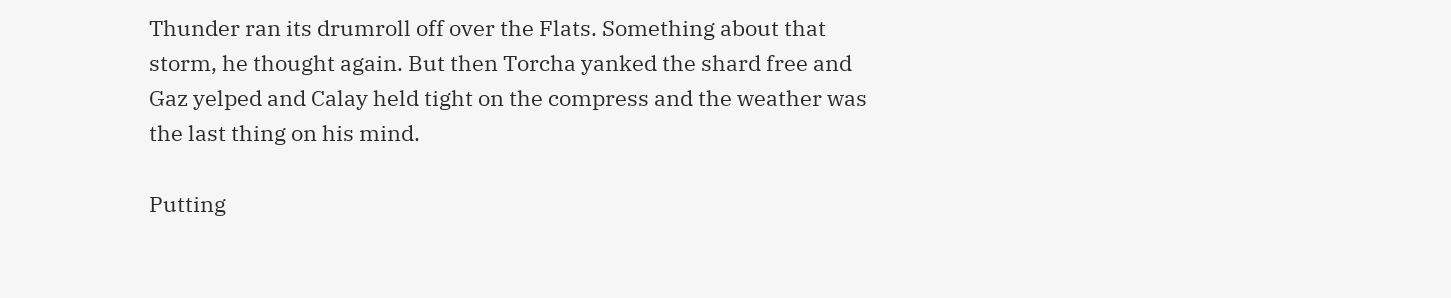Thunder ran its drumroll off over the Flats. Something about that storm, he thought again. But then Torcha yanked the shard free and Gaz yelped and Calay held tight on the compress and the weather was the last thing on his mind.

Putting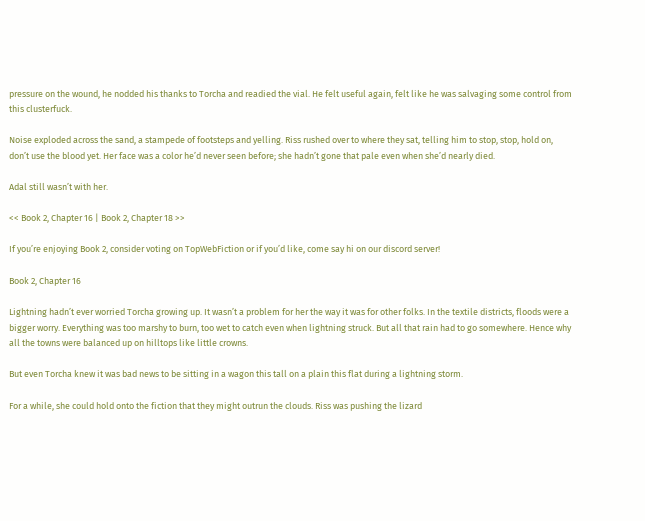pressure on the wound, he nodded his thanks to Torcha and readied the vial. He felt useful again, felt like he was salvaging some control from this clusterfuck.

Noise exploded across the sand, a stampede of footsteps and yelling. Riss rushed over to where they sat, telling him to stop, stop, hold on, don’t use the blood yet. Her face was a color he’d never seen before; she hadn’t gone that pale even when she’d nearly died.

Adal still wasn’t with her.

<< Book 2, Chapter 16 | Book 2, Chapter 18 >>

If you’re enjoying Book 2, consider voting on TopWebFiction or if you’d like, come say hi on our discord server!

Book 2, Chapter 16

Lightning hadn’t ever worried Torcha growing up. It wasn’t a problem for her the way it was for other folks. In the textile districts, floods were a bigger worry. Everything was too marshy to burn, too wet to catch even when lightning struck. But all that rain had to go somewhere. Hence why all the towns were balanced up on hilltops like little crowns.

But even Torcha knew it was bad news to be sitting in a wagon this tall on a plain this flat during a lightning storm.

For a while, she could hold onto the fiction that they might outrun the clouds. Riss was pushing the lizard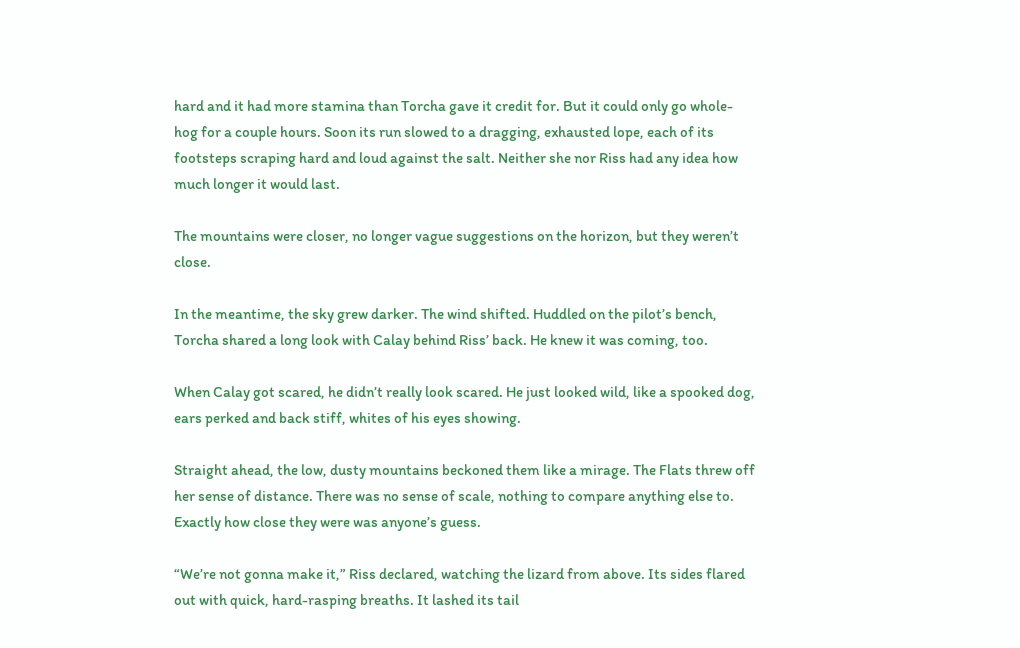hard and it had more stamina than Torcha gave it credit for. But it could only go whole-hog for a couple hours. Soon its run slowed to a dragging, exhausted lope, each of its footsteps scraping hard and loud against the salt. Neither she nor Riss had any idea how much longer it would last.

The mountains were closer, no longer vague suggestions on the horizon, but they weren’t close.

In the meantime, the sky grew darker. The wind shifted. Huddled on the pilot’s bench, Torcha shared a long look with Calay behind Riss’ back. He knew it was coming, too.

When Calay got scared, he didn’t really look scared. He just looked wild, like a spooked dog, ears perked and back stiff, whites of his eyes showing.

Straight ahead, the low, dusty mountains beckoned them like a mirage. The Flats threw off her sense of distance. There was no sense of scale, nothing to compare anything else to. Exactly how close they were was anyone’s guess.

“We’re not gonna make it,” Riss declared, watching the lizard from above. Its sides flared out with quick, hard-rasping breaths. It lashed its tail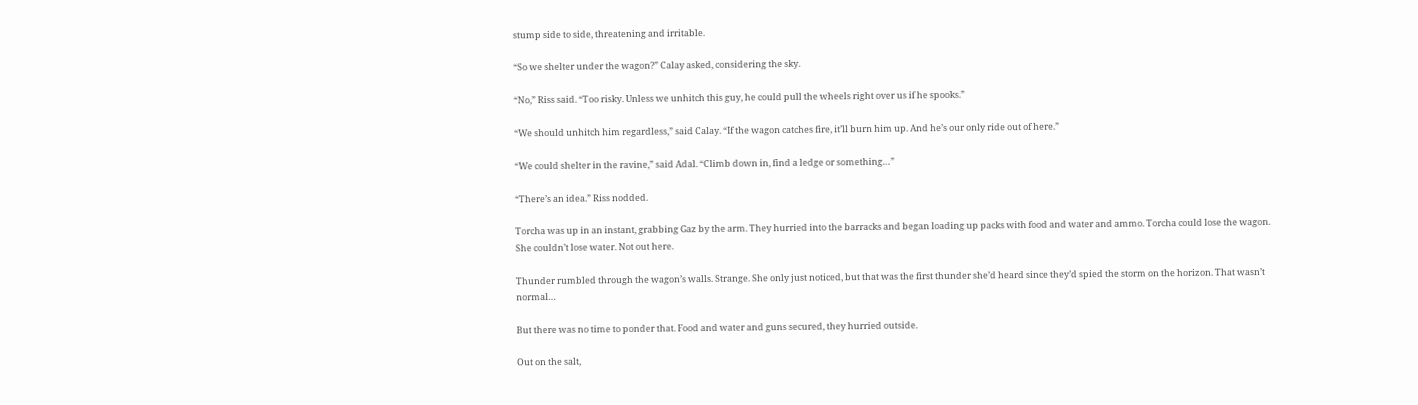stump side to side, threatening and irritable.

“So we shelter under the wagon?” Calay asked, considering the sky.

“No,” Riss said. “Too risky. Unless we unhitch this guy, he could pull the wheels right over us if he spooks.”

“We should unhitch him regardless,” said Calay. “If the wagon catches fire, it’ll burn him up. And he’s our only ride out of here.”

“We could shelter in the ravine,” said Adal. “Climb down in, find a ledge or something…”

“There’s an idea.” Riss nodded.

Torcha was up in an instant, grabbing Gaz by the arm. They hurried into the barracks and began loading up packs with food and water and ammo. Torcha could lose the wagon. She couldn’t lose water. Not out here.

Thunder rumbled through the wagon’s walls. Strange. She only just noticed, but that was the first thunder she’d heard since they’d spied the storm on the horizon. That wasn’t normal…

But there was no time to ponder that. Food and water and guns secured, they hurried outside.

Out on the salt,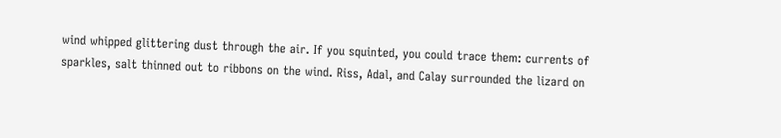wind whipped glittering dust through the air. If you squinted, you could trace them: currents of sparkles, salt thinned out to ribbons on the wind. Riss, Adal, and Calay surrounded the lizard on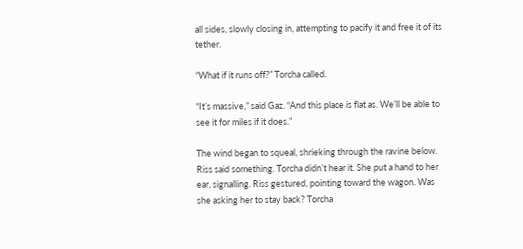all sides, slowly closing in, attempting to pacify it and free it of its tether.

“What if it runs off?” Torcha called.

“It’s massive,” said Gaz. “And this place is flat as. We’ll be able to see it for miles if it does.”

The wind began to squeal, shrieking through the ravine below. Riss said something. Torcha didn’t hear it. She put a hand to her ear, signalling. Riss gestured, pointing toward the wagon. Was she asking her to stay back? Torcha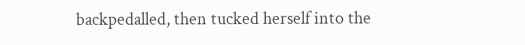backpedalled, then tucked herself into the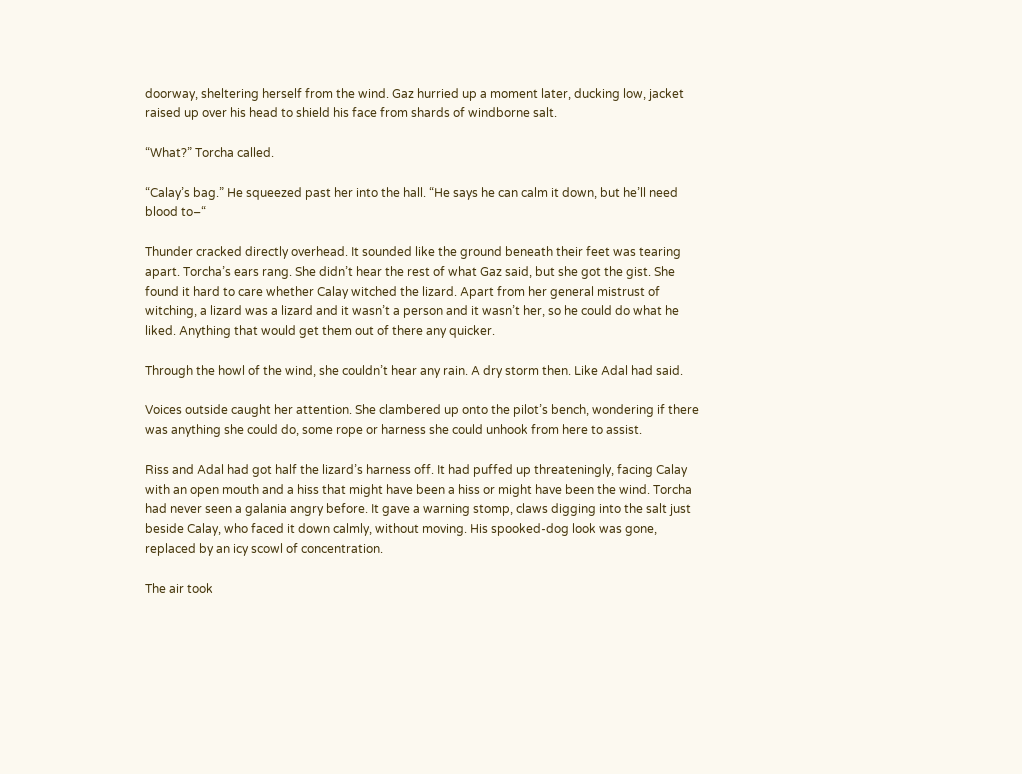doorway, sheltering herself from the wind. Gaz hurried up a moment later, ducking low, jacket raised up over his head to shield his face from shards of windborne salt.

“What?” Torcha called.

“Calay’s bag.” He squeezed past her into the hall. “He says he can calm it down, but he’ll need blood to–“

Thunder cracked directly overhead. It sounded like the ground beneath their feet was tearing apart. Torcha’s ears rang. She didn’t hear the rest of what Gaz said, but she got the gist. She found it hard to care whether Calay witched the lizard. Apart from her general mistrust of witching, a lizard was a lizard and it wasn’t a person and it wasn’t her, so he could do what he liked. Anything that would get them out of there any quicker.

Through the howl of the wind, she couldn’t hear any rain. A dry storm then. Like Adal had said.

Voices outside caught her attention. She clambered up onto the pilot’s bench, wondering if there was anything she could do, some rope or harness she could unhook from here to assist.

Riss and Adal had got half the lizard’s harness off. It had puffed up threateningly, facing Calay with an open mouth and a hiss that might have been a hiss or might have been the wind. Torcha had never seen a galania angry before. It gave a warning stomp, claws digging into the salt just beside Calay, who faced it down calmly, without moving. His spooked-dog look was gone, replaced by an icy scowl of concentration.

The air took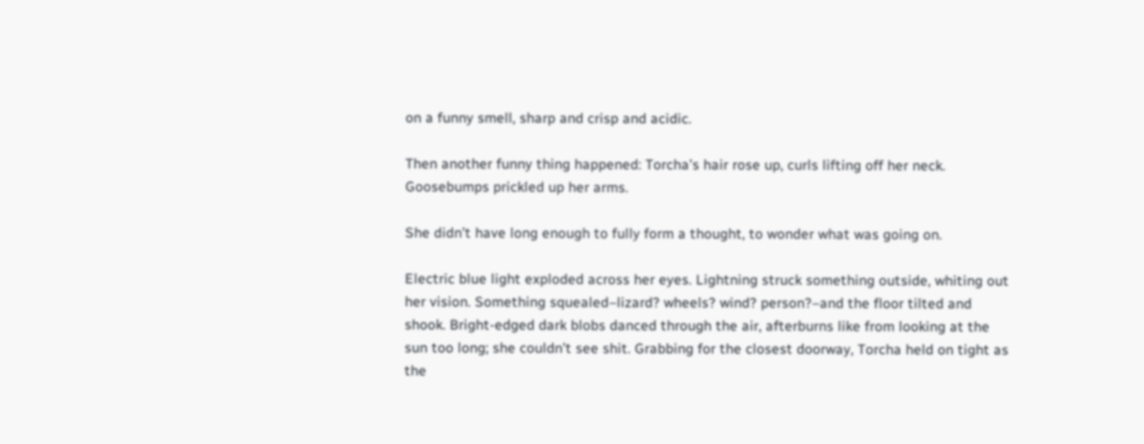on a funny smell, sharp and crisp and acidic.

Then another funny thing happened: Torcha’s hair rose up, curls lifting off her neck. Goosebumps prickled up her arms.

She didn’t have long enough to fully form a thought, to wonder what was going on.

Electric blue light exploded across her eyes. Lightning struck something outside, whiting out her vision. Something squealed–lizard? wheels? wind? person?–and the floor tilted and shook. Bright-edged dark blobs danced through the air, afterburns like from looking at the sun too long; she couldn’t see shit. Grabbing for the closest doorway, Torcha held on tight as the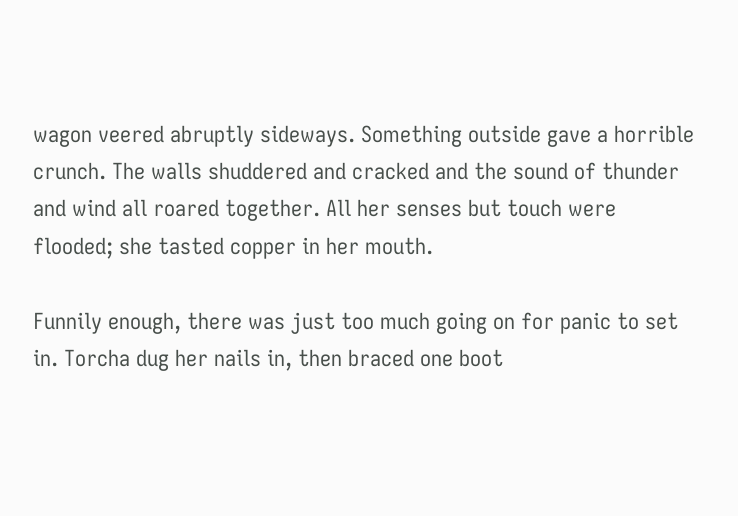wagon veered abruptly sideways. Something outside gave a horrible crunch. The walls shuddered and cracked and the sound of thunder and wind all roared together. All her senses but touch were flooded; she tasted copper in her mouth.

Funnily enough, there was just too much going on for panic to set in. Torcha dug her nails in, then braced one boot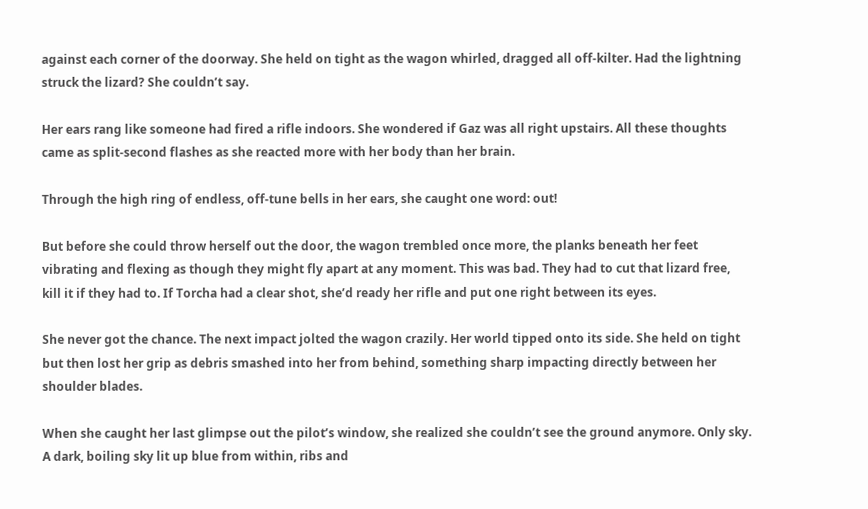against each corner of the doorway. She held on tight as the wagon whirled, dragged all off-kilter. Had the lightning struck the lizard? She couldn’t say.

Her ears rang like someone had fired a rifle indoors. She wondered if Gaz was all right upstairs. All these thoughts came as split-second flashes as she reacted more with her body than her brain.

Through the high ring of endless, off-tune bells in her ears, she caught one word: out!

But before she could throw herself out the door, the wagon trembled once more, the planks beneath her feet vibrating and flexing as though they might fly apart at any moment. This was bad. They had to cut that lizard free, kill it if they had to. If Torcha had a clear shot, she’d ready her rifle and put one right between its eyes.

She never got the chance. The next impact jolted the wagon crazily. Her world tipped onto its side. She held on tight but then lost her grip as debris smashed into her from behind, something sharp impacting directly between her shoulder blades.

When she caught her last glimpse out the pilot’s window, she realized she couldn’t see the ground anymore. Only sky. A dark, boiling sky lit up blue from within, ribs and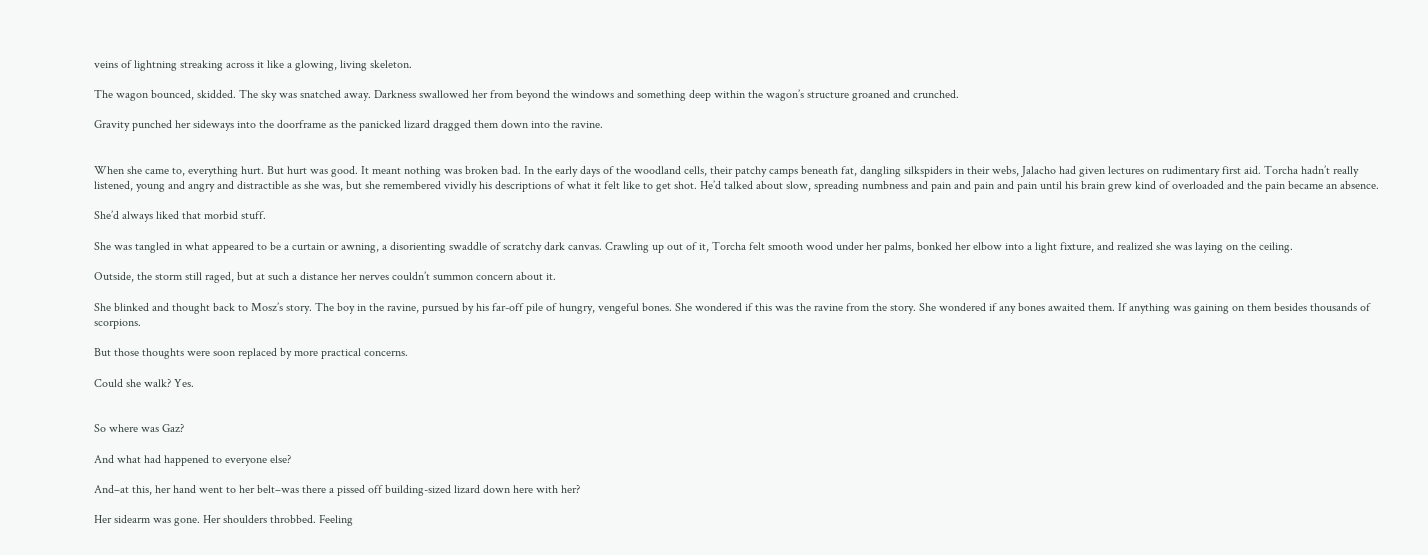veins of lightning streaking across it like a glowing, living skeleton.

The wagon bounced, skidded. The sky was snatched away. Darkness swallowed her from beyond the windows and something deep within the wagon’s structure groaned and crunched.

Gravity punched her sideways into the doorframe as the panicked lizard dragged them down into the ravine.


When she came to, everything hurt. But hurt was good. It meant nothing was broken bad. In the early days of the woodland cells, their patchy camps beneath fat, dangling silkspiders in their webs, Jalacho had given lectures on rudimentary first aid. Torcha hadn’t really listened, young and angry and distractible as she was, but she remembered vividly his descriptions of what it felt like to get shot. He’d talked about slow, spreading numbness and pain and pain and pain until his brain grew kind of overloaded and the pain became an absence.

She’d always liked that morbid stuff.

She was tangled in what appeared to be a curtain or awning, a disorienting swaddle of scratchy dark canvas. Crawling up out of it, Torcha felt smooth wood under her palms, bonked her elbow into a light fixture, and realized she was laying on the ceiling.

Outside, the storm still raged, but at such a distance her nerves couldn’t summon concern about it.

She blinked and thought back to Mosz’s story. The boy in the ravine, pursued by his far-off pile of hungry, vengeful bones. She wondered if this was the ravine from the story. She wondered if any bones awaited them. If anything was gaining on them besides thousands of scorpions.

But those thoughts were soon replaced by more practical concerns.

Could she walk? Yes.


So where was Gaz?

And what had happened to everyone else?

And–at this, her hand went to her belt–was there a pissed off building-sized lizard down here with her?

Her sidearm was gone. Her shoulders throbbed. Feeling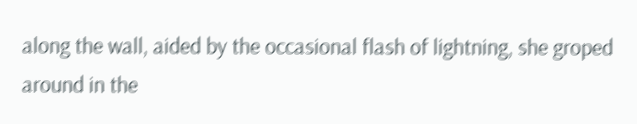along the wall, aided by the occasional flash of lightning, she groped around in the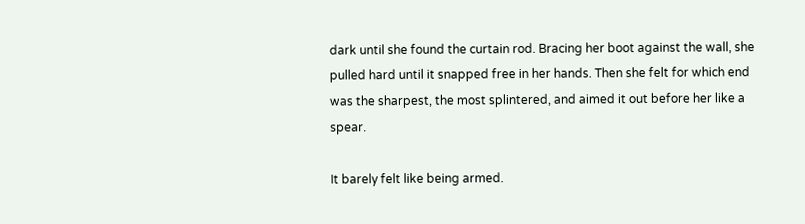dark until she found the curtain rod. Bracing her boot against the wall, she pulled hard until it snapped free in her hands. Then she felt for which end was the sharpest, the most splintered, and aimed it out before her like a spear.

It barely felt like being armed.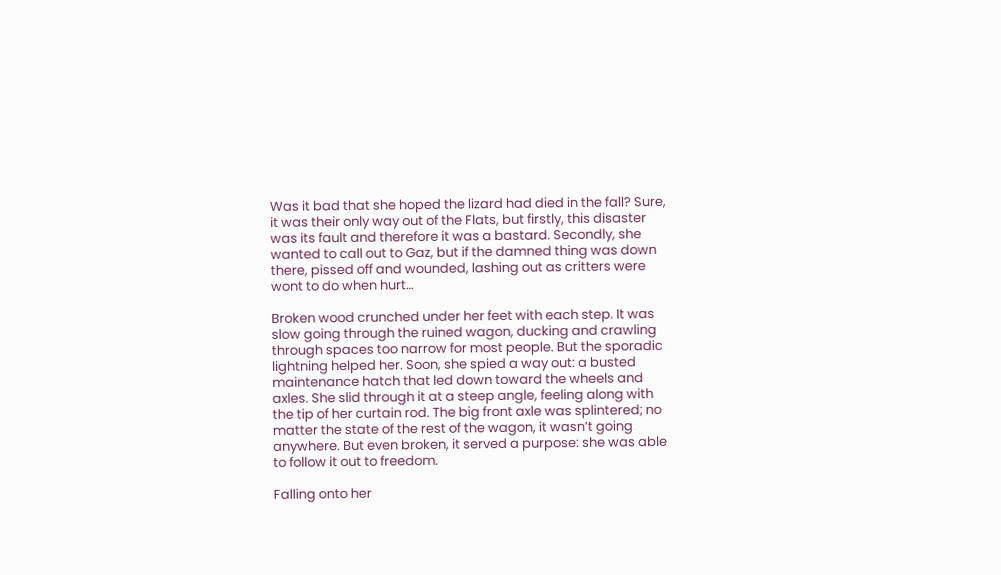Was it bad that she hoped the lizard had died in the fall? Sure, it was their only way out of the Flats, but firstly, this disaster was its fault and therefore it was a bastard. Secondly, she wanted to call out to Gaz, but if the damned thing was down there, pissed off and wounded, lashing out as critters were wont to do when hurt…

Broken wood crunched under her feet with each step. It was slow going through the ruined wagon, ducking and crawling through spaces too narrow for most people. But the sporadic lightning helped her. Soon, she spied a way out: a busted maintenance hatch that led down toward the wheels and axles. She slid through it at a steep angle, feeling along with the tip of her curtain rod. The big front axle was splintered; no matter the state of the rest of the wagon, it wasn’t going anywhere. But even broken, it served a purpose: she was able to follow it out to freedom.

Falling onto her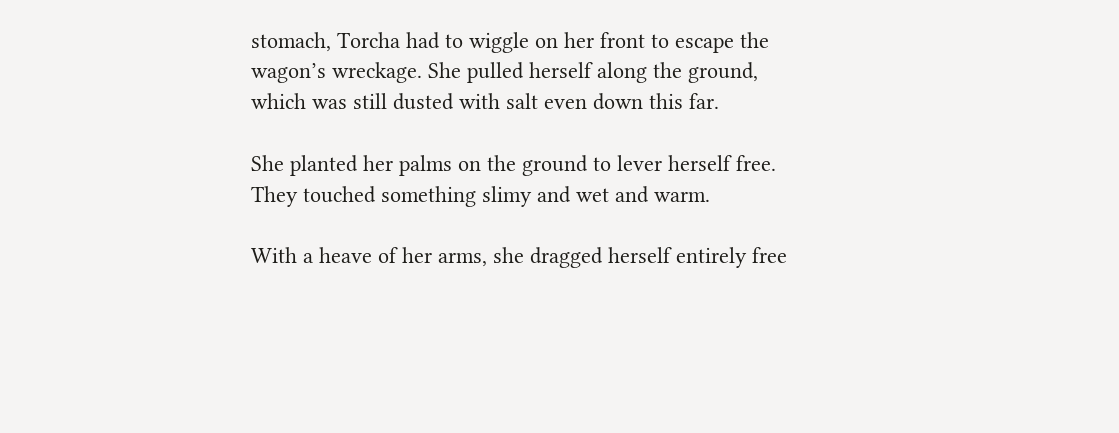stomach, Torcha had to wiggle on her front to escape the wagon’s wreckage. She pulled herself along the ground, which was still dusted with salt even down this far.

She planted her palms on the ground to lever herself free. They touched something slimy and wet and warm.

With a heave of her arms, she dragged herself entirely free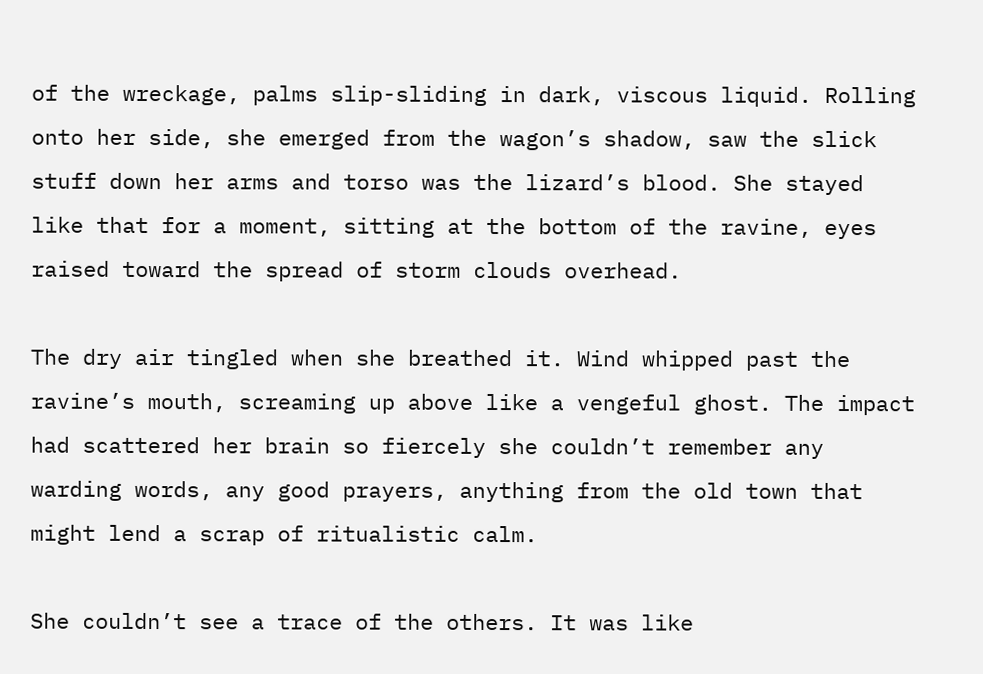of the wreckage, palms slip-sliding in dark, viscous liquid. Rolling onto her side, she emerged from the wagon’s shadow, saw the slick stuff down her arms and torso was the lizard’s blood. She stayed like that for a moment, sitting at the bottom of the ravine, eyes raised toward the spread of storm clouds overhead.

The dry air tingled when she breathed it. Wind whipped past the ravine’s mouth, screaming up above like a vengeful ghost. The impact had scattered her brain so fiercely she couldn’t remember any warding words, any good prayers, anything from the old town that might lend a scrap of ritualistic calm.

She couldn’t see a trace of the others. It was like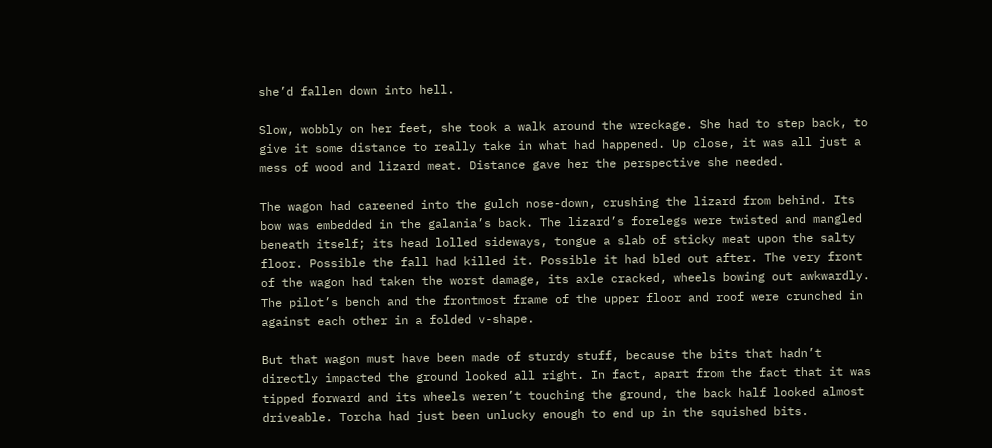she’d fallen down into hell.

Slow, wobbly on her feet, she took a walk around the wreckage. She had to step back, to give it some distance to really take in what had happened. Up close, it was all just a mess of wood and lizard meat. Distance gave her the perspective she needed.

The wagon had careened into the gulch nose-down, crushing the lizard from behind. Its bow was embedded in the galania’s back. The lizard’s forelegs were twisted and mangled beneath itself; its head lolled sideways, tongue a slab of sticky meat upon the salty floor. Possible the fall had killed it. Possible it had bled out after. The very front of the wagon had taken the worst damage, its axle cracked, wheels bowing out awkwardly. The pilot’s bench and the frontmost frame of the upper floor and roof were crunched in against each other in a folded v-shape.

But that wagon must have been made of sturdy stuff, because the bits that hadn’t directly impacted the ground looked all right. In fact, apart from the fact that it was tipped forward and its wheels weren’t touching the ground, the back half looked almost driveable. Torcha had just been unlucky enough to end up in the squished bits.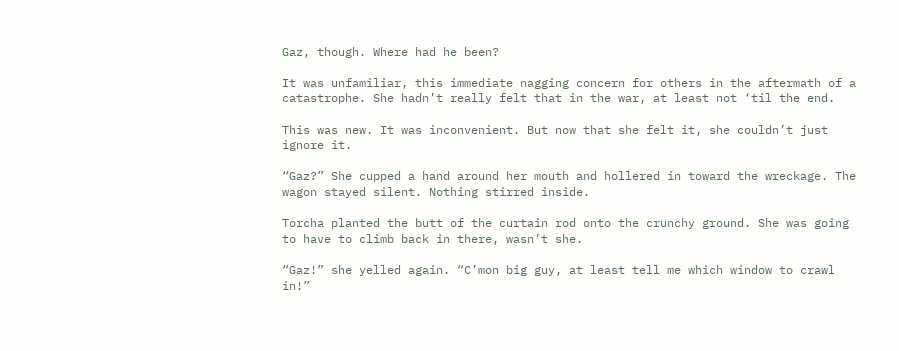Gaz, though. Where had he been?

It was unfamiliar, this immediate nagging concern for others in the aftermath of a catastrophe. She hadn’t really felt that in the war, at least not ‘til the end.

This was new. It was inconvenient. But now that she felt it, she couldn’t just ignore it.

“Gaz?” She cupped a hand around her mouth and hollered in toward the wreckage. The wagon stayed silent. Nothing stirred inside.

Torcha planted the butt of the curtain rod onto the crunchy ground. She was going to have to climb back in there, wasn’t she.

“Gaz!” she yelled again. “C’mon big guy, at least tell me which window to crawl in!”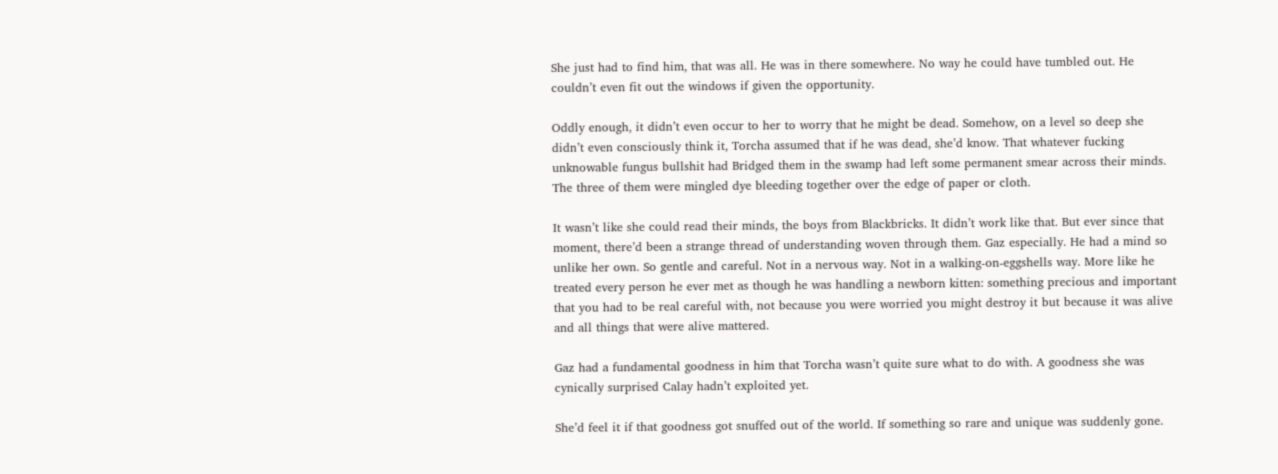She just had to find him, that was all. He was in there somewhere. No way he could have tumbled out. He couldn’t even fit out the windows if given the opportunity.

Oddly enough, it didn’t even occur to her to worry that he might be dead. Somehow, on a level so deep she didn’t even consciously think it, Torcha assumed that if he was dead, she’d know. That whatever fucking unknowable fungus bullshit had Bridged them in the swamp had left some permanent smear across their minds. The three of them were mingled dye bleeding together over the edge of paper or cloth.

It wasn’t like she could read their minds, the boys from Blackbricks. It didn’t work like that. But ever since that moment, there’d been a strange thread of understanding woven through them. Gaz especially. He had a mind so unlike her own. So gentle and careful. Not in a nervous way. Not in a walking-on-eggshells way. More like he treated every person he ever met as though he was handling a newborn kitten: something precious and important that you had to be real careful with, not because you were worried you might destroy it but because it was alive and all things that were alive mattered.

Gaz had a fundamental goodness in him that Torcha wasn’t quite sure what to do with. A goodness she was cynically surprised Calay hadn’t exploited yet.

She’d feel it if that goodness got snuffed out of the world. If something so rare and unique was suddenly gone.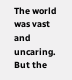The world was vast and uncaring. But the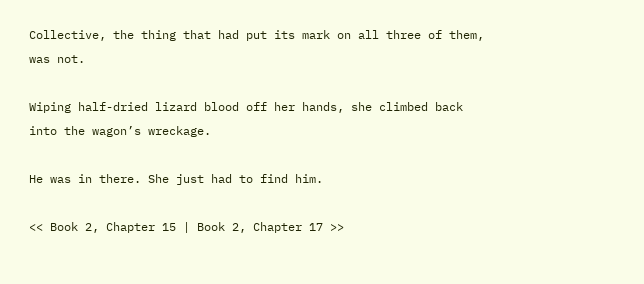Collective, the thing that had put its mark on all three of them, was not.

Wiping half-dried lizard blood off her hands, she climbed back into the wagon’s wreckage.

He was in there. She just had to find him.

<< Book 2, Chapter 15 | Book 2, Chapter 17 >>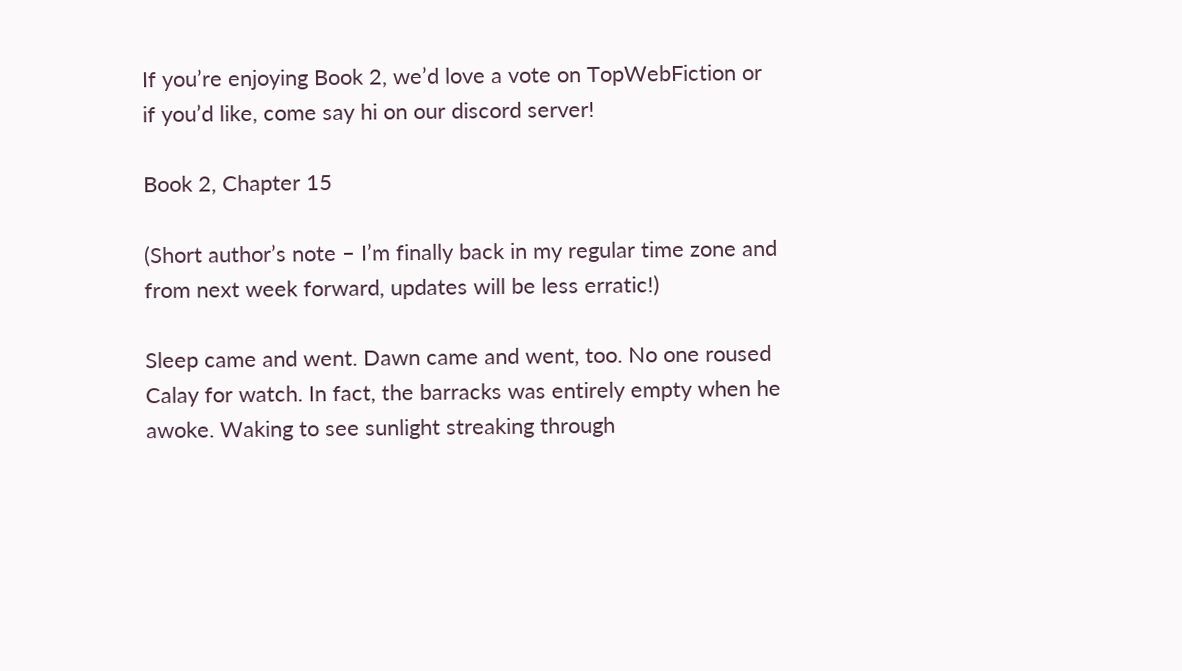If you’re enjoying Book 2, we’d love a vote on TopWebFiction or if you’d like, come say hi on our discord server!

Book 2, Chapter 15

(Short author’s note – I’m finally back in my regular time zone and from next week forward, updates will be less erratic!)

Sleep came and went. Dawn came and went, too. No one roused Calay for watch. In fact, the barracks was entirely empty when he awoke. Waking to see sunlight streaking through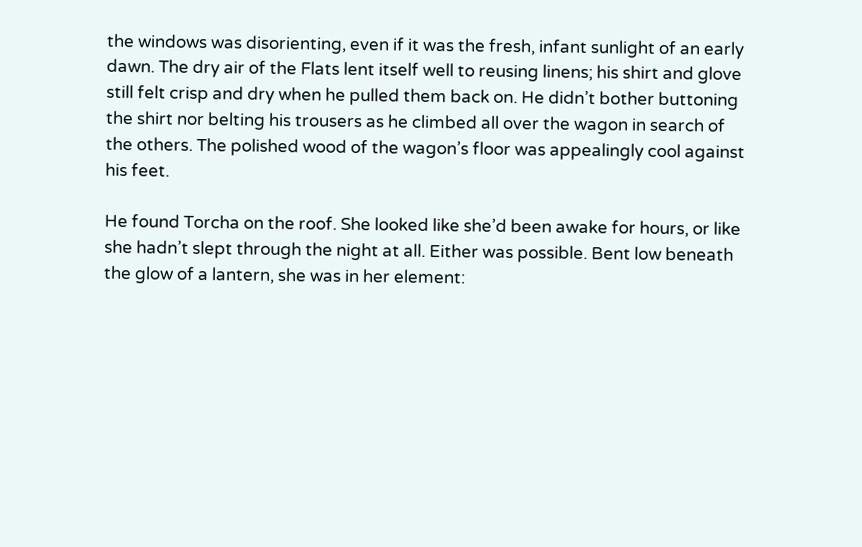the windows was disorienting, even if it was the fresh, infant sunlight of an early dawn. The dry air of the Flats lent itself well to reusing linens; his shirt and glove still felt crisp and dry when he pulled them back on. He didn’t bother buttoning the shirt nor belting his trousers as he climbed all over the wagon in search of the others. The polished wood of the wagon’s floor was appealingly cool against his feet.

He found Torcha on the roof. She looked like she’d been awake for hours, or like she hadn’t slept through the night at all. Either was possible. Bent low beneath the glow of a lantern, she was in her element: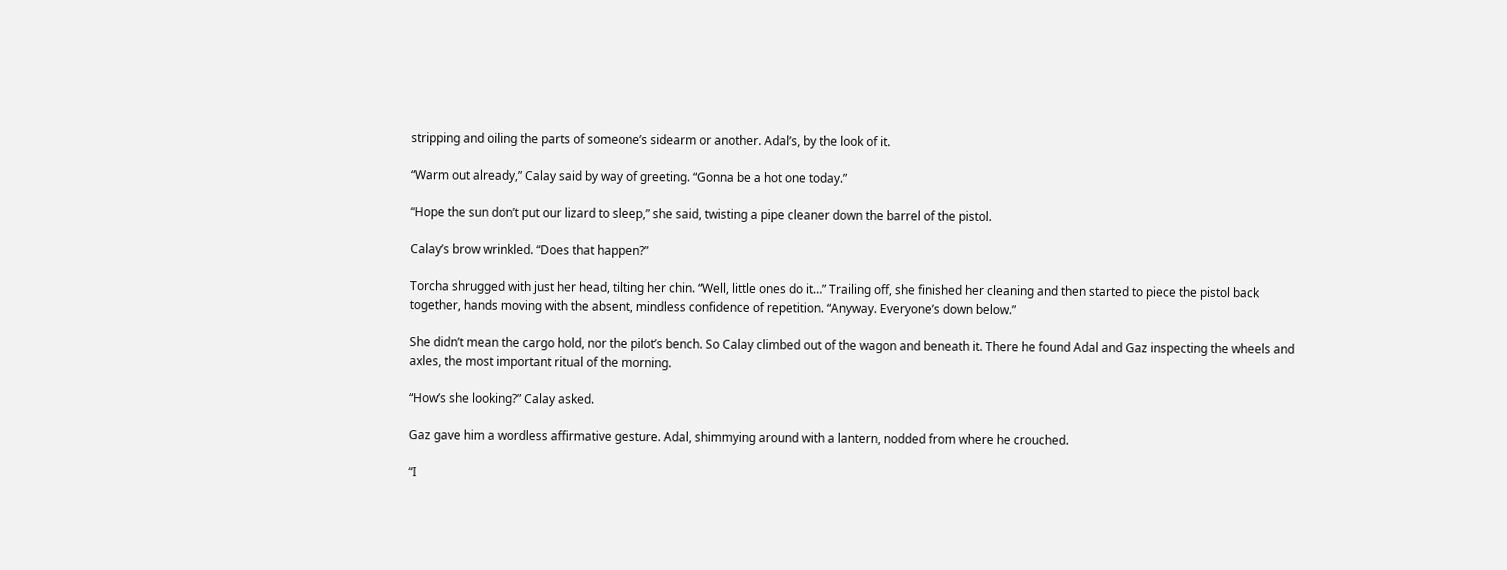stripping and oiling the parts of someone’s sidearm or another. Adal’s, by the look of it.

“Warm out already,” Calay said by way of greeting. “Gonna be a hot one today.”

“Hope the sun don’t put our lizard to sleep,” she said, twisting a pipe cleaner down the barrel of the pistol.

Calay’s brow wrinkled. “Does that happen?”

Torcha shrugged with just her head, tilting her chin. “Well, little ones do it…” Trailing off, she finished her cleaning and then started to piece the pistol back together, hands moving with the absent, mindless confidence of repetition. “Anyway. Everyone’s down below.”

She didn’t mean the cargo hold, nor the pilot’s bench. So Calay climbed out of the wagon and beneath it. There he found Adal and Gaz inspecting the wheels and axles, the most important ritual of the morning.

“How’s she looking?” Calay asked.

Gaz gave him a wordless affirmative gesture. Adal, shimmying around with a lantern, nodded from where he crouched.

“I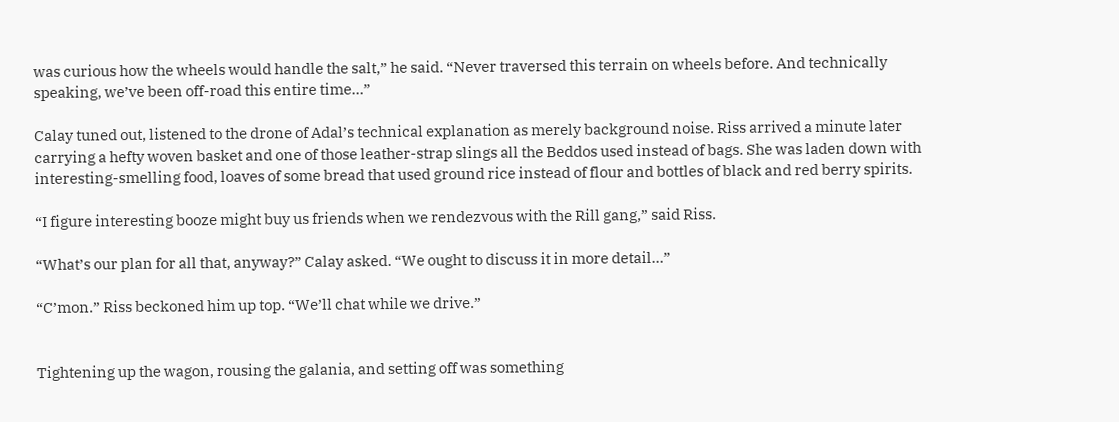was curious how the wheels would handle the salt,” he said. “Never traversed this terrain on wheels before. And technically speaking, we’ve been off-road this entire time…”

Calay tuned out, listened to the drone of Adal’s technical explanation as merely background noise. Riss arrived a minute later carrying a hefty woven basket and one of those leather-strap slings all the Beddos used instead of bags. She was laden down with interesting-smelling food, loaves of some bread that used ground rice instead of flour and bottles of black and red berry spirits.

“I figure interesting booze might buy us friends when we rendezvous with the Rill gang,” said Riss.

“What’s our plan for all that, anyway?” Calay asked. “We ought to discuss it in more detail…”

“C’mon.” Riss beckoned him up top. “We’ll chat while we drive.”


Tightening up the wagon, rousing the galania, and setting off was something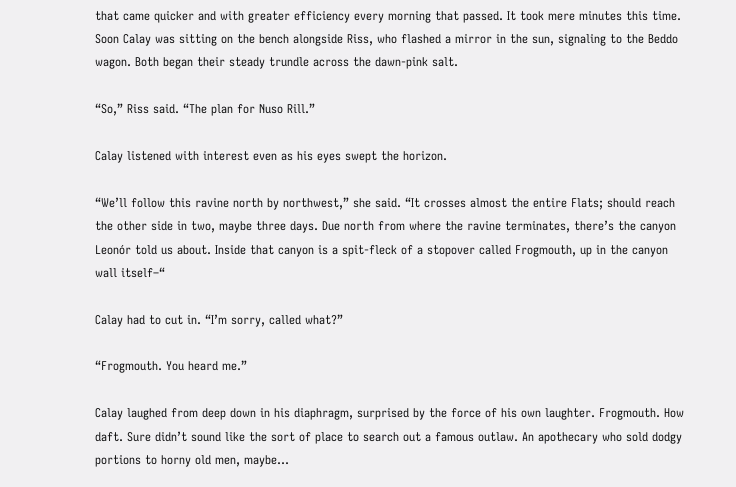that came quicker and with greater efficiency every morning that passed. It took mere minutes this time. Soon Calay was sitting on the bench alongside Riss, who flashed a mirror in the sun, signaling to the Beddo wagon. Both began their steady trundle across the dawn-pink salt.

“So,” Riss said. “The plan for Nuso Rill.”

Calay listened with interest even as his eyes swept the horizon.

“We’ll follow this ravine north by northwest,” she said. “It crosses almost the entire Flats; should reach the other side in two, maybe three days. Due north from where the ravine terminates, there’s the canyon Leonór told us about. Inside that canyon is a spit-fleck of a stopover called Frogmouth, up in the canyon wall itself–“

Calay had to cut in. “I’m sorry, called what?”

“Frogmouth. You heard me.”

Calay laughed from deep down in his diaphragm, surprised by the force of his own laughter. Frogmouth. How daft. Sure didn’t sound like the sort of place to search out a famous outlaw. An apothecary who sold dodgy portions to horny old men, maybe…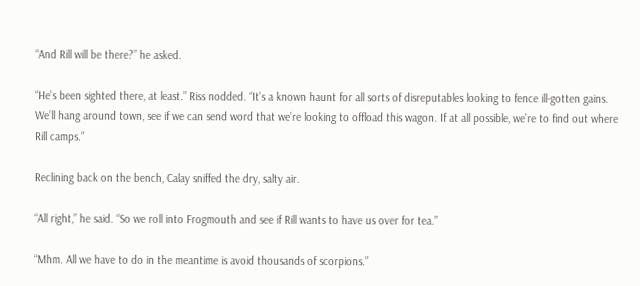“And Rill will be there?” he asked.

“He’s been sighted there, at least.” Riss nodded. “It’s a known haunt for all sorts of disreputables looking to fence ill-gotten gains. We’ll hang around town, see if we can send word that we’re looking to offload this wagon. If at all possible, we’re to find out where Rill camps.”

Reclining back on the bench, Calay sniffed the dry, salty air.

“All right,” he said. “So we roll into Frogmouth and see if Rill wants to have us over for tea.”

“Mhm. All we have to do in the meantime is avoid thousands of scorpions.”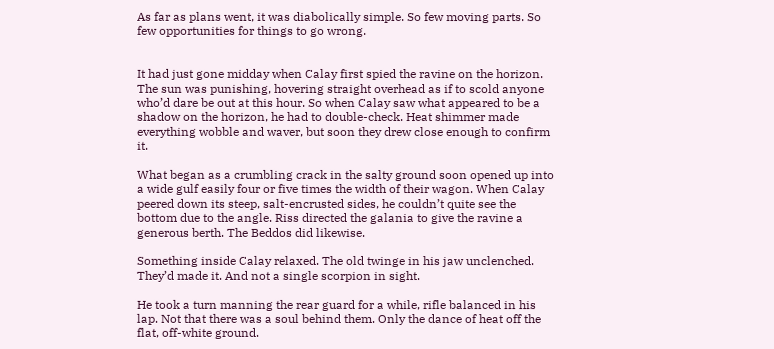As far as plans went, it was diabolically simple. So few moving parts. So few opportunities for things to go wrong.


It had just gone midday when Calay first spied the ravine on the horizon. The sun was punishing, hovering straight overhead as if to scold anyone who’d dare be out at this hour. So when Calay saw what appeared to be a shadow on the horizon, he had to double-check. Heat shimmer made everything wobble and waver, but soon they drew close enough to confirm it.

What began as a crumbling crack in the salty ground soon opened up into a wide gulf easily four or five times the width of their wagon. When Calay peered down its steep, salt-encrusted sides, he couldn’t quite see the bottom due to the angle. Riss directed the galania to give the ravine a generous berth. The Beddos did likewise.

Something inside Calay relaxed. The old twinge in his jaw unclenched. They’d made it. And not a single scorpion in sight.

He took a turn manning the rear guard for a while, rifle balanced in his lap. Not that there was a soul behind them. Only the dance of heat off the flat, off-white ground.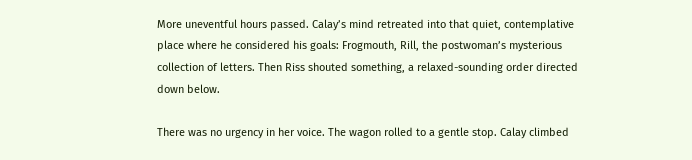More uneventful hours passed. Calay’s mind retreated into that quiet, contemplative place where he considered his goals: Frogmouth, Rill, the postwoman’s mysterious collection of letters. Then Riss shouted something, a relaxed-sounding order directed down below.

There was no urgency in her voice. The wagon rolled to a gentle stop. Calay climbed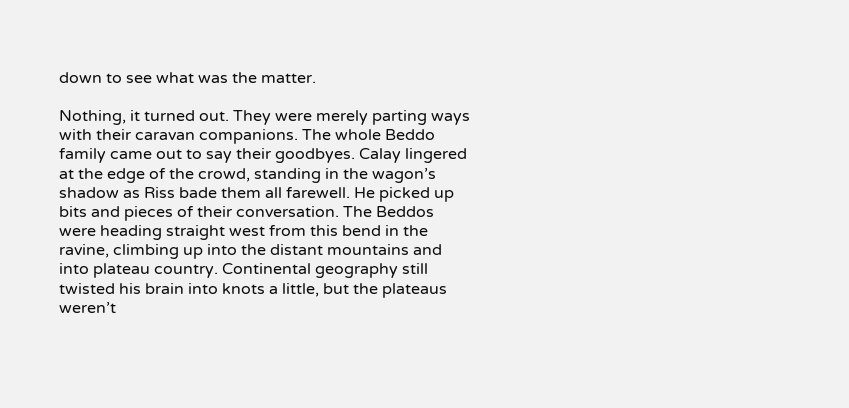down to see what was the matter.

Nothing, it turned out. They were merely parting ways with their caravan companions. The whole Beddo family came out to say their goodbyes. Calay lingered at the edge of the crowd, standing in the wagon’s shadow as Riss bade them all farewell. He picked up bits and pieces of their conversation. The Beddos were heading straight west from this bend in the ravine, climbing up into the distant mountains and into plateau country. Continental geography still twisted his brain into knots a little, but the plateaus weren’t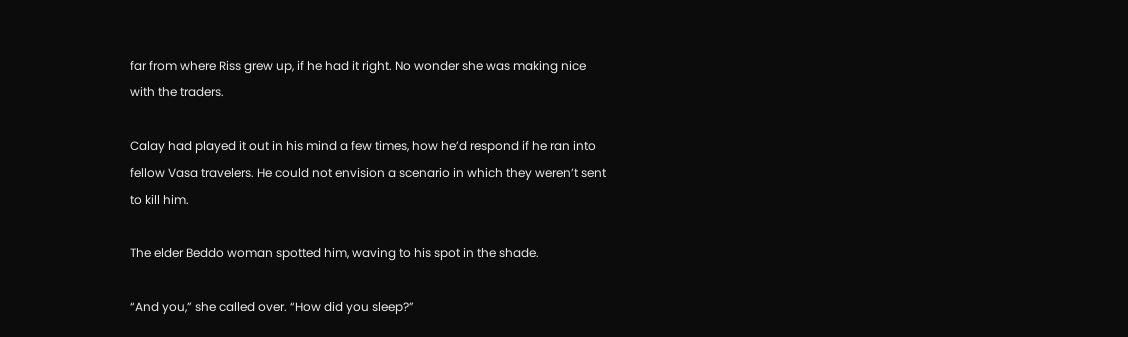far from where Riss grew up, if he had it right. No wonder she was making nice with the traders.

Calay had played it out in his mind a few times, how he’d respond if he ran into fellow Vasa travelers. He could not envision a scenario in which they weren’t sent to kill him.

The elder Beddo woman spotted him, waving to his spot in the shade.

“And you,” she called over. “How did you sleep?”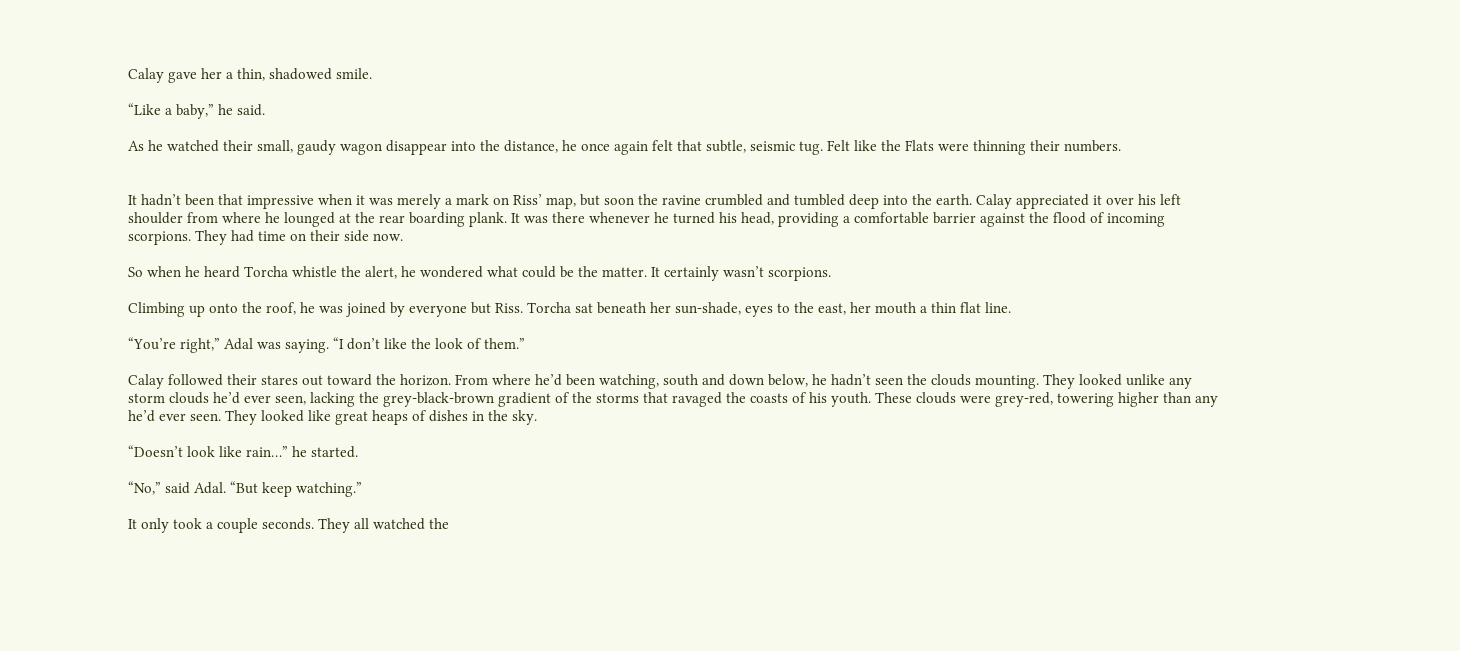Calay gave her a thin, shadowed smile.

“Like a baby,” he said.

As he watched their small, gaudy wagon disappear into the distance, he once again felt that subtle, seismic tug. Felt like the Flats were thinning their numbers.


It hadn’t been that impressive when it was merely a mark on Riss’ map, but soon the ravine crumbled and tumbled deep into the earth. Calay appreciated it over his left shoulder from where he lounged at the rear boarding plank. It was there whenever he turned his head, providing a comfortable barrier against the flood of incoming scorpions. They had time on their side now.

So when he heard Torcha whistle the alert, he wondered what could be the matter. It certainly wasn’t scorpions.

Climbing up onto the roof, he was joined by everyone but Riss. Torcha sat beneath her sun-shade, eyes to the east, her mouth a thin flat line.

“You’re right,” Adal was saying. “I don’t like the look of them.”

Calay followed their stares out toward the horizon. From where he’d been watching, south and down below, he hadn’t seen the clouds mounting. They looked unlike any storm clouds he’d ever seen, lacking the grey-black-brown gradient of the storms that ravaged the coasts of his youth. These clouds were grey-red, towering higher than any he’d ever seen. They looked like great heaps of dishes in the sky.

“Doesn’t look like rain…” he started.

“No,” said Adal. “But keep watching.”

It only took a couple seconds. They all watched the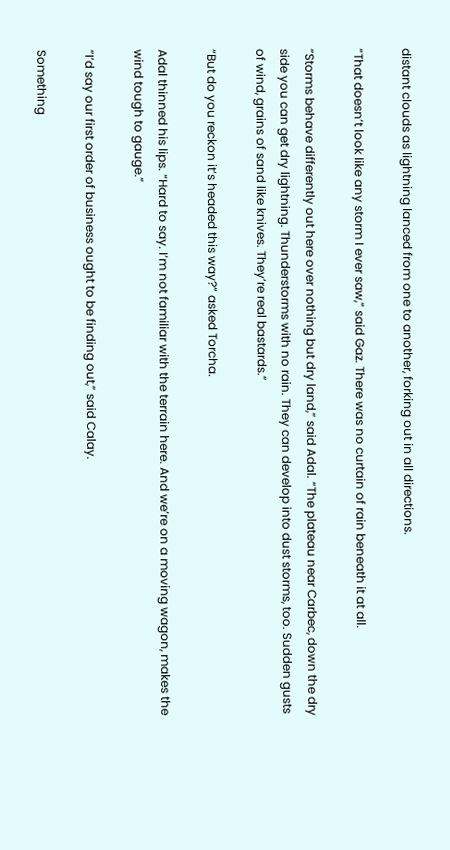distant clouds as lightning lanced from one to another, forking out in all directions.

“That doesn’t look like any storm I ever saw,” said Gaz. There was no curtain of rain beneath it at all.

“Storms behave differently out here over nothing but dry land,” said Adal. “The plateau near Carbec, down the dry side you can get dry lightning. Thunderstorms with no rain. They can develop into dust storms, too. Sudden gusts of wind, grains of sand like knives. They’re real bastards.”

“But do you reckon it’s headed this way?” asked Torcha.

Adal thinned his lips. “Hard to say. I’m not familiar with the terrain here. And we’re on a moving wagon, makes the wind tough to gauge.”

“I’d say our first order of business ought to be finding out,” said Calay.

Something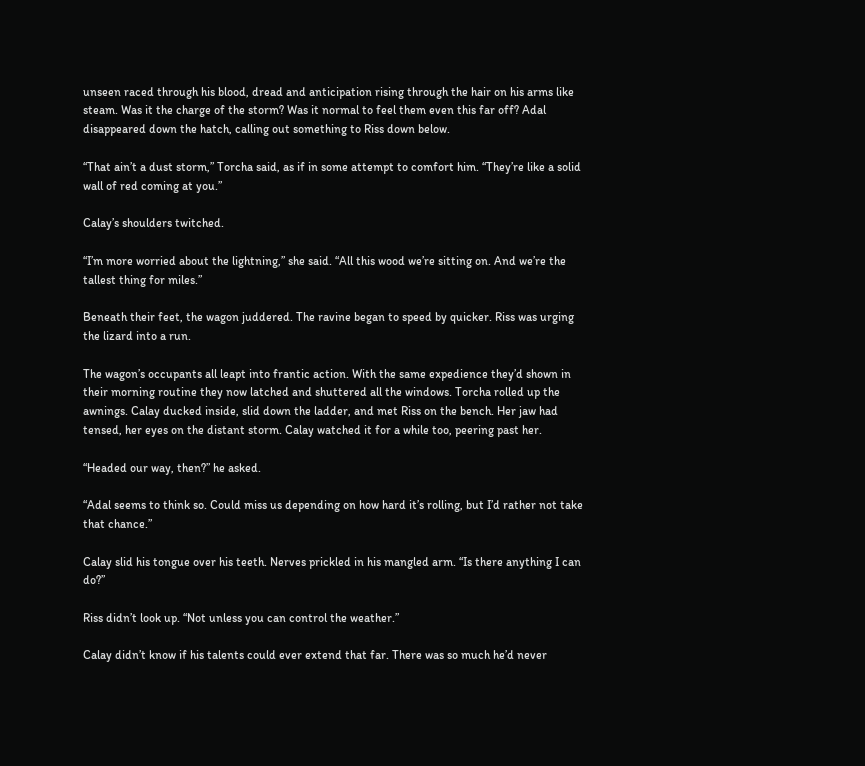unseen raced through his blood, dread and anticipation rising through the hair on his arms like steam. Was it the charge of the storm? Was it normal to feel them even this far off? Adal disappeared down the hatch, calling out something to Riss down below.

“That ain’t a dust storm,” Torcha said, as if in some attempt to comfort him. “They’re like a solid wall of red coming at you.”

Calay’s shoulders twitched.

“I’m more worried about the lightning,” she said. “All this wood we’re sitting on. And we’re the tallest thing for miles.”

Beneath their feet, the wagon juddered. The ravine began to speed by quicker. Riss was urging the lizard into a run.

The wagon’s occupants all leapt into frantic action. With the same expedience they’d shown in their morning routine they now latched and shuttered all the windows. Torcha rolled up the awnings. Calay ducked inside, slid down the ladder, and met Riss on the bench. Her jaw had tensed, her eyes on the distant storm. Calay watched it for a while too, peering past her.

“Headed our way, then?” he asked.

“Adal seems to think so. Could miss us depending on how hard it’s rolling, but I’d rather not take that chance.”

Calay slid his tongue over his teeth. Nerves prickled in his mangled arm. “Is there anything I can do?”

Riss didn’t look up. “Not unless you can control the weather.”

Calay didn’t know if his talents could ever extend that far. There was so much he’d never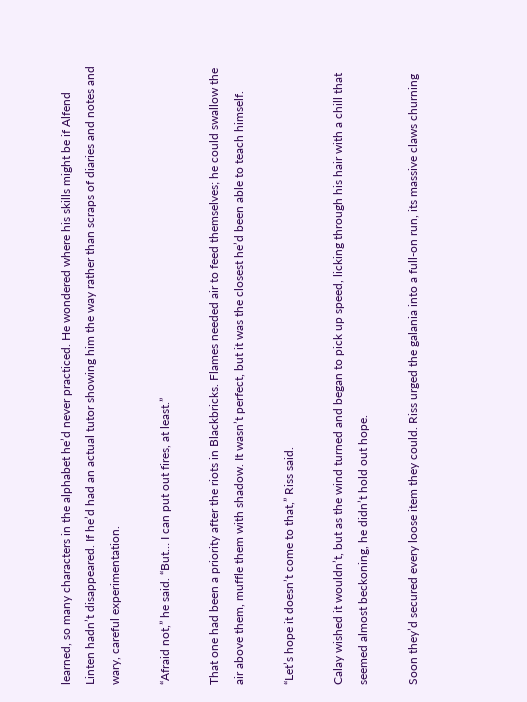learned, so many characters in the alphabet he’d never practiced. He wondered where his skills might be if Alfend Linten hadn’t disappeared. If he’d had an actual tutor showing him the way rather than scraps of diaries and notes and wary, careful experimentation.

“Afraid not,” he said. “But… I can put out fires, at least.”

That one had been a priority after the riots in Blackbricks. Flames needed air to feed themselves; he could swallow the air above them, muffle them with shadow. It wasn’t perfect, but it was the closest he’d been able to teach himself.

“Let’s hope it doesn’t come to that,” Riss said.

Calay wished it wouldn’t, but as the wind turned and began to pick up speed, licking through his hair with a chill that seemed almost beckoning, he didn’t hold out hope.

Soon they’d secured every loose item they could. Riss urged the galania into a full-on run, its massive claws churning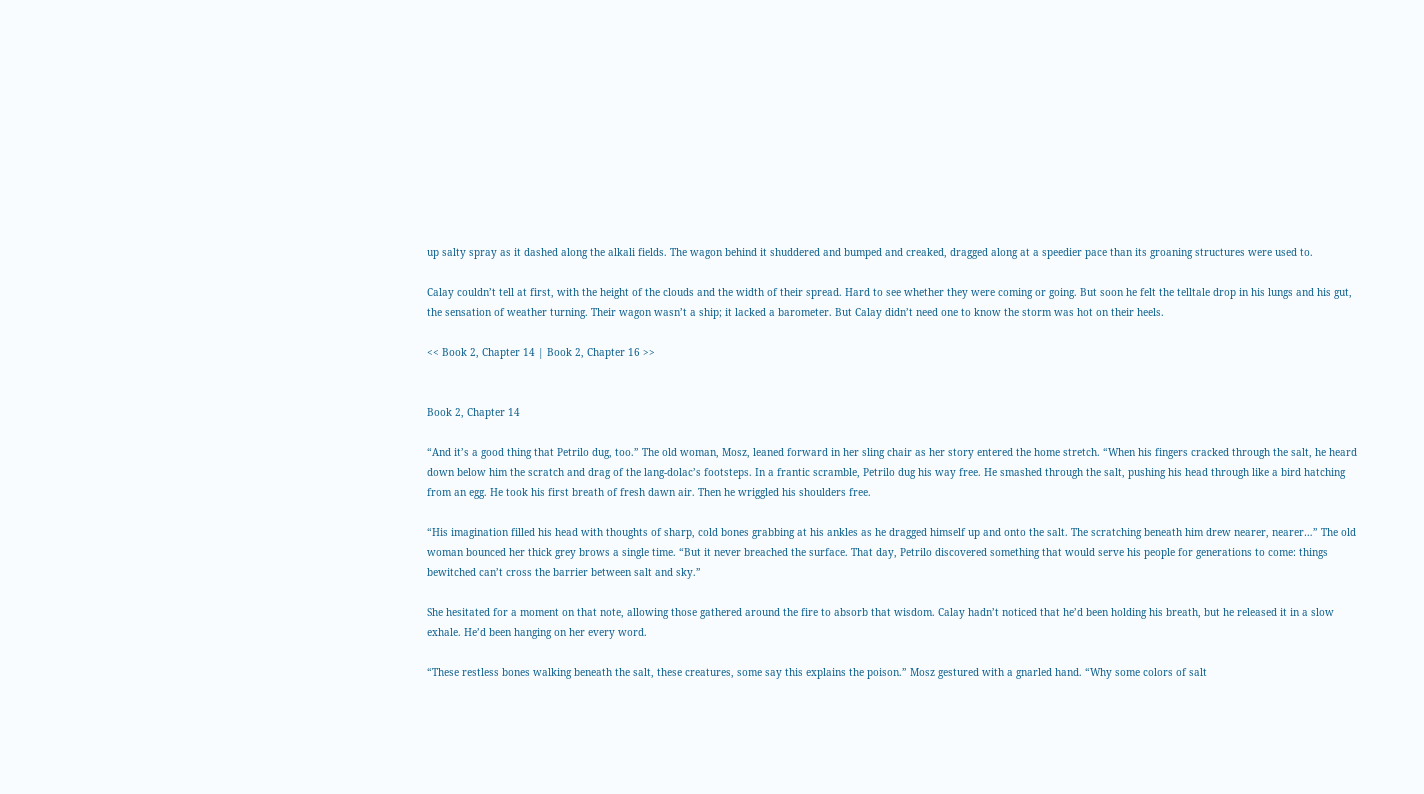up salty spray as it dashed along the alkali fields. The wagon behind it shuddered and bumped and creaked, dragged along at a speedier pace than its groaning structures were used to.

Calay couldn’t tell at first, with the height of the clouds and the width of their spread. Hard to see whether they were coming or going. But soon he felt the telltale drop in his lungs and his gut, the sensation of weather turning. Their wagon wasn’t a ship; it lacked a barometer. But Calay didn’t need one to know the storm was hot on their heels.

<< Book 2, Chapter 14 | Book 2, Chapter 16 >>


Book 2, Chapter 14

“And it’s a good thing that Petrilo dug, too.” The old woman, Mosz, leaned forward in her sling chair as her story entered the home stretch. “When his fingers cracked through the salt, he heard down below him the scratch and drag of the lang-dolac’s footsteps. In a frantic scramble, Petrilo dug his way free. He smashed through the salt, pushing his head through like a bird hatching from an egg. He took his first breath of fresh dawn air. Then he wriggled his shoulders free.

“His imagination filled his head with thoughts of sharp, cold bones grabbing at his ankles as he dragged himself up and onto the salt. The scratching beneath him drew nearer, nearer…” The old woman bounced her thick grey brows a single time. “But it never breached the surface. That day, Petrilo discovered something that would serve his people for generations to come: things bewitched can’t cross the barrier between salt and sky.”

She hesitated for a moment on that note, allowing those gathered around the fire to absorb that wisdom. Calay hadn’t noticed that he’d been holding his breath, but he released it in a slow exhale. He’d been hanging on her every word.

“These restless bones walking beneath the salt, these creatures, some say this explains the poison.” Mosz gestured with a gnarled hand. “Why some colors of salt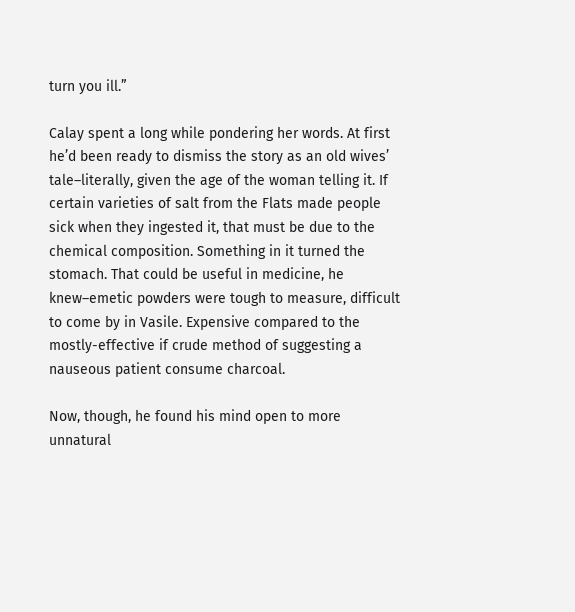turn you ill.”

Calay spent a long while pondering her words. At first he’d been ready to dismiss the story as an old wives’ tale–literally, given the age of the woman telling it. If certain varieties of salt from the Flats made people sick when they ingested it, that must be due to the chemical composition. Something in it turned the stomach. That could be useful in medicine, he knew–emetic powders were tough to measure, difficult to come by in Vasile. Expensive compared to the mostly-effective if crude method of suggesting a nauseous patient consume charcoal.

Now, though, he found his mind open to more unnatural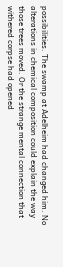possibilities. The swamp at Adelheim had changed him. No alterations in chemical composition could explain the way those trees moved. Or the strange mental connection that withered corpse had opened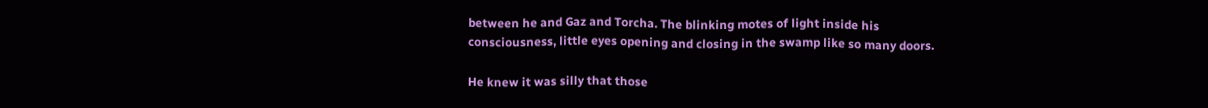between he and Gaz and Torcha. The blinking motes of light inside his consciousness, little eyes opening and closing in the swamp like so many doors.

He knew it was silly that those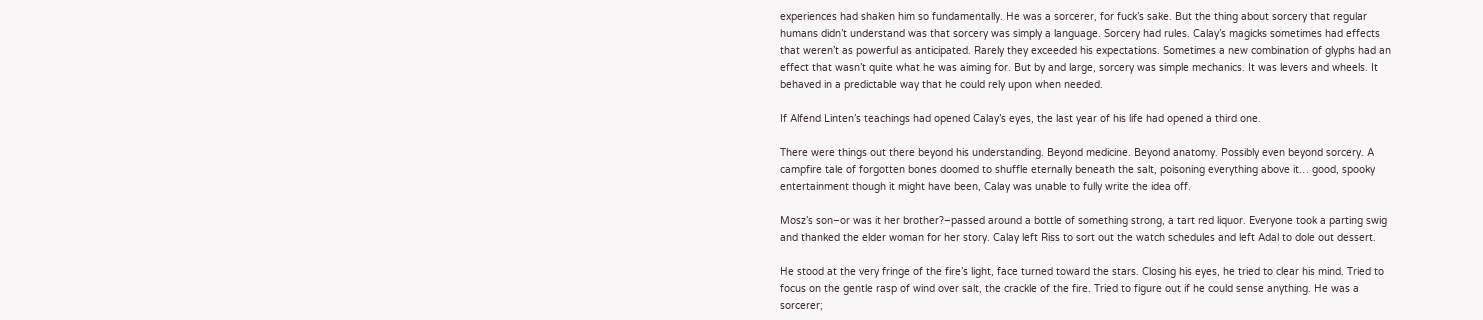experiences had shaken him so fundamentally. He was a sorcerer, for fuck’s sake. But the thing about sorcery that regular humans didn’t understand was that sorcery was simply a language. Sorcery had rules. Calay’s magicks sometimes had effects that weren’t as powerful as anticipated. Rarely they exceeded his expectations. Sometimes a new combination of glyphs had an effect that wasn’t quite what he was aiming for. But by and large, sorcery was simple mechanics. It was levers and wheels. It behaved in a predictable way that he could rely upon when needed.

If Alfend Linten’s teachings had opened Calay’s eyes, the last year of his life had opened a third one.

There were things out there beyond his understanding. Beyond medicine. Beyond anatomy. Possibly even beyond sorcery. A campfire tale of forgotten bones doomed to shuffle eternally beneath the salt, poisoning everything above it… good, spooky entertainment though it might have been, Calay was unable to fully write the idea off.

Mosz’s son–or was it her brother?–passed around a bottle of something strong, a tart red liquor. Everyone took a parting swig and thanked the elder woman for her story. Calay left Riss to sort out the watch schedules and left Adal to dole out dessert.

He stood at the very fringe of the fire’s light, face turned toward the stars. Closing his eyes, he tried to clear his mind. Tried to focus on the gentle rasp of wind over salt, the crackle of the fire. Tried to figure out if he could sense anything. He was a sorcerer;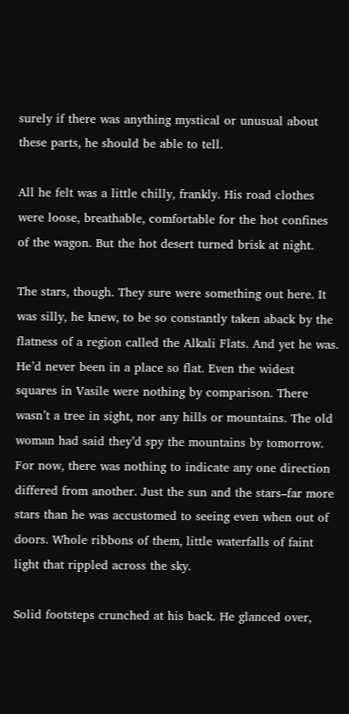surely if there was anything mystical or unusual about these parts, he should be able to tell.

All he felt was a little chilly, frankly. His road clothes were loose, breathable, comfortable for the hot confines of the wagon. But the hot desert turned brisk at night.

The stars, though. They sure were something out here. It was silly, he knew, to be so constantly taken aback by the flatness of a region called the Alkali Flats. And yet he was. He’d never been in a place so flat. Even the widest squares in Vasile were nothing by comparison. There wasn’t a tree in sight, nor any hills or mountains. The old woman had said they’d spy the mountains by tomorrow. For now, there was nothing to indicate any one direction differed from another. Just the sun and the stars–far more stars than he was accustomed to seeing even when out of doors. Whole ribbons of them, little waterfalls of faint light that rippled across the sky.

Solid footsteps crunched at his back. He glanced over,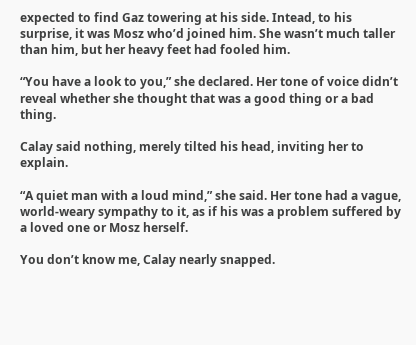expected to find Gaz towering at his side. Intead, to his surprise, it was Mosz who’d joined him. She wasn’t much taller than him, but her heavy feet had fooled him.

“You have a look to you,” she declared. Her tone of voice didn’t reveal whether she thought that was a good thing or a bad thing.

Calay said nothing, merely tilted his head, inviting her to explain.

“A quiet man with a loud mind,” she said. Her tone had a vague, world-weary sympathy to it, as if his was a problem suffered by a loved one or Mosz herself.

You don’t know me, Calay nearly snapped.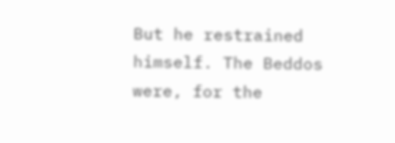But he restrained himself. The Beddos were, for the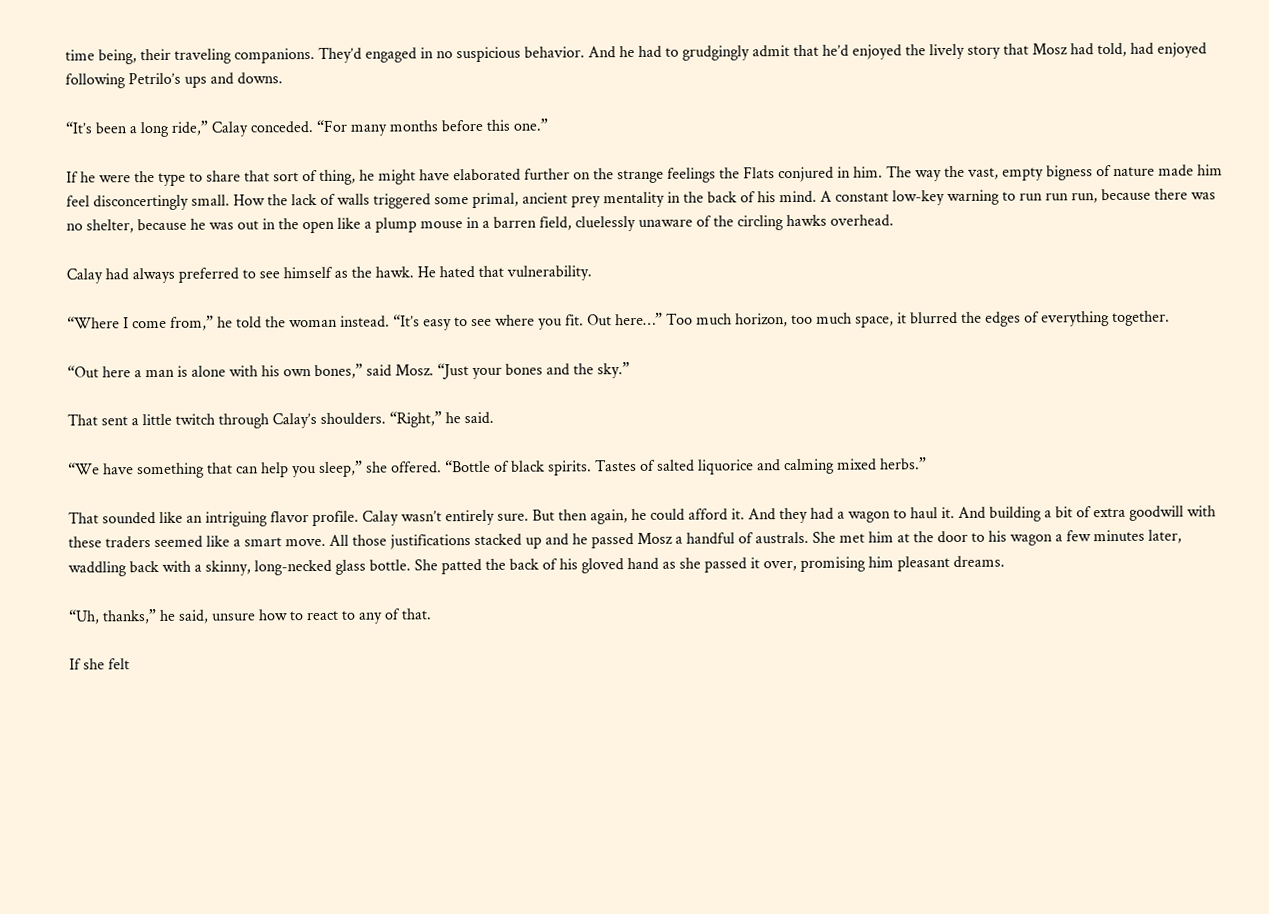time being, their traveling companions. They’d engaged in no suspicious behavior. And he had to grudgingly admit that he’d enjoyed the lively story that Mosz had told, had enjoyed following Petrilo’s ups and downs.

“It’s been a long ride,” Calay conceded. “For many months before this one.”

If he were the type to share that sort of thing, he might have elaborated further on the strange feelings the Flats conjured in him. The way the vast, empty bigness of nature made him feel disconcertingly small. How the lack of walls triggered some primal, ancient prey mentality in the back of his mind. A constant low-key warning to run run run, because there was no shelter, because he was out in the open like a plump mouse in a barren field, cluelessly unaware of the circling hawks overhead.

Calay had always preferred to see himself as the hawk. He hated that vulnerability.

“Where I come from,” he told the woman instead. “It’s easy to see where you fit. Out here…” Too much horizon, too much space, it blurred the edges of everything together.

“Out here a man is alone with his own bones,” said Mosz. “Just your bones and the sky.”

That sent a little twitch through Calay’s shoulders. “Right,” he said.

“We have something that can help you sleep,” she offered. “Bottle of black spirits. Tastes of salted liquorice and calming mixed herbs.”

That sounded like an intriguing flavor profile. Calay wasn’t entirely sure. But then again, he could afford it. And they had a wagon to haul it. And building a bit of extra goodwill with these traders seemed like a smart move. All those justifications stacked up and he passed Mosz a handful of australs. She met him at the door to his wagon a few minutes later, waddling back with a skinny, long-necked glass bottle. She patted the back of his gloved hand as she passed it over, promising him pleasant dreams.

“Uh, thanks,” he said, unsure how to react to any of that.

If she felt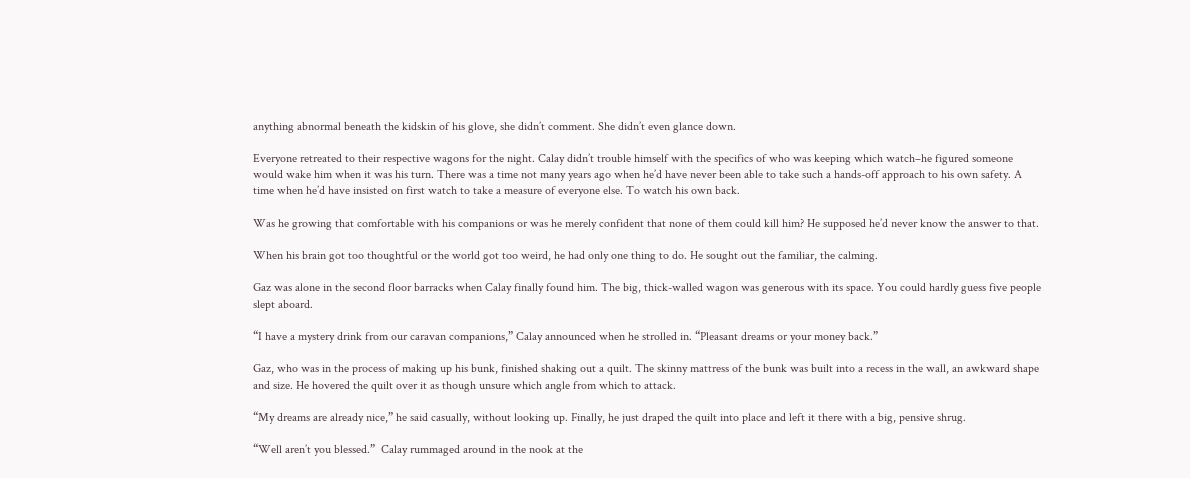anything abnormal beneath the kidskin of his glove, she didn’t comment. She didn’t even glance down.

Everyone retreated to their respective wagons for the night. Calay didn’t trouble himself with the specifics of who was keeping which watch–he figured someone would wake him when it was his turn. There was a time not many years ago when he’d have never been able to take such a hands-off approach to his own safety. A time when he’d have insisted on first watch to take a measure of everyone else. To watch his own back.

Was he growing that comfortable with his companions or was he merely confident that none of them could kill him? He supposed he’d never know the answer to that.

When his brain got too thoughtful or the world got too weird, he had only one thing to do. He sought out the familiar, the calming.

Gaz was alone in the second floor barracks when Calay finally found him. The big, thick-walled wagon was generous with its space. You could hardly guess five people slept aboard.

“I have a mystery drink from our caravan companions,” Calay announced when he strolled in. “Pleasant dreams or your money back.”

Gaz, who was in the process of making up his bunk, finished shaking out a quilt. The skinny mattress of the bunk was built into a recess in the wall, an awkward shape and size. He hovered the quilt over it as though unsure which angle from which to attack.

“My dreams are already nice,” he said casually, without looking up. Finally, he just draped the quilt into place and left it there with a big, pensive shrug.

“Well aren’t you blessed.”  Calay rummaged around in the nook at the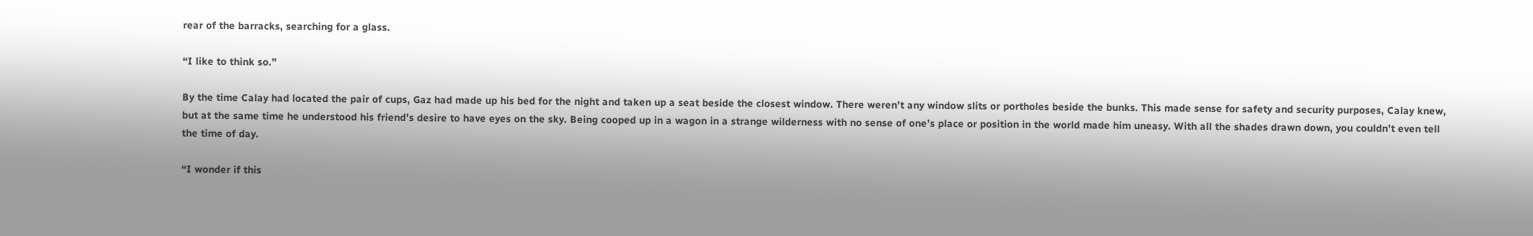rear of the barracks, searching for a glass.

“I like to think so.”

By the time Calay had located the pair of cups, Gaz had made up his bed for the night and taken up a seat beside the closest window. There weren’t any window slits or portholes beside the bunks. This made sense for safety and security purposes, Calay knew, but at the same time he understood his friend’s desire to have eyes on the sky. Being cooped up in a wagon in a strange wilderness with no sense of one’s place or position in the world made him uneasy. With all the shades drawn down, you couldn’t even tell the time of day.

“I wonder if this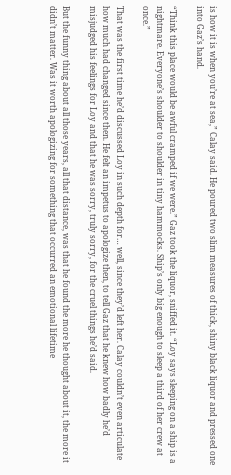is how it is when you’re at sea,” Calay said. He poured two slim measures of thick, shiny black liquor and pressed one into Gaz’s hand.

“Think this place would be awful cramped if we were.” Gaz took the liquor, sniffed it. “Loy says sleeping on a ship is a nightmare. Everyone’s shoulder to shoulder in tiny hammocks. Ship’s only big enough to sleep a third of her crew at once.”

That was the first time he’d discussed Loy in such depth for… well, since they’d left her. Calay couldn’t even articulate how much had changed since then. He felt an impetus to apologize then, to tell Gaz that he knew how badly he’d misjudged his feelings for Loy and that he was sorry, truly sorry, for the cruel things he’d said.

But the funny thing about all those years, all that distance, was that he found the more he thought about it, the more it didn’t matter. Was it worth apologizing for something that occurred an emotional lifetime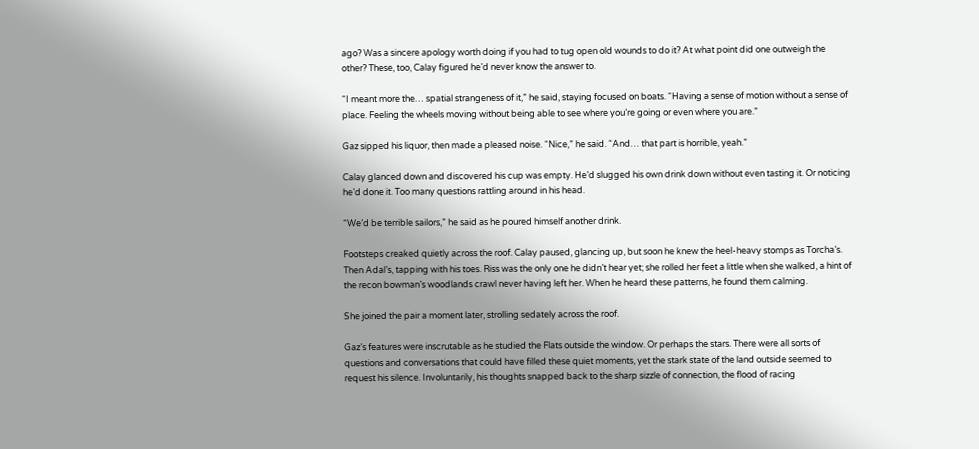ago? Was a sincere apology worth doing if you had to tug open old wounds to do it? At what point did one outweigh the other? These, too, Calay figured he’d never know the answer to.

“I meant more the… spatial strangeness of it,” he said, staying focused on boats. “Having a sense of motion without a sense of place. Feeling the wheels moving without being able to see where you’re going or even where you are.”

Gaz sipped his liquor, then made a pleased noise. “Nice,” he said. “And… that part is horrible, yeah.”

Calay glanced down and discovered his cup was empty. He’d slugged his own drink down without even tasting it. Or noticing he’d done it. Too many questions rattling around in his head.

“We’d be terrible sailors,” he said as he poured himself another drink.

Footsteps creaked quietly across the roof. Calay paused, glancing up, but soon he knew the heel-heavy stomps as Torcha’s. Then Adal’s, tapping with his toes. Riss was the only one he didn’t hear yet; she rolled her feet a little when she walked, a hint of the recon bowman’s woodlands crawl never having left her. When he heard these patterns, he found them calming.

She joined the pair a moment later, strolling sedately across the roof.

Gaz’s features were inscrutable as he studied the Flats outside the window. Or perhaps the stars. There were all sorts of questions and conversations that could have filled these quiet moments, yet the stark state of the land outside seemed to request his silence. Involuntarily, his thoughts snapped back to the sharp sizzle of connection, the flood of racing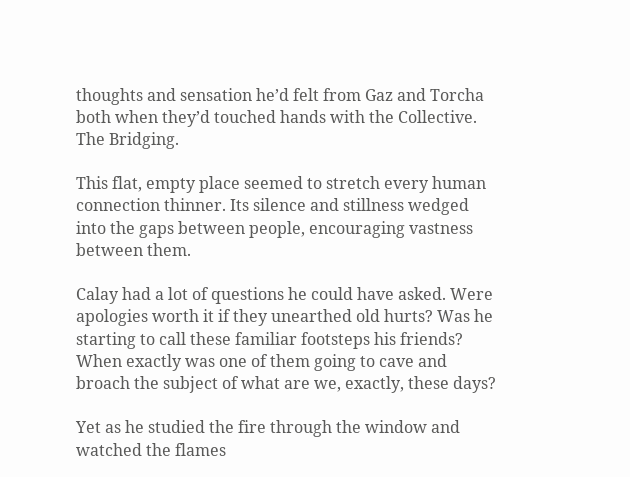thoughts and sensation he’d felt from Gaz and Torcha both when they’d touched hands with the Collective. The Bridging.

This flat, empty place seemed to stretch every human connection thinner. Its silence and stillness wedged into the gaps between people, encouraging vastness between them.

Calay had a lot of questions he could have asked. Were apologies worth it if they unearthed old hurts? Was he starting to call these familiar footsteps his friends? When exactly was one of them going to cave and broach the subject of what are we, exactly, these days?

Yet as he studied the fire through the window and watched the flames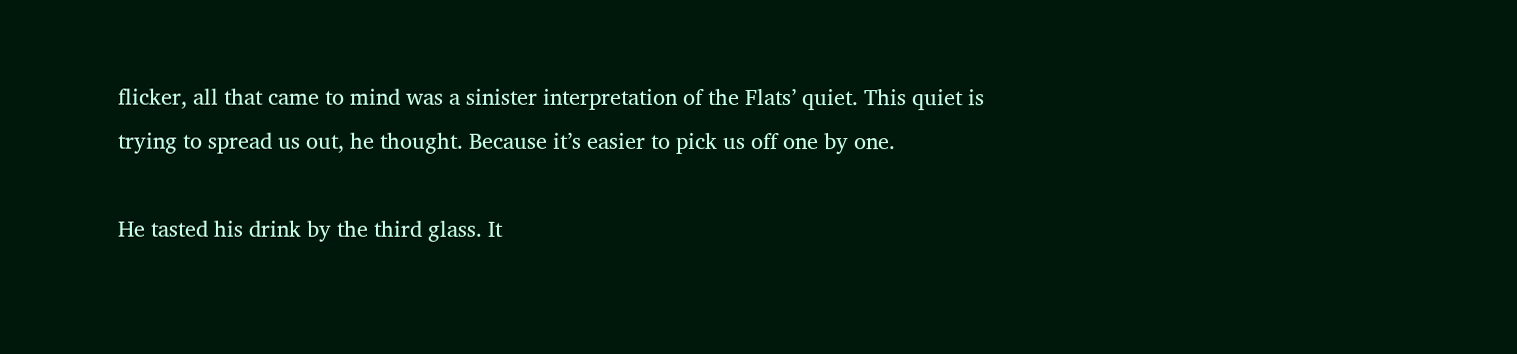flicker, all that came to mind was a sinister interpretation of the Flats’ quiet. This quiet is trying to spread us out, he thought. Because it’s easier to pick us off one by one.

He tasted his drink by the third glass. It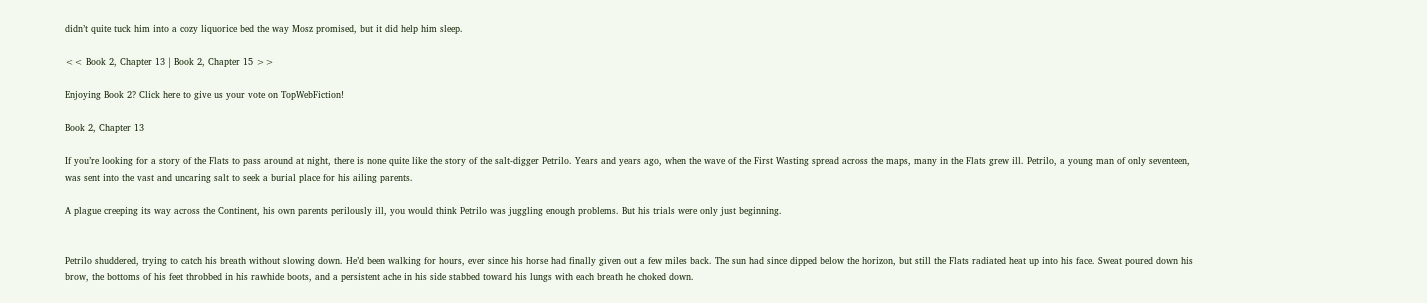didn’t quite tuck him into a cozy liquorice bed the way Mosz promised, but it did help him sleep.

<< Book 2, Chapter 13 | Book 2, Chapter 15 >>

Enjoying Book 2? Click here to give us your vote on TopWebFiction!

Book 2, Chapter 13

If you’re looking for a story of the Flats to pass around at night, there is none quite like the story of the salt-digger Petrilo. Years and years ago, when the wave of the First Wasting spread across the maps, many in the Flats grew ill. Petrilo, a young man of only seventeen, was sent into the vast and uncaring salt to seek a burial place for his ailing parents.

A plague creeping its way across the Continent, his own parents perilously ill, you would think Petrilo was juggling enough problems. But his trials were only just beginning.


Petrilo shuddered, trying to catch his breath without slowing down. He’d been walking for hours, ever since his horse had finally given out a few miles back. The sun had since dipped below the horizon, but still the Flats radiated heat up into his face. Sweat poured down his brow, the bottoms of his feet throbbed in his rawhide boots, and a persistent ache in his side stabbed toward his lungs with each breath he choked down.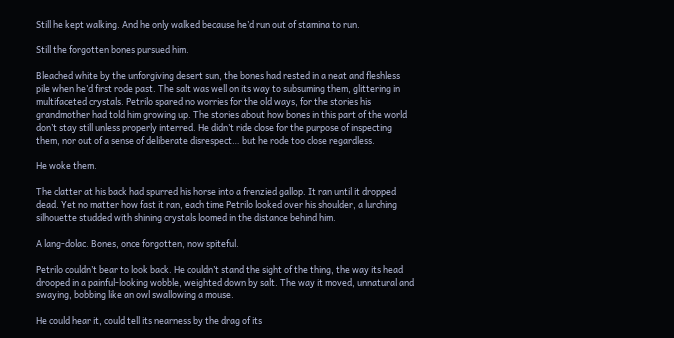Still he kept walking. And he only walked because he’d run out of stamina to run.

Still the forgotten bones pursued him.

Bleached white by the unforgiving desert sun, the bones had rested in a neat and fleshless pile when he’d first rode past. The salt was well on its way to subsuming them, glittering in multifaceted crystals. Petrilo spared no worries for the old ways, for the stories his grandmother had told him growing up. The stories about how bones in this part of the world don’t stay still unless properly interred. He didn’t ride close for the purpose of inspecting them, nor out of a sense of deliberate disrespect… but he rode too close regardless.

He woke them.

The clatter at his back had spurred his horse into a frenzied gallop. It ran until it dropped dead. Yet no matter how fast it ran, each time Petrilo looked over his shoulder, a lurching silhouette studded with shining crystals loomed in the distance behind him.

A lang-dolac. Bones, once forgotten, now spiteful.

Petrilo couldn’t bear to look back. He couldn’t stand the sight of the thing, the way its head drooped in a painful-looking wobble, weighted down by salt. The way it moved, unnatural and swaying, bobbing like an owl swallowing a mouse.

He could hear it, could tell its nearness by the drag of its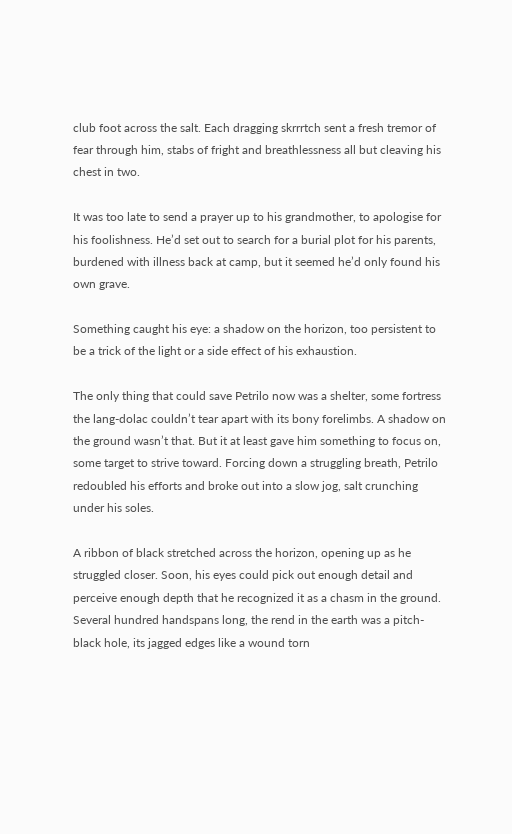club foot across the salt. Each dragging skrrrtch sent a fresh tremor of fear through him, stabs of fright and breathlessness all but cleaving his chest in two.

It was too late to send a prayer up to his grandmother, to apologise for his foolishness. He’d set out to search for a burial plot for his parents, burdened with illness back at camp, but it seemed he’d only found his own grave.

Something caught his eye: a shadow on the horizon, too persistent to be a trick of the light or a side effect of his exhaustion.

The only thing that could save Petrilo now was a shelter, some fortress the lang-dolac couldn’t tear apart with its bony forelimbs. A shadow on the ground wasn’t that. But it at least gave him something to focus on, some target to strive toward. Forcing down a struggling breath, Petrilo redoubled his efforts and broke out into a slow jog, salt crunching under his soles.

A ribbon of black stretched across the horizon, opening up as he struggled closer. Soon, his eyes could pick out enough detail and perceive enough depth that he recognized it as a chasm in the ground. Several hundred handspans long, the rend in the earth was a pitch-black hole, its jagged edges like a wound torn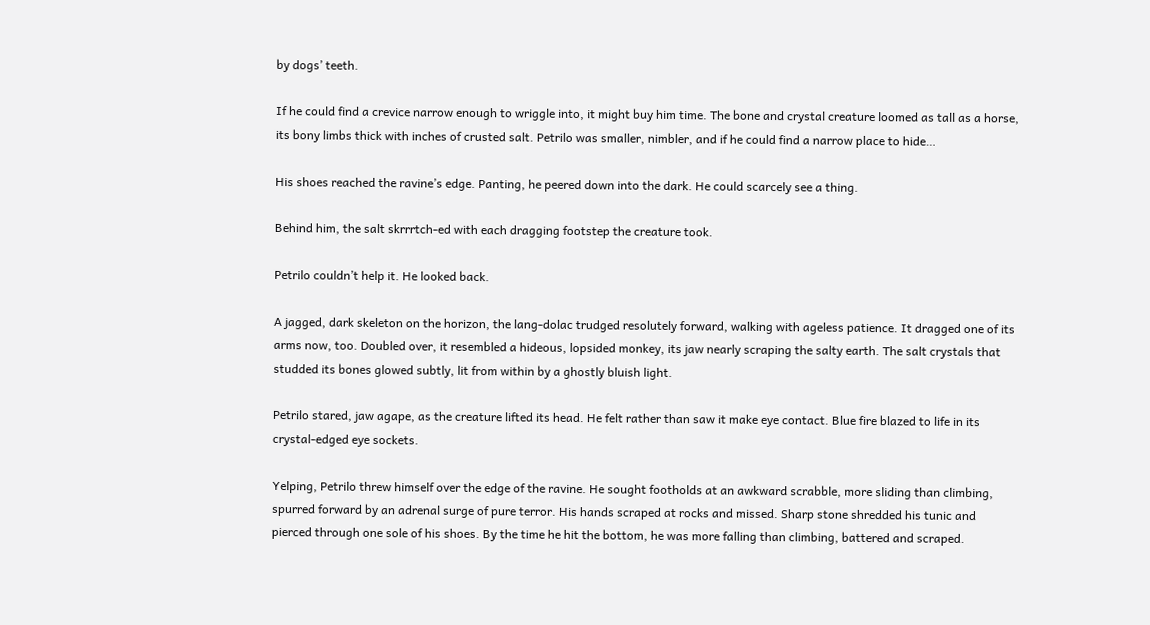by dogs’ teeth.

If he could find a crevice narrow enough to wriggle into, it might buy him time. The bone and crystal creature loomed as tall as a horse, its bony limbs thick with inches of crusted salt. Petrilo was smaller, nimbler, and if he could find a narrow place to hide…

His shoes reached the ravine’s edge. Panting, he peered down into the dark. He could scarcely see a thing.

Behind him, the salt skrrrtch-ed with each dragging footstep the creature took.

Petrilo couldn’t help it. He looked back.

A jagged, dark skeleton on the horizon, the lang-dolac trudged resolutely forward, walking with ageless patience. It dragged one of its arms now, too. Doubled over, it resembled a hideous, lopsided monkey, its jaw nearly scraping the salty earth. The salt crystals that studded its bones glowed subtly, lit from within by a ghostly bluish light.

Petrilo stared, jaw agape, as the creature lifted its head. He felt rather than saw it make eye contact. Blue fire blazed to life in its crystal-edged eye sockets.

Yelping, Petrilo threw himself over the edge of the ravine. He sought footholds at an awkward scrabble, more sliding than climbing, spurred forward by an adrenal surge of pure terror. His hands scraped at rocks and missed. Sharp stone shredded his tunic and pierced through one sole of his shoes. By the time he hit the bottom, he was more falling than climbing, battered and scraped.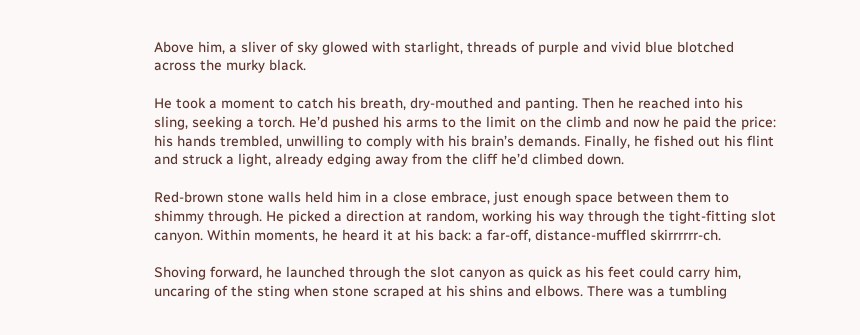Above him, a sliver of sky glowed with starlight, threads of purple and vivid blue blotched across the murky black.

He took a moment to catch his breath, dry-mouthed and panting. Then he reached into his sling, seeking a torch. He’d pushed his arms to the limit on the climb and now he paid the price: his hands trembled, unwilling to comply with his brain’s demands. Finally, he fished out his flint and struck a light, already edging away from the cliff he’d climbed down.

Red-brown stone walls held him in a close embrace, just enough space between them to shimmy through. He picked a direction at random, working his way through the tight-fitting slot canyon. Within moments, he heard it at his back: a far-off, distance-muffled skirrrrrr-ch.

Shoving forward, he launched through the slot canyon as quick as his feet could carry him, uncaring of the sting when stone scraped at his shins and elbows. There was a tumbling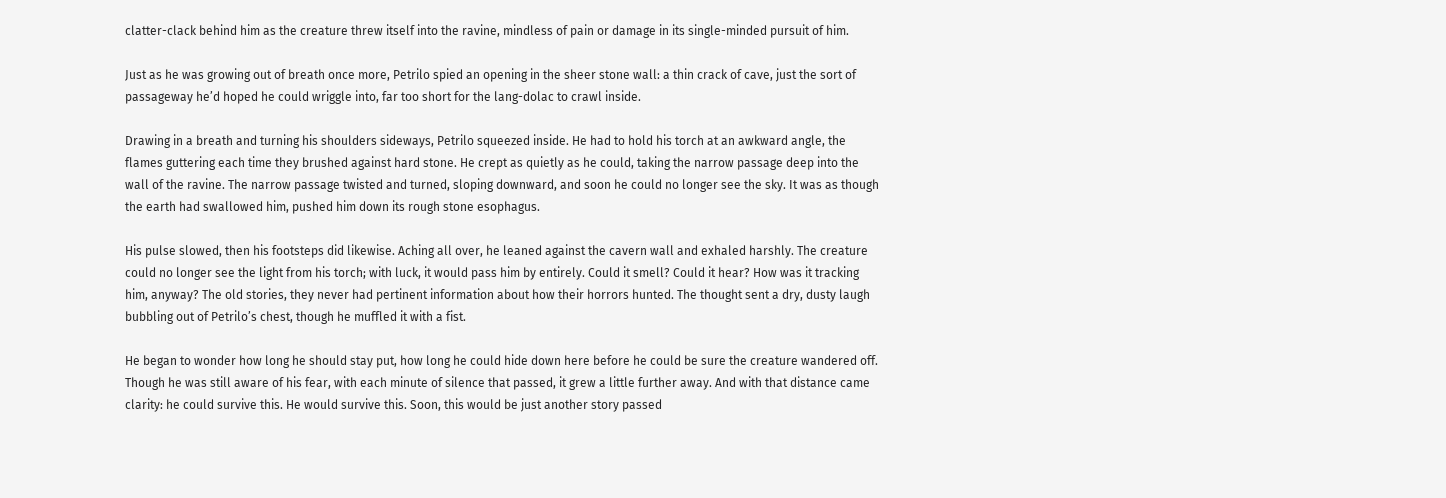clatter-clack behind him as the creature threw itself into the ravine, mindless of pain or damage in its single-minded pursuit of him.

Just as he was growing out of breath once more, Petrilo spied an opening in the sheer stone wall: a thin crack of cave, just the sort of passageway he’d hoped he could wriggle into, far too short for the lang-dolac to crawl inside.

Drawing in a breath and turning his shoulders sideways, Petrilo squeezed inside. He had to hold his torch at an awkward angle, the flames guttering each time they brushed against hard stone. He crept as quietly as he could, taking the narrow passage deep into the wall of the ravine. The narrow passage twisted and turned, sloping downward, and soon he could no longer see the sky. It was as though the earth had swallowed him, pushed him down its rough stone esophagus.

His pulse slowed, then his footsteps did likewise. Aching all over, he leaned against the cavern wall and exhaled harshly. The creature could no longer see the light from his torch; with luck, it would pass him by entirely. Could it smell? Could it hear? How was it tracking him, anyway? The old stories, they never had pertinent information about how their horrors hunted. The thought sent a dry, dusty laugh bubbling out of Petrilo’s chest, though he muffled it with a fist.

He began to wonder how long he should stay put, how long he could hide down here before he could be sure the creature wandered off. Though he was still aware of his fear, with each minute of silence that passed, it grew a little further away. And with that distance came clarity: he could survive this. He would survive this. Soon, this would be just another story passed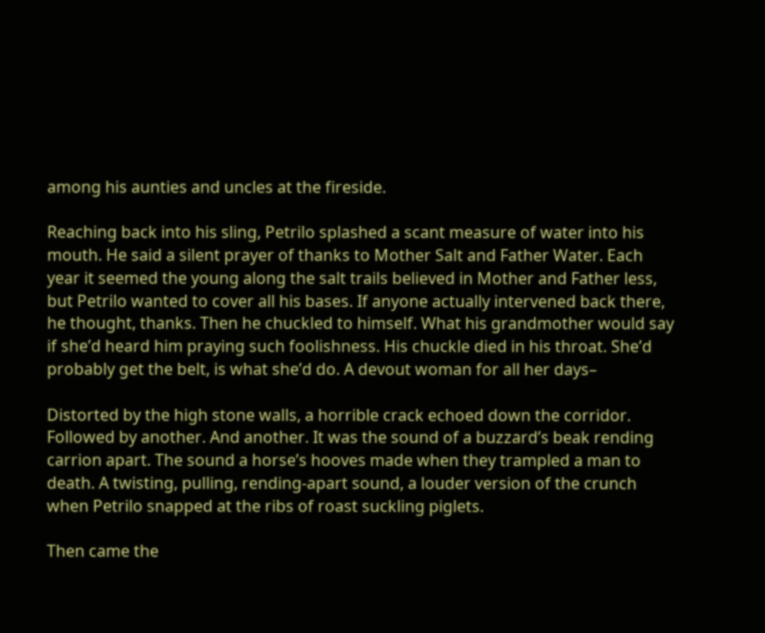among his aunties and uncles at the fireside.

Reaching back into his sling, Petrilo splashed a scant measure of water into his mouth. He said a silent prayer of thanks to Mother Salt and Father Water. Each year it seemed the young along the salt trails believed in Mother and Father less, but Petrilo wanted to cover all his bases. If anyone actually intervened back there, he thought, thanks. Then he chuckled to himself. What his grandmother would say if she’d heard him praying such foolishness. His chuckle died in his throat. She’d probably get the belt, is what she’d do. A devout woman for all her days–

Distorted by the high stone walls, a horrible crack echoed down the corridor. Followed by another. And another. It was the sound of a buzzard’s beak rending carrion apart. The sound a horse’s hooves made when they trampled a man to death. A twisting, pulling, rending-apart sound, a louder version of the crunch when Petrilo snapped at the ribs of roast suckling piglets.

Then came the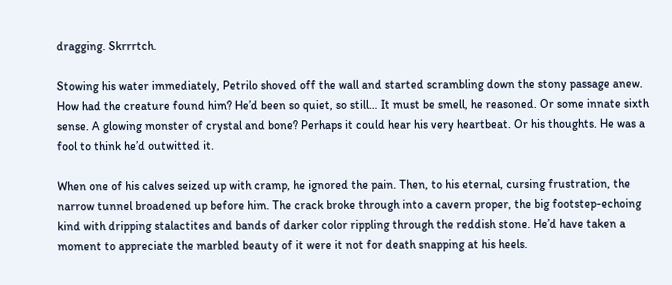dragging. Skrrrtch.

Stowing his water immediately, Petrilo shoved off the wall and started scrambling down the stony passage anew. How had the creature found him? He’d been so quiet, so still… It must be smell, he reasoned. Or some innate sixth sense. A glowing monster of crystal and bone? Perhaps it could hear his very heartbeat. Or his thoughts. He was a fool to think he’d outwitted it.

When one of his calves seized up with cramp, he ignored the pain. Then, to his eternal, cursing frustration, the narrow tunnel broadened up before him. The crack broke through into a cavern proper, the big footstep-echoing kind with dripping stalactites and bands of darker color rippling through the reddish stone. He’d have taken a moment to appreciate the marbled beauty of it were it not for death snapping at his heels.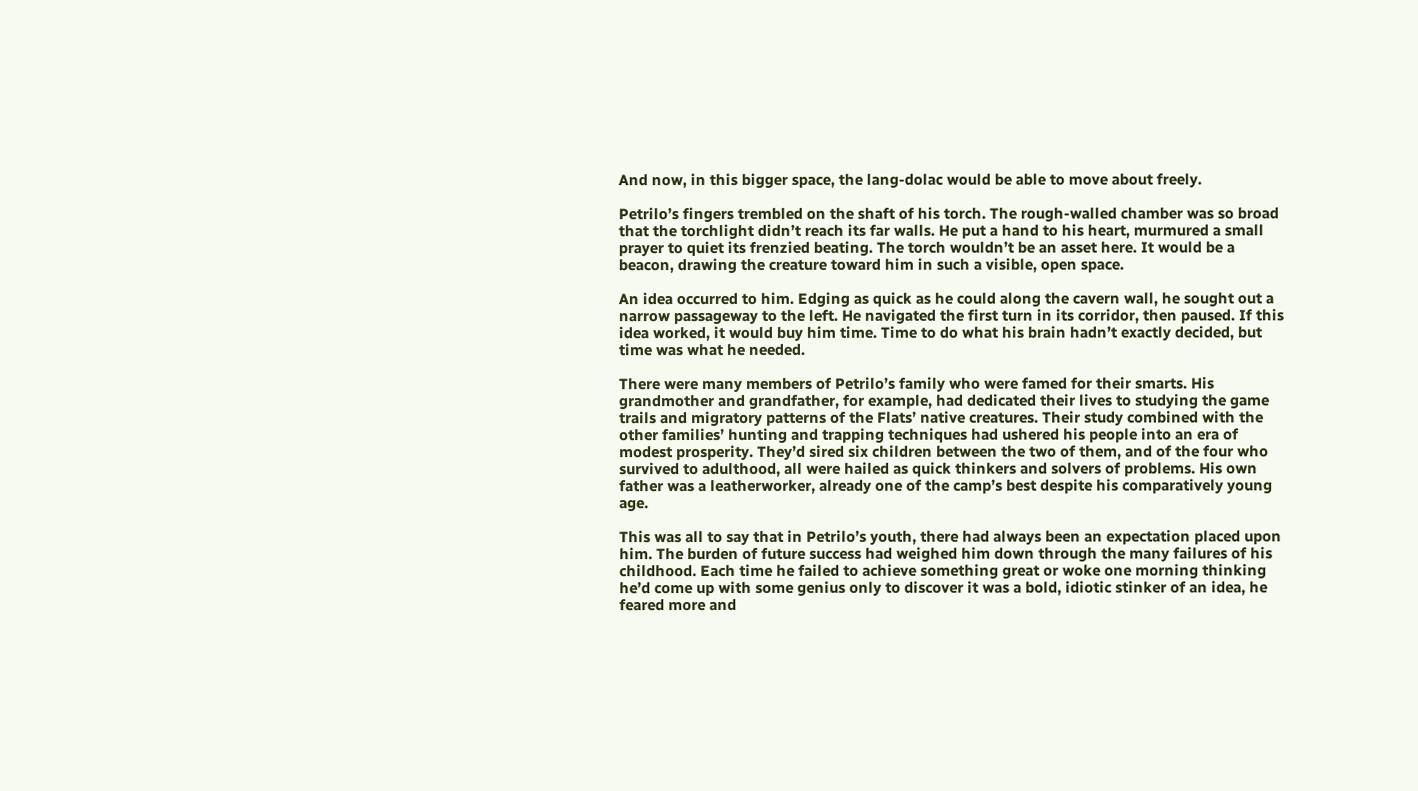And now, in this bigger space, the lang-dolac would be able to move about freely.

Petrilo’s fingers trembled on the shaft of his torch. The rough-walled chamber was so broad that the torchlight didn’t reach its far walls. He put a hand to his heart, murmured a small prayer to quiet its frenzied beating. The torch wouldn’t be an asset here. It would be a beacon, drawing the creature toward him in such a visible, open space.

An idea occurred to him. Edging as quick as he could along the cavern wall, he sought out a narrow passageway to the left. He navigated the first turn in its corridor, then paused. If this idea worked, it would buy him time. Time to do what his brain hadn’t exactly decided, but time was what he needed.

There were many members of Petrilo’s family who were famed for their smarts. His grandmother and grandfather, for example, had dedicated their lives to studying the game trails and migratory patterns of the Flats’ native creatures. Their study combined with the other families’ hunting and trapping techniques had ushered his people into an era of modest prosperity. They’d sired six children between the two of them, and of the four who survived to adulthood, all were hailed as quick thinkers and solvers of problems. His own father was a leatherworker, already one of the camp’s best despite his comparatively young age.

This was all to say that in Petrilo’s youth, there had always been an expectation placed upon him. The burden of future success had weighed him down through the many failures of his childhood. Each time he failed to achieve something great or woke one morning thinking he’d come up with some genius only to discover it was a bold, idiotic stinker of an idea, he feared more and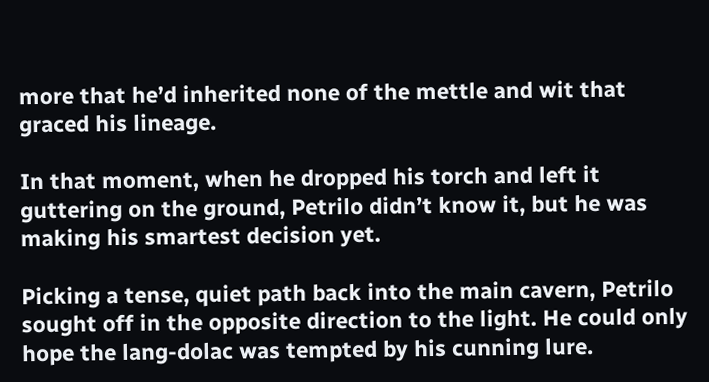more that he’d inherited none of the mettle and wit that graced his lineage.

In that moment, when he dropped his torch and left it guttering on the ground, Petrilo didn’t know it, but he was making his smartest decision yet.

Picking a tense, quiet path back into the main cavern, Petrilo sought off in the opposite direction to the light. He could only hope the lang-dolac was tempted by his cunning lure.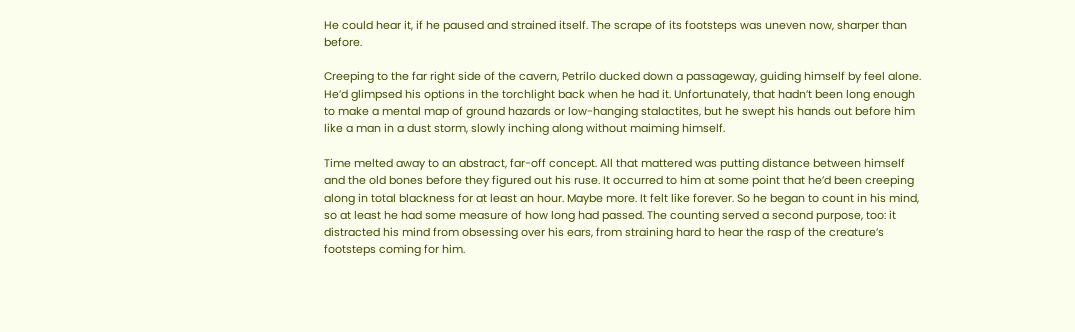He could hear it, if he paused and strained itself. The scrape of its footsteps was uneven now, sharper than before.

Creeping to the far right side of the cavern, Petrilo ducked down a passageway, guiding himself by feel alone. He’d glimpsed his options in the torchlight back when he had it. Unfortunately, that hadn’t been long enough to make a mental map of ground hazards or low-hanging stalactites, but he swept his hands out before him like a man in a dust storm, slowly inching along without maiming himself.

Time melted away to an abstract, far-off concept. All that mattered was putting distance between himself and the old bones before they figured out his ruse. It occurred to him at some point that he’d been creeping along in total blackness for at least an hour. Maybe more. It felt like forever. So he began to count in his mind, so at least he had some measure of how long had passed. The counting served a second purpose, too: it distracted his mind from obsessing over his ears, from straining hard to hear the rasp of the creature’s footsteps coming for him.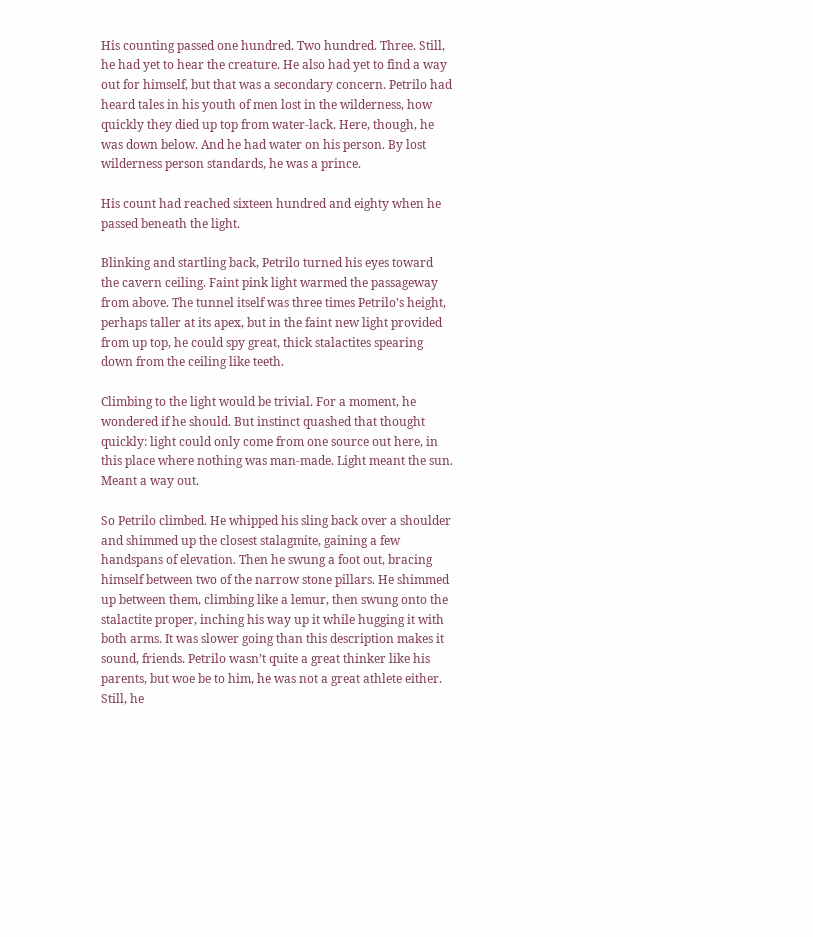His counting passed one hundred. Two hundred. Three. Still, he had yet to hear the creature. He also had yet to find a way out for himself, but that was a secondary concern. Petrilo had heard tales in his youth of men lost in the wilderness, how quickly they died up top from water-lack. Here, though, he was down below. And he had water on his person. By lost wilderness person standards, he was a prince.

His count had reached sixteen hundred and eighty when he passed beneath the light.

Blinking and startling back, Petrilo turned his eyes toward the cavern ceiling. Faint pink light warmed the passageway from above. The tunnel itself was three times Petrilo’s height, perhaps taller at its apex, but in the faint new light provided from up top, he could spy great, thick stalactites spearing down from the ceiling like teeth.

Climbing to the light would be trivial. For a moment, he wondered if he should. But instinct quashed that thought quickly: light could only come from one source out here, in this place where nothing was man-made. Light meant the sun. Meant a way out.

So Petrilo climbed. He whipped his sling back over a shoulder and shimmed up the closest stalagmite, gaining a few handspans of elevation. Then he swung a foot out, bracing himself between two of the narrow stone pillars. He shimmed up between them, climbing like a lemur, then swung onto the stalactite proper, inching his way up it while hugging it with both arms. It was slower going than this description makes it sound, friends. Petrilo wasn’t quite a great thinker like his parents, but woe be to him, he was not a great athlete either. Still, he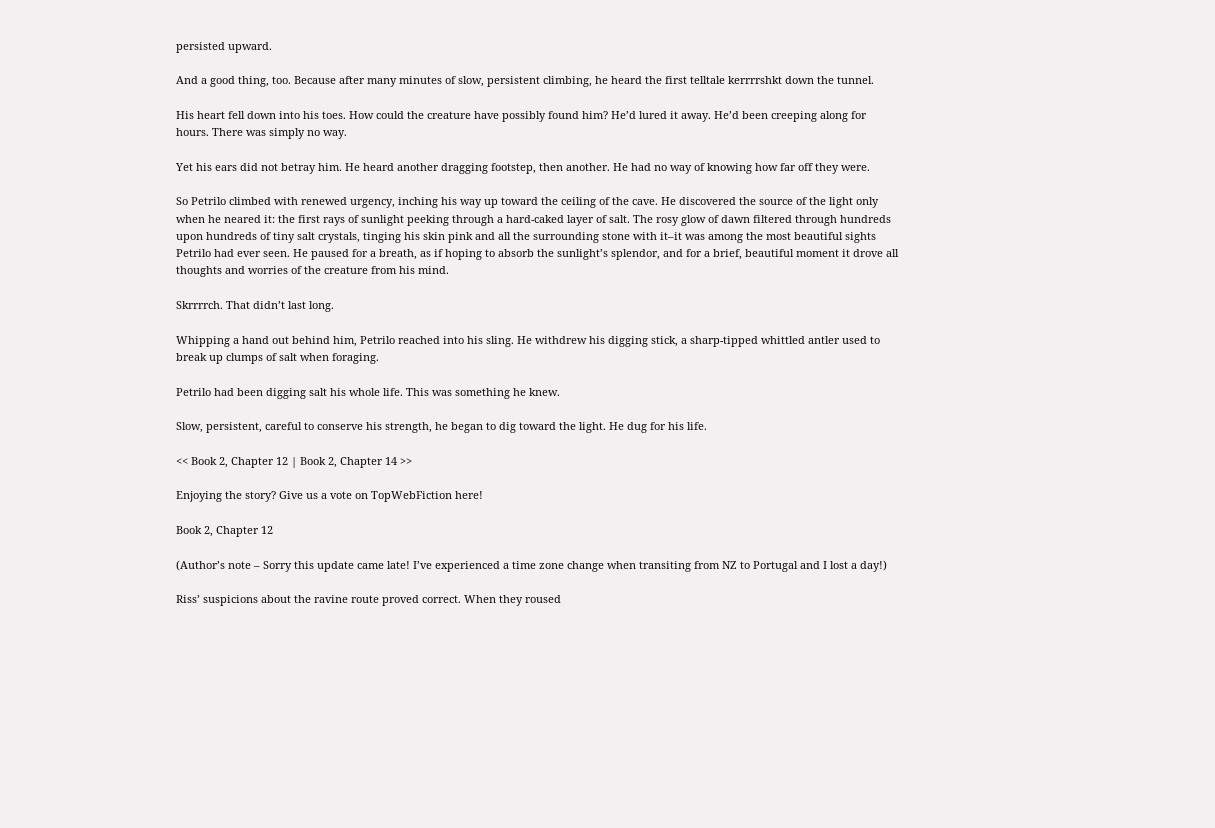persisted upward.

And a good thing, too. Because after many minutes of slow, persistent climbing, he heard the first telltale kerrrrshkt down the tunnel.

His heart fell down into his toes. How could the creature have possibly found him? He’d lured it away. He’d been creeping along for hours. There was simply no way.

Yet his ears did not betray him. He heard another dragging footstep, then another. He had no way of knowing how far off they were.

So Petrilo climbed with renewed urgency, inching his way up toward the ceiling of the cave. He discovered the source of the light only when he neared it: the first rays of sunlight peeking through a hard-caked layer of salt. The rosy glow of dawn filtered through hundreds upon hundreds of tiny salt crystals, tinging his skin pink and all the surrounding stone with it–it was among the most beautiful sights Petrilo had ever seen. He paused for a breath, as if hoping to absorb the sunlight’s splendor, and for a brief, beautiful moment it drove all thoughts and worries of the creature from his mind.

Skrrrrch. That didn’t last long.

Whipping a hand out behind him, Petrilo reached into his sling. He withdrew his digging stick, a sharp-tipped whittled antler used to break up clumps of salt when foraging.

Petrilo had been digging salt his whole life. This was something he knew.

Slow, persistent, careful to conserve his strength, he began to dig toward the light. He dug for his life.

<< Book 2, Chapter 12 | Book 2, Chapter 14 >>

Enjoying the story? Give us a vote on TopWebFiction here!

Book 2, Chapter 12

(Author’s note – Sorry this update came late! I’ve experienced a time zone change when transiting from NZ to Portugal and I lost a day!)

Riss’ suspicions about the ravine route proved correct. When they roused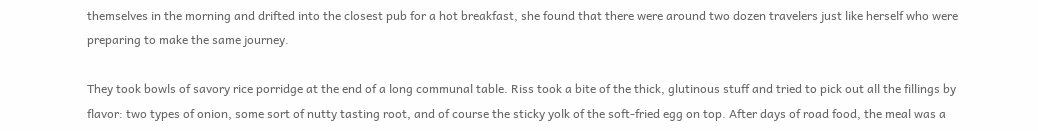themselves in the morning and drifted into the closest pub for a hot breakfast, she found that there were around two dozen travelers just like herself who were preparing to make the same journey.

They took bowls of savory rice porridge at the end of a long communal table. Riss took a bite of the thick, glutinous stuff and tried to pick out all the fillings by flavor: two types of onion, some sort of nutty tasting root, and of course the sticky yolk of the soft-fried egg on top. After days of road food, the meal was a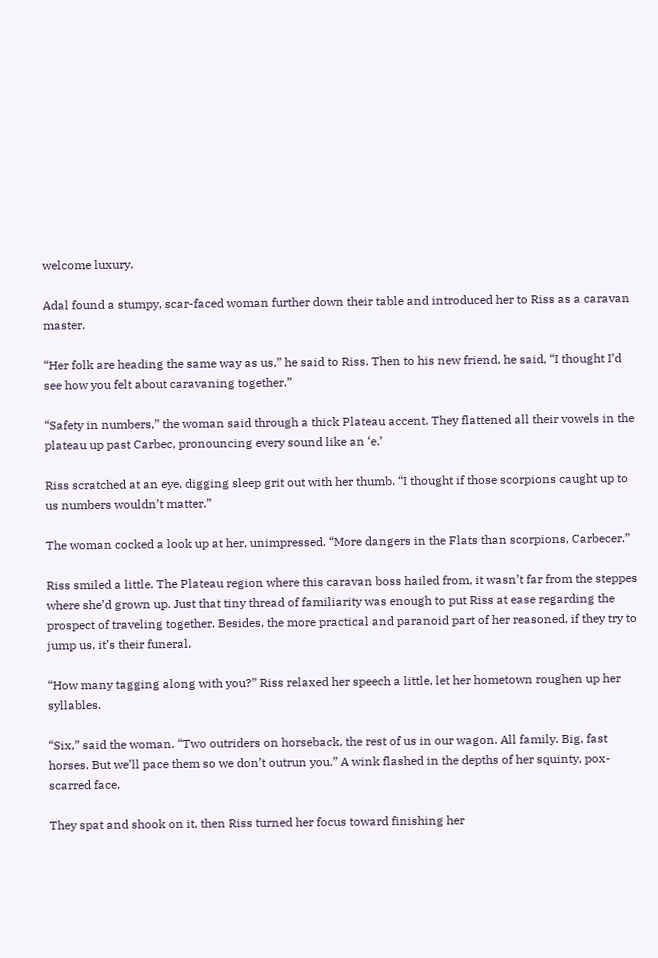welcome luxury.

Adal found a stumpy, scar-faced woman further down their table and introduced her to Riss as a caravan master.

“Her folk are heading the same way as us,” he said to Riss. Then to his new friend, he said, “I thought I’d see how you felt about caravaning together.”

“Safety in numbers,” the woman said through a thick Plateau accent. They flattened all their vowels in the plateau up past Carbec, pronouncing every sound like an ‘e.’

Riss scratched at an eye, digging sleep grit out with her thumb. “I thought if those scorpions caught up to us numbers wouldn’t matter.”

The woman cocked a look up at her, unimpressed. “More dangers in the Flats than scorpions, Carbecer.”

Riss smiled a little. The Plateau region where this caravan boss hailed from, it wasn’t far from the steppes where she’d grown up. Just that tiny thread of familiarity was enough to put Riss at ease regarding the prospect of traveling together. Besides, the more practical and paranoid part of her reasoned, if they try to jump us, it’s their funeral.

“How many tagging along with you?” Riss relaxed her speech a little, let her hometown roughen up her syllables.

“Six,” said the woman. “Two outriders on horseback, the rest of us in our wagon. All family. Big, fast horses. But we’ll pace them so we don’t outrun you.” A wink flashed in the depths of her squinty, pox-scarred face.

They spat and shook on it, then Riss turned her focus toward finishing her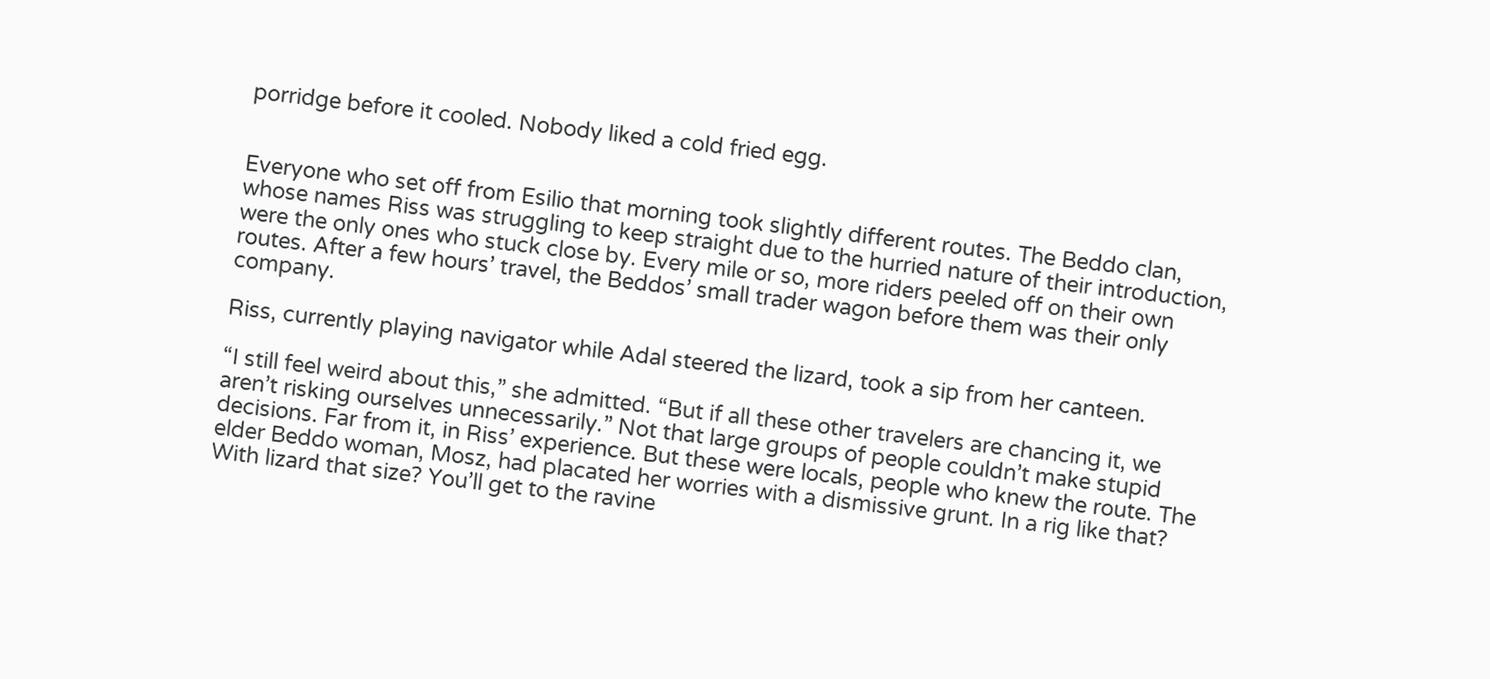porridge before it cooled. Nobody liked a cold fried egg.


Everyone who set off from Esilio that morning took slightly different routes. The Beddo clan, whose names Riss was struggling to keep straight due to the hurried nature of their introduction, were the only ones who stuck close by. Every mile or so, more riders peeled off on their own routes. After a few hours’ travel, the Beddos’ small trader wagon before them was their only company.

Riss, currently playing navigator while Adal steered the lizard, took a sip from her canteen.

“I still feel weird about this,” she admitted. “But if all these other travelers are chancing it, we aren’t risking ourselves unnecessarily.” Not that large groups of people couldn’t make stupid decisions. Far from it, in Riss’ experience. But these were locals, people who knew the route. The elder Beddo woman, Mosz, had placated her worries with a dismissive grunt. In a rig like that? With lizard that size? You’ll get to the ravine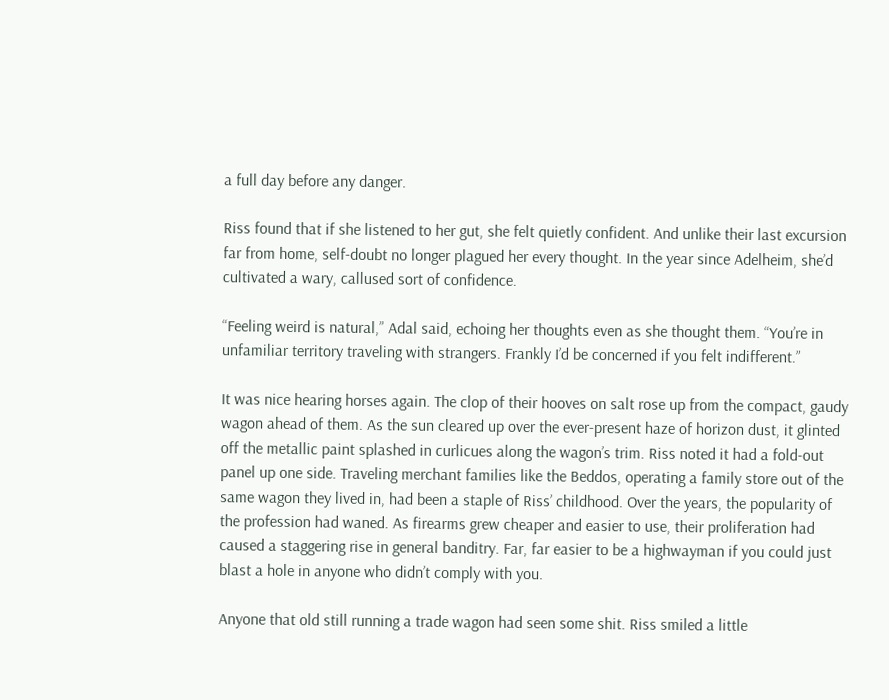a full day before any danger.

Riss found that if she listened to her gut, she felt quietly confident. And unlike their last excursion far from home, self-doubt no longer plagued her every thought. In the year since Adelheim, she’d cultivated a wary, callused sort of confidence.

“Feeling weird is natural,” Adal said, echoing her thoughts even as she thought them. “You’re in unfamiliar territory traveling with strangers. Frankly I’d be concerned if you felt indifferent.”

It was nice hearing horses again. The clop of their hooves on salt rose up from the compact, gaudy wagon ahead of them. As the sun cleared up over the ever-present haze of horizon dust, it glinted off the metallic paint splashed in curlicues along the wagon’s trim. Riss noted it had a fold-out panel up one side. Traveling merchant families like the Beddos, operating a family store out of the same wagon they lived in, had been a staple of Riss’ childhood. Over the years, the popularity of the profession had waned. As firearms grew cheaper and easier to use, their proliferation had caused a staggering rise in general banditry. Far, far easier to be a highwayman if you could just blast a hole in anyone who didn’t comply with you.

Anyone that old still running a trade wagon had seen some shit. Riss smiled a little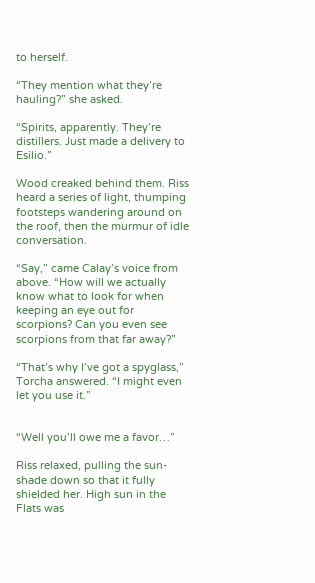to herself.

“They mention what they’re hauling?” she asked.

“Spirits, apparently. They’re distillers. Just made a delivery to Esilio.”

Wood creaked behind them. Riss heard a series of light, thumping footsteps wandering around on the roof, then the murmur of idle conversation.

“Say,” came Calay’s voice from above. “How will we actually know what to look for when keeping an eye out for scorpions? Can you even see scorpions from that far away?”

“That’s why I’ve got a spyglass,” Torcha answered. “I might even let you use it.”


“Well you’ll owe me a favor…”

Riss relaxed, pulling the sun-shade down so that it fully shielded her. High sun in the Flats was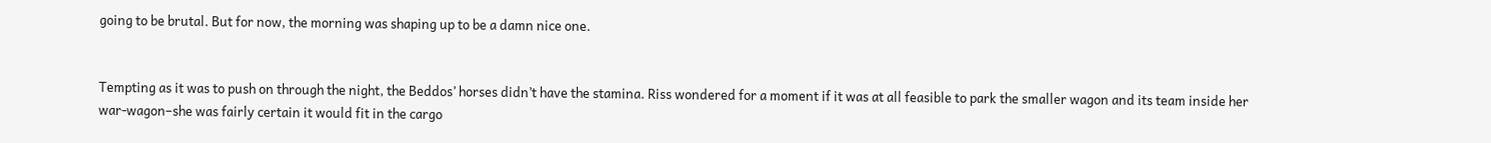going to be brutal. But for now, the morning was shaping up to be a damn nice one.


Tempting as it was to push on through the night, the Beddos’ horses didn’t have the stamina. Riss wondered for a moment if it was at all feasible to park the smaller wagon and its team inside her war-wagon–she was fairly certain it would fit in the cargo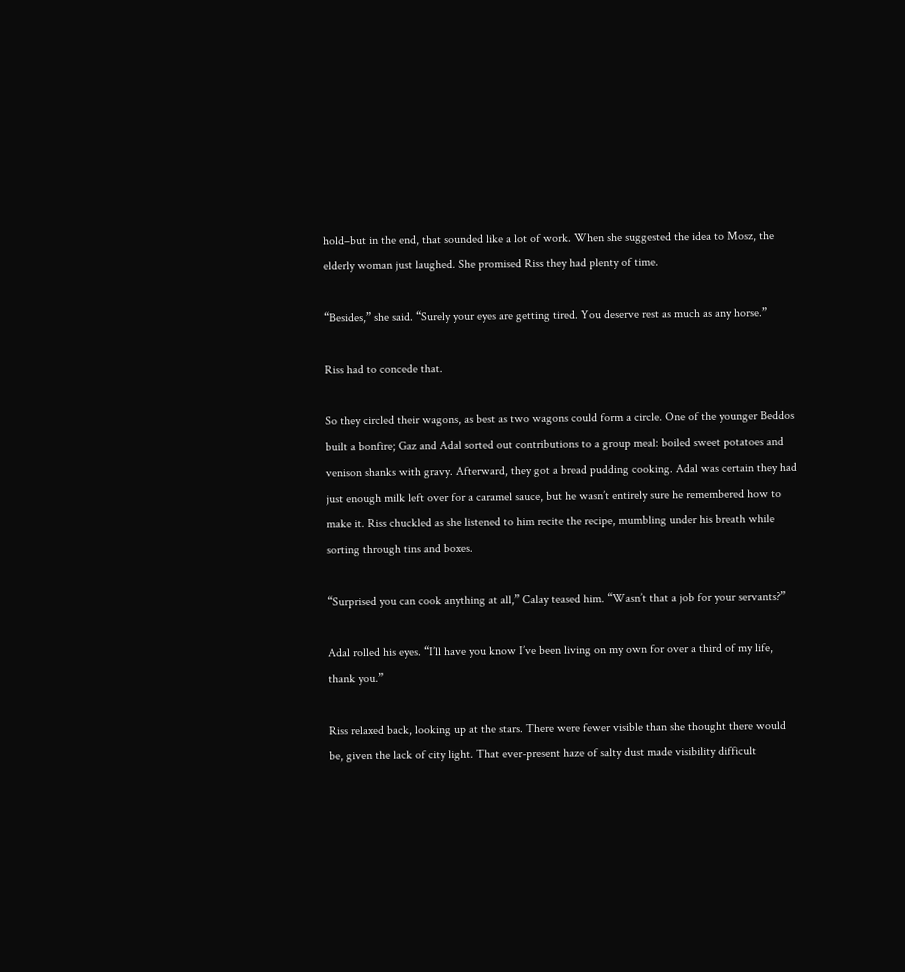hold–but in the end, that sounded like a lot of work. When she suggested the idea to Mosz, the elderly woman just laughed. She promised Riss they had plenty of time.

“Besides,” she said. “Surely your eyes are getting tired. You deserve rest as much as any horse.”

Riss had to concede that.

So they circled their wagons, as best as two wagons could form a circle. One of the younger Beddos built a bonfire; Gaz and Adal sorted out contributions to a group meal: boiled sweet potatoes and venison shanks with gravy. Afterward, they got a bread pudding cooking. Adal was certain they had just enough milk left over for a caramel sauce, but he wasn’t entirely sure he remembered how to make it. Riss chuckled as she listened to him recite the recipe, mumbling under his breath while sorting through tins and boxes.

“Surprised you can cook anything at all,” Calay teased him. “Wasn’t that a job for your servants?”

Adal rolled his eyes. “I’ll have you know I’ve been living on my own for over a third of my life, thank you.”

Riss relaxed back, looking up at the stars. There were fewer visible than she thought there would be, given the lack of city light. That ever-present haze of salty dust made visibility difficult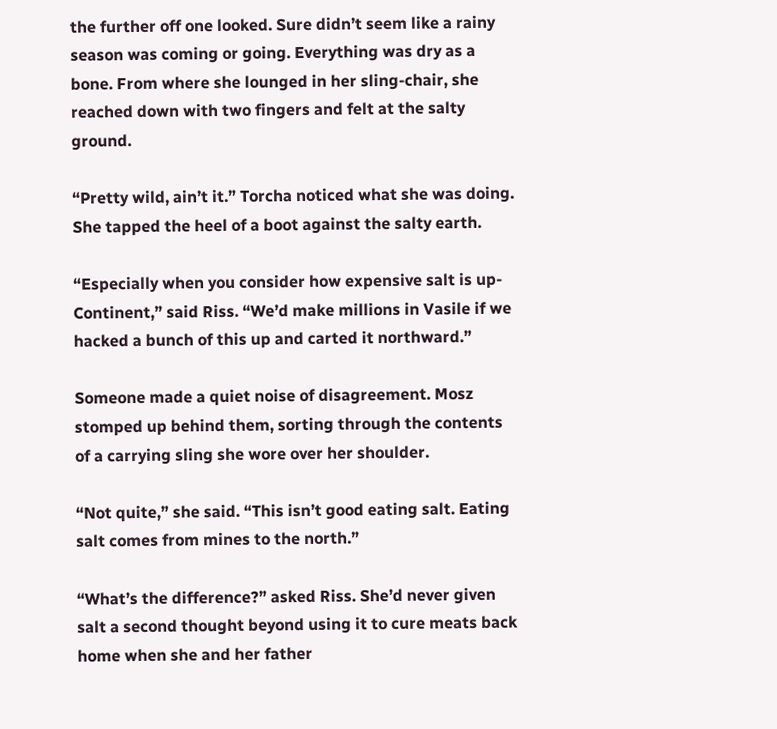the further off one looked. Sure didn’t seem like a rainy season was coming or going. Everything was dry as a bone. From where she lounged in her sling-chair, she reached down with two fingers and felt at the salty ground.

“Pretty wild, ain’t it.” Torcha noticed what she was doing. She tapped the heel of a boot against the salty earth.

“Especially when you consider how expensive salt is up-Continent,” said Riss. “We’d make millions in Vasile if we hacked a bunch of this up and carted it northward.”

Someone made a quiet noise of disagreement. Mosz stomped up behind them, sorting through the contents of a carrying sling she wore over her shoulder.

“Not quite,” she said. “This isn’t good eating salt. Eating salt comes from mines to the north.”

“What’s the difference?” asked Riss. She’d never given salt a second thought beyond using it to cure meats back home when she and her father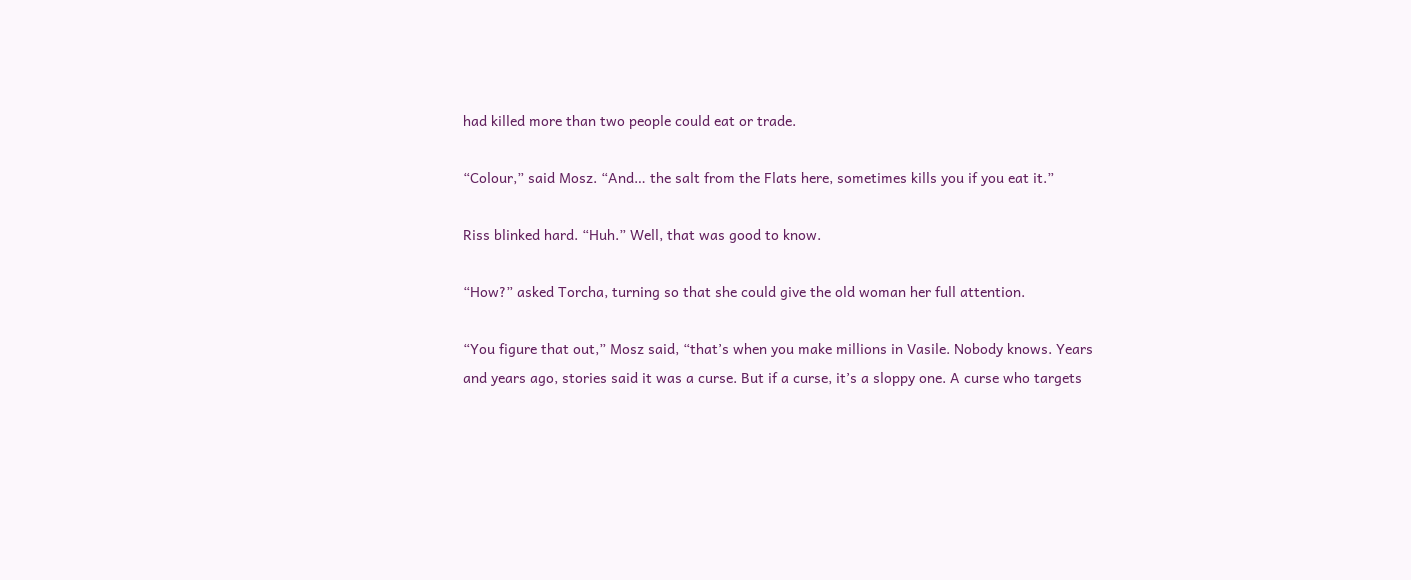had killed more than two people could eat or trade.

“Colour,” said Mosz. “And… the salt from the Flats here, sometimes kills you if you eat it.”

Riss blinked hard. “Huh.” Well, that was good to know.

“How?” asked Torcha, turning so that she could give the old woman her full attention.

“You figure that out,” Mosz said, “that’s when you make millions in Vasile. Nobody knows. Years and years ago, stories said it was a curse. But if a curse, it’s a sloppy one. A curse who targets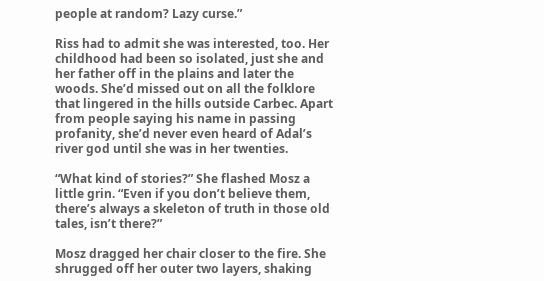people at random? Lazy curse.”

Riss had to admit she was interested, too. Her childhood had been so isolated, just she and her father off in the plains and later the woods. She’d missed out on all the folklore that lingered in the hills outside Carbec. Apart from people saying his name in passing profanity, she’d never even heard of Adal’s river god until she was in her twenties.

“What kind of stories?” She flashed Mosz a little grin. “Even if you don’t believe them, there’s always a skeleton of truth in those old tales, isn’t there?”

Mosz dragged her chair closer to the fire. She shrugged off her outer two layers, shaking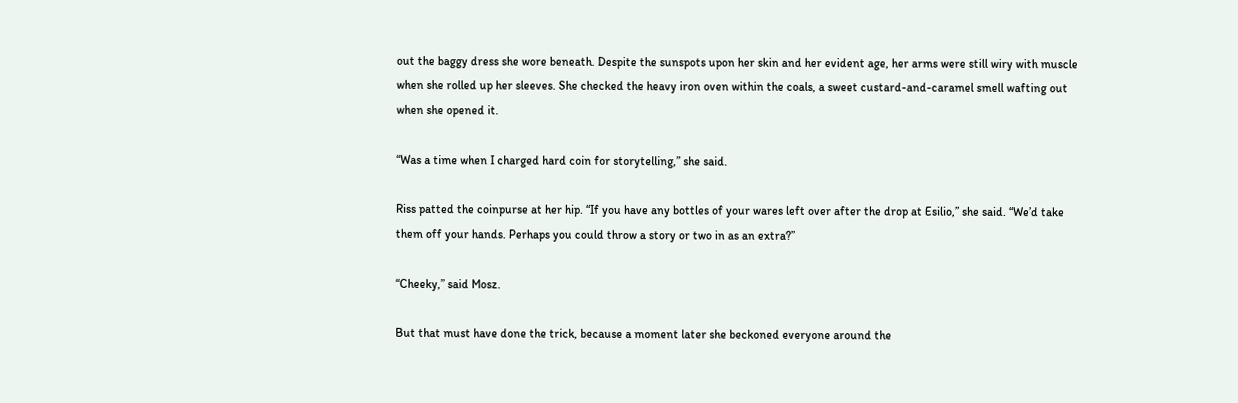out the baggy dress she wore beneath. Despite the sunspots upon her skin and her evident age, her arms were still wiry with muscle when she rolled up her sleeves. She checked the heavy iron oven within the coals, a sweet custard-and-caramel smell wafting out when she opened it.

“Was a time when I charged hard coin for storytelling,” she said.

Riss patted the coinpurse at her hip. “If you have any bottles of your wares left over after the drop at Esilio,” she said. “We’d take them off your hands. Perhaps you could throw a story or two in as an extra?”

“Cheeky,” said Mosz.

But that must have done the trick, because a moment later she beckoned everyone around the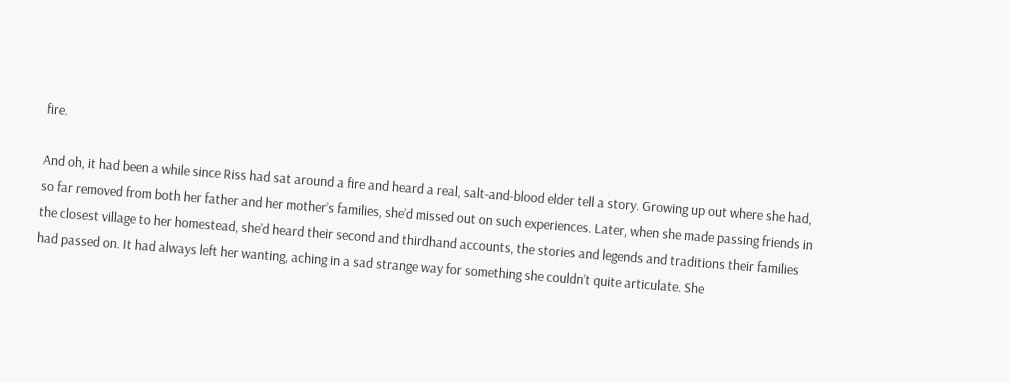fire.

And oh, it had been a while since Riss had sat around a fire and heard a real, salt-and-blood elder tell a story. Growing up out where she had, so far removed from both her father and her mother’s families, she’d missed out on such experiences. Later, when she made passing friends in the closest village to her homestead, she’d heard their second and thirdhand accounts, the stories and legends and traditions their families had passed on. It had always left her wanting, aching in a sad strange way for something she couldn’t quite articulate. She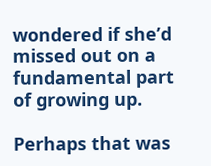wondered if she’d missed out on a fundamental part of growing up.

Perhaps that was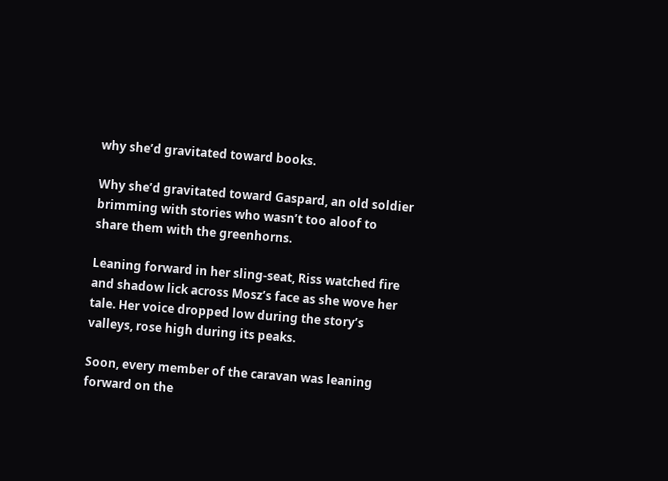why she’d gravitated toward books.

Why she’d gravitated toward Gaspard, an old soldier brimming with stories who wasn’t too aloof to share them with the greenhorns.

Leaning forward in her sling-seat, Riss watched fire and shadow lick across Mosz’s face as she wove her tale. Her voice dropped low during the story’s valleys, rose high during its peaks.

Soon, every member of the caravan was leaning forward on the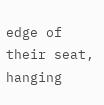edge of their seat, hanging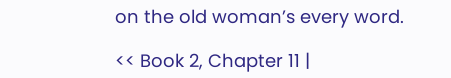on the old woman’s every word.

<< Book 2, Chapter 11 |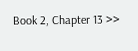Book 2, Chapter 13 >>